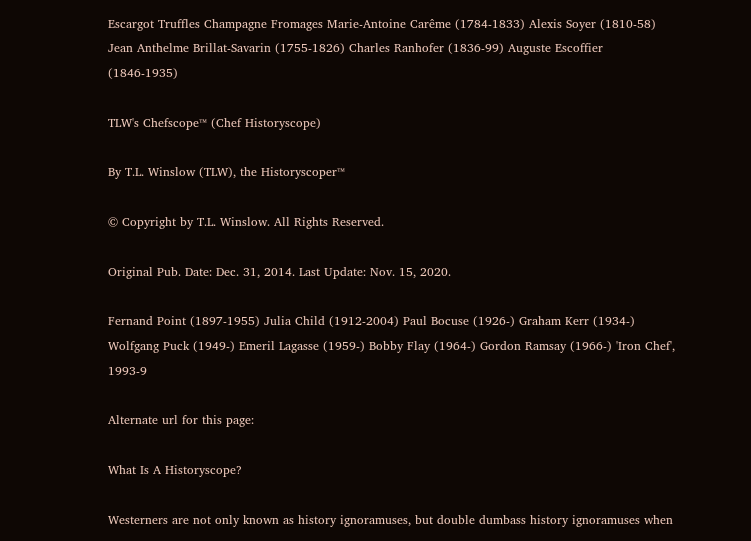Escargot Truffles Champagne Fromages Marie-Antoine Carême (1784-1833) Alexis Soyer (1810-58) Jean Anthelme Brillat-Savarin (1755-1826) Charles Ranhofer (1836-99) Auguste Escoffier (1846-1935)

TLW's Chefscope™ (Chef Historyscope)

By T.L. Winslow (TLW), the Historyscoper™

© Copyright by T.L. Winslow. All Rights Reserved.

Original Pub. Date: Dec. 31, 2014. Last Update: Nov. 15, 2020.

Fernand Point (1897-1955) Julia Child (1912-2004) Paul Bocuse (1926-) Graham Kerr (1934-) Wolfgang Puck (1949-) Emeril Lagasse (1959-) Bobby Flay (1964-) Gordon Ramsay (1966-) 'Iron Chef', 1993-9

Alternate url for this page:

What Is A Historyscope?

Westerners are not only known as history ignoramuses, but double dumbass history ignoramuses when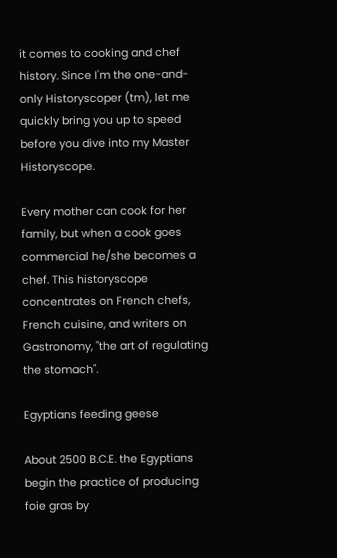it comes to cooking and chef history. Since I'm the one-and-only Historyscoper (tm), let me quickly bring you up to speed before you dive into my Master Historyscope.

Every mother can cook for her family, but when a cook goes commercial he/she becomes a chef. This historyscope concentrates on French chefs, French cuisine, and writers on Gastronomy, "the art of regulating the stomach".

Egyptians feeding geese

About 2500 B.C.E. the Egyptians begin the practice of producing foie gras by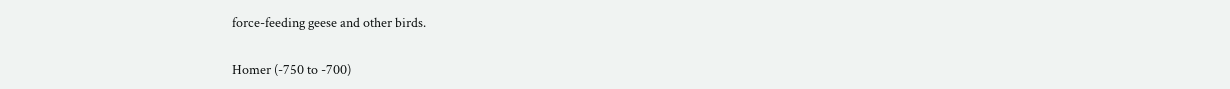force-feeding geese and other birds.

Homer (-750 to -700)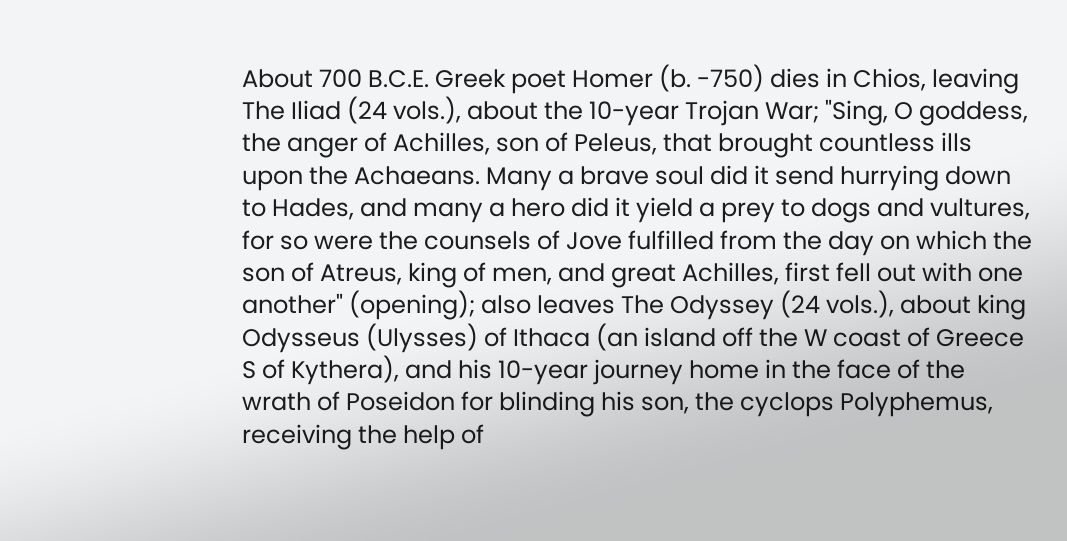About 700 B.C.E. Greek poet Homer (b. -750) dies in Chios, leaving The Iliad (24 vols.), about the 10-year Trojan War; "Sing, O goddess, the anger of Achilles, son of Peleus, that brought countless ills upon the Achaeans. Many a brave soul did it send hurrying down to Hades, and many a hero did it yield a prey to dogs and vultures, for so were the counsels of Jove fulfilled from the day on which the son of Atreus, king of men, and great Achilles, first fell out with one another" (opening); also leaves The Odyssey (24 vols.), about king Odysseus (Ulysses) of Ithaca (an island off the W coast of Greece S of Kythera), and his 10-year journey home in the face of the wrath of Poseidon for blinding his son, the cyclops Polyphemus, receiving the help of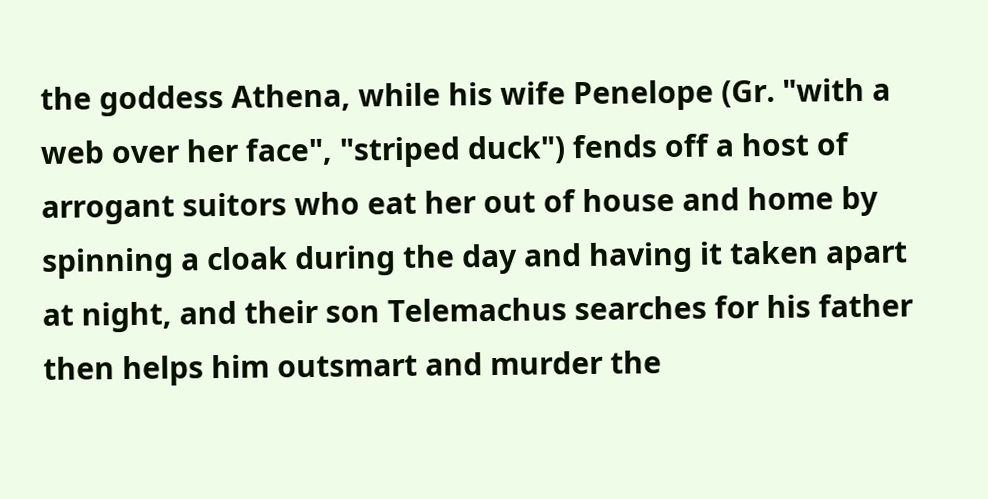the goddess Athena, while his wife Penelope (Gr. "with a web over her face", "striped duck") fends off a host of arrogant suitors who eat her out of house and home by spinning a cloak during the day and having it taken apart at night, and their son Telemachus searches for his father then helps him outsmart and murder the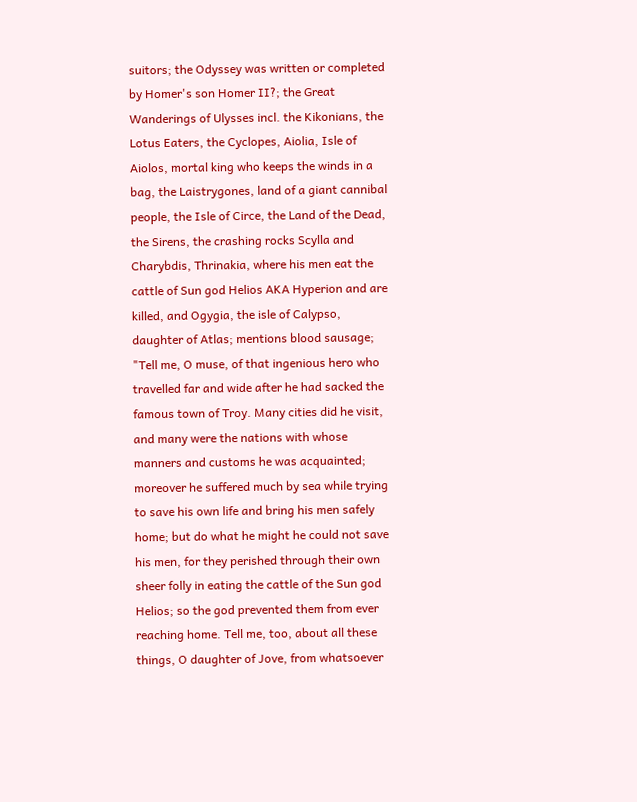suitors; the Odyssey was written or completed by Homer's son Homer II?; the Great Wanderings of Ulysses incl. the Kikonians, the Lotus Eaters, the Cyclopes, Aiolia, Isle of Aiolos, mortal king who keeps the winds in a bag, the Laistrygones, land of a giant cannibal people, the Isle of Circe, the Land of the Dead, the Sirens, the crashing rocks Scylla and Charybdis, Thrinakia, where his men eat the cattle of Sun god Helios AKA Hyperion and are killed, and Ogygia, the isle of Calypso, daughter of Atlas; mentions blood sausage; "Tell me, O muse, of that ingenious hero who travelled far and wide after he had sacked the famous town of Troy. Many cities did he visit, and many were the nations with whose manners and customs he was acquainted; moreover he suffered much by sea while trying to save his own life and bring his men safely home; but do what he might he could not save his men, for they perished through their own sheer folly in eating the cattle of the Sun god Helios; so the god prevented them from ever reaching home. Tell me, too, about all these things, O daughter of Jove, from whatsoever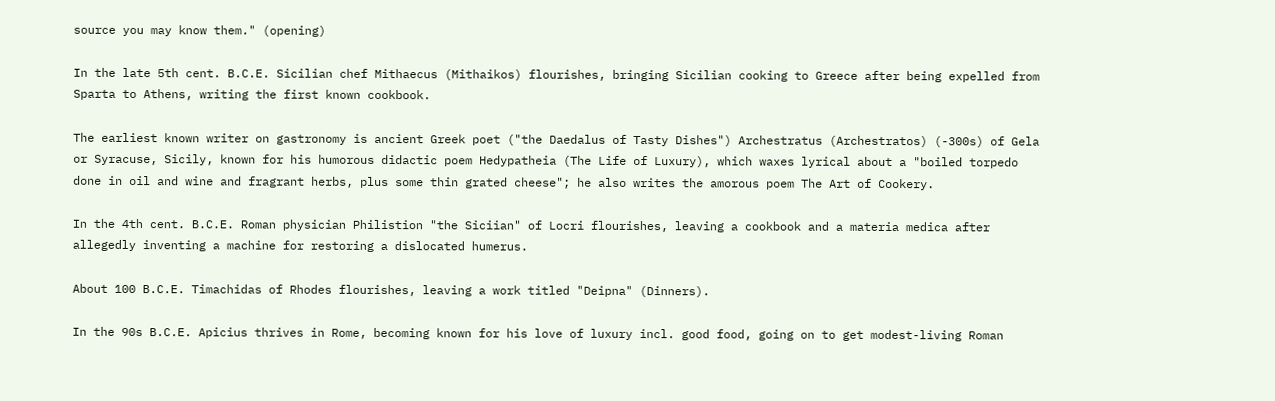source you may know them." (opening)

In the late 5th cent. B.C.E. Sicilian chef Mithaecus (Mithaikos) flourishes, bringing Sicilian cooking to Greece after being expelled from Sparta to Athens, writing the first known cookbook.

The earliest known writer on gastronomy is ancient Greek poet ("the Daedalus of Tasty Dishes") Archestratus (Archestratos) (-300s) of Gela or Syracuse, Sicily, known for his humorous didactic poem Hedypatheia (The Life of Luxury), which waxes lyrical about a "boiled torpedo done in oil and wine and fragrant herbs, plus some thin grated cheese"; he also writes the amorous poem The Art of Cookery.

In the 4th cent. B.C.E. Roman physician Philistion "the Siciian" of Locri flourishes, leaving a cookbook and a materia medica after allegedly inventing a machine for restoring a dislocated humerus.

About 100 B.C.E. Timachidas of Rhodes flourishes, leaving a work titled "Deipna" (Dinners).

In the 90s B.C.E. Apicius thrives in Rome, becoming known for his love of luxury incl. good food, going on to get modest-living Roman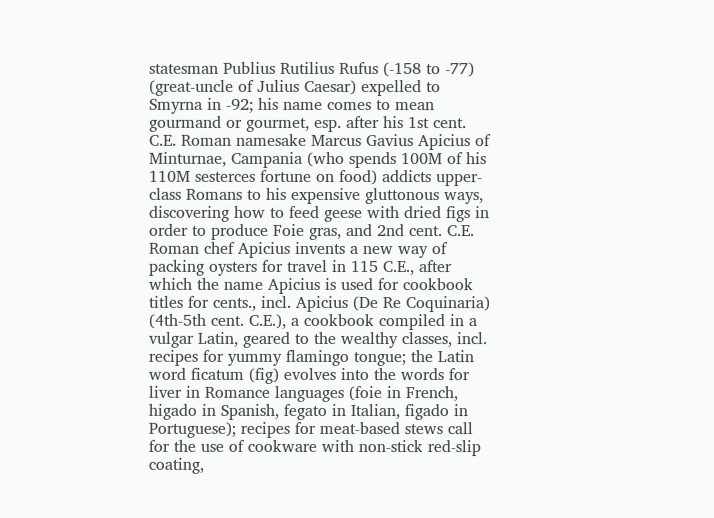statesman Publius Rutilius Rufus (-158 to -77) (great-uncle of Julius Caesar) expelled to Smyrna in -92; his name comes to mean gourmand or gourmet, esp. after his 1st cent. C.E. Roman namesake Marcus Gavius Apicius of Minturnae, Campania (who spends 100M of his 110M sesterces fortune on food) addicts upper-class Romans to his expensive gluttonous ways, discovering how to feed geese with dried figs in order to produce Foie gras, and 2nd cent. C.E. Roman chef Apicius invents a new way of packing oysters for travel in 115 C.E., after which the name Apicius is used for cookbook titles for cents., incl. Apicius (De Re Coquinaria) (4th-5th cent. C.E.), a cookbook compiled in a vulgar Latin, geared to the wealthy classes, incl. recipes for yummy flamingo tongue; the Latin word ficatum (fig) evolves into the words for liver in Romance languages (foie in French, higado in Spanish, fegato in Italian, figado in Portuguese); recipes for meat-based stews call for the use of cookware with non-stick red-slip coating,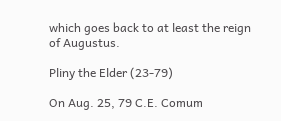which goes back to at least the reign of Augustus.

Pliny the Elder (23-79)

On Aug. 25, 79 C.E. Comum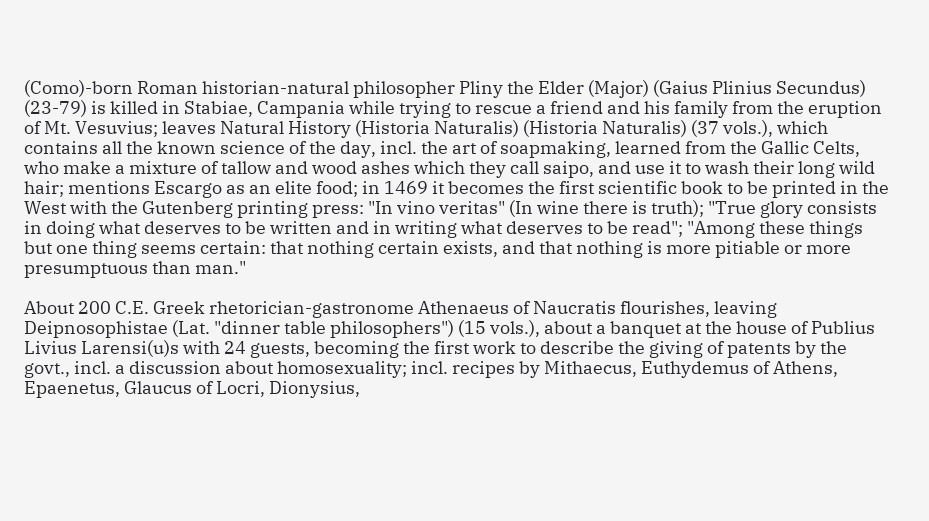(Como)-born Roman historian-natural philosopher Pliny the Elder (Major) (Gaius Plinius Secundus) (23-79) is killed in Stabiae, Campania while trying to rescue a friend and his family from the eruption of Mt. Vesuvius; leaves Natural History (Historia Naturalis) (Historia Naturalis) (37 vols.), which contains all the known science of the day, incl. the art of soapmaking, learned from the Gallic Celts, who make a mixture of tallow and wood ashes which they call saipo, and use it to wash their long wild hair; mentions Escargo as an elite food; in 1469 it becomes the first scientific book to be printed in the West with the Gutenberg printing press: "In vino veritas" (In wine there is truth); "True glory consists in doing what deserves to be written and in writing what deserves to be read"; "Among these things but one thing seems certain: that nothing certain exists, and that nothing is more pitiable or more presumptuous than man."

About 200 C.E. Greek rhetorician-gastronome Athenaeus of Naucratis flourishes, leaving Deipnosophistae (Lat. "dinner table philosophers") (15 vols.), about a banquet at the house of Publius Livius Larensi(u)s with 24 guests, becoming the first work to describe the giving of patents by the govt., incl. a discussion about homosexuality; incl. recipes by Mithaecus, Euthydemus of Athens, Epaenetus, Glaucus of Locri, Dionysius,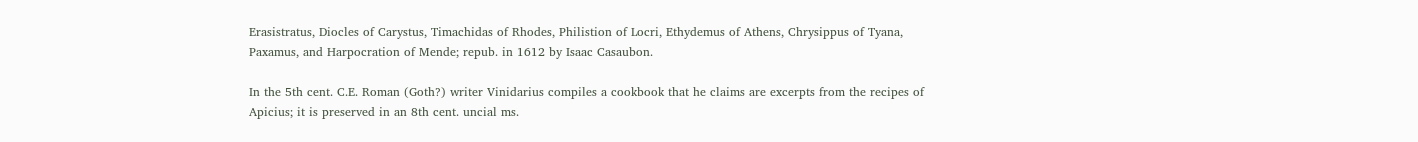Erasistratus, Diocles of Carystus, Timachidas of Rhodes, Philistion of Locri, Ethydemus of Athens, Chrysippus of Tyana, Paxamus, and Harpocration of Mende; repub. in 1612 by Isaac Casaubon.

In the 5th cent. C.E. Roman (Goth?) writer Vinidarius compiles a cookbook that he claims are excerpts from the recipes of Apicius; it is preserved in an 8th cent. uncial ms.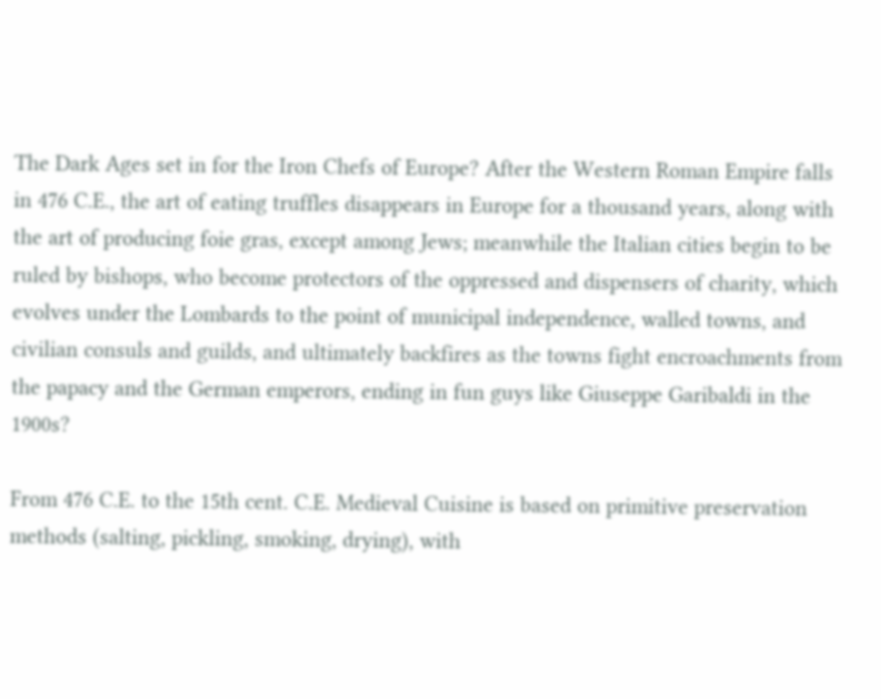The Dark Ages set in for the Iron Chefs of Europe? After the Western Roman Empire falls in 476 C.E., the art of eating truffles disappears in Europe for a thousand years, along with the art of producing foie gras, except among Jews; meanwhile the Italian cities begin to be ruled by bishops, who become protectors of the oppressed and dispensers of charity, which evolves under the Lombards to the point of municipal independence, walled towns, and civilian consuls and guilds, and ultimately backfires as the towns fight encroachments from the papacy and the German emperors, ending in fun guys like Giuseppe Garibaldi in the 1900s?

From 476 C.E. to the 15th cent. C.E. Medieval Cuisine is based on primitive preservation methods (salting, pickling, smoking, drying), with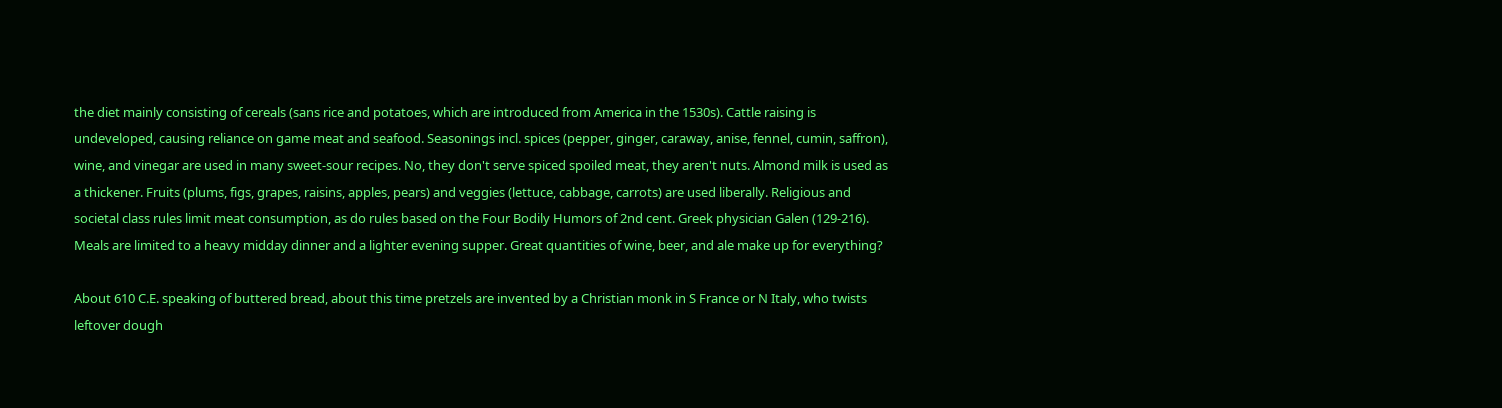the diet mainly consisting of cereals (sans rice and potatoes, which are introduced from America in the 1530s). Cattle raising is undeveloped, causing reliance on game meat and seafood. Seasonings incl. spices (pepper, ginger, caraway, anise, fennel, cumin, saffron), wine, and vinegar are used in many sweet-sour recipes. No, they don't serve spiced spoiled meat, they aren't nuts. Almond milk is used as a thickener. Fruits (plums, figs, grapes, raisins, apples, pears) and veggies (lettuce, cabbage, carrots) are used liberally. Religious and societal class rules limit meat consumption, as do rules based on the Four Bodily Humors of 2nd cent. Greek physician Galen (129-216). Meals are limited to a heavy midday dinner and a lighter evening supper. Great quantities of wine, beer, and ale make up for everything?

About 610 C.E. speaking of buttered bread, about this time pretzels are invented by a Christian monk in S France or N Italy, who twists leftover dough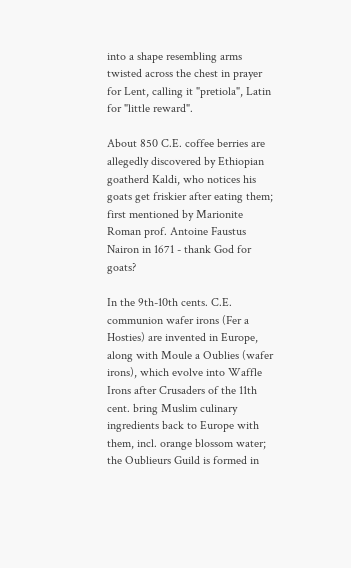into a shape resembling arms twisted across the chest in prayer for Lent, calling it "pretiola", Latin for "little reward".

About 850 C.E. coffee berries are allegedly discovered by Ethiopian goatherd Kaldi, who notices his goats get friskier after eating them; first mentioned by Marionite Roman prof. Antoine Faustus Nairon in 1671 - thank God for goats?

In the 9th-10th cents. C.E. communion wafer irons (Fer a Hosties) are invented in Europe, along with Moule a Oublies (wafer irons), which evolve into Waffle Irons after Crusaders of the 11th cent. bring Muslim culinary ingredients back to Europe with them, incl. orange blossom water; the Oublieurs Guild is formed in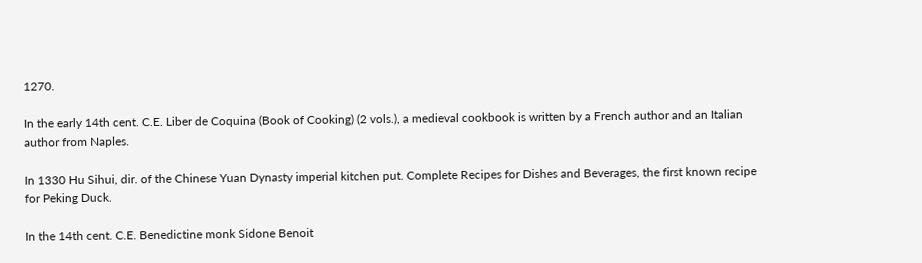1270.

In the early 14th cent. C.E. Liber de Coquina (Book of Cooking) (2 vols.), a medieval cookbook is written by a French author and an Italian author from Naples.

In 1330 Hu Sihui, dir. of the Chinese Yuan Dynasty imperial kitchen put. Complete Recipes for Dishes and Beverages, the first known recipe for Peking Duck.

In the 14th cent. C.E. Benedictine monk Sidone Benoit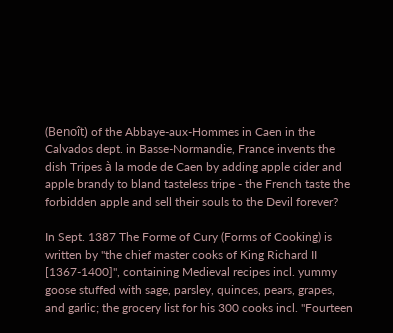(Benoît) of the Abbaye-aux-Hommes in Caen in the Calvados dept. in Basse-Normandie, France invents the dish Tripes à la mode de Caen by adding apple cider and apple brandy to bland tasteless tripe - the French taste the forbidden apple and sell their souls to the Devil forever?

In Sept. 1387 The Forme of Cury (Forms of Cooking) is written by "the chief master cooks of King Richard II [1367-1400]", containing Medieval recipes incl. yummy goose stuffed with sage, parsley, quinces, pears, grapes, and garlic; the grocery list for his 300 cooks incl. "Fourteen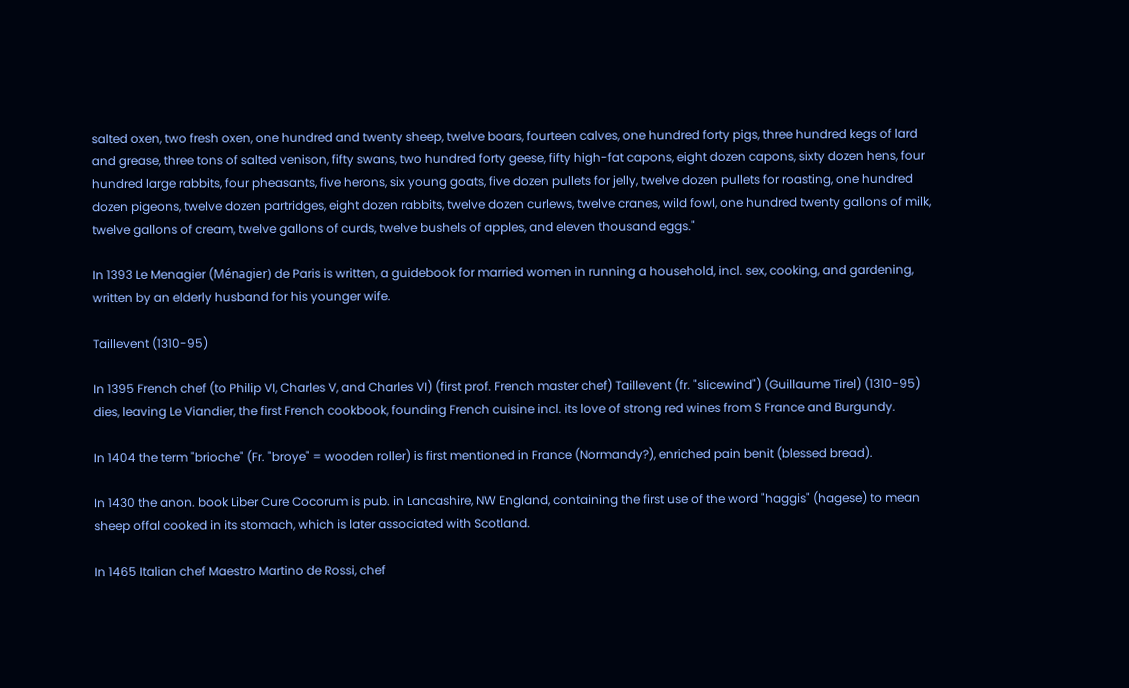salted oxen, two fresh oxen, one hundred and twenty sheep, twelve boars, fourteen calves, one hundred forty pigs, three hundred kegs of lard and grease, three tons of salted venison, fifty swans, two hundred forty geese, fifty high-fat capons, eight dozen capons, sixty dozen hens, four hundred large rabbits, four pheasants, five herons, six young goats, five dozen pullets for jelly, twelve dozen pullets for roasting, one hundred dozen pigeons, twelve dozen partridges, eight dozen rabbits, twelve dozen curlews, twelve cranes, wild fowl, one hundred twenty gallons of milk, twelve gallons of cream, twelve gallons of curds, twelve bushels of apples, and eleven thousand eggs."

In 1393 Le Menagier (Ménagier) de Paris is written, a guidebook for married women in running a household, incl. sex, cooking, and gardening, written by an elderly husband for his younger wife.

Taillevent (1310-95)

In 1395 French chef (to Philip VI, Charles V, and Charles VI) (first prof. French master chef) Taillevent (fr. "slicewind") (Guillaume Tirel) (1310-95) dies, leaving Le Viandier, the first French cookbook, founding French cuisine incl. its love of strong red wines from S France and Burgundy.

In 1404 the term "brioche" (Fr. "broye" = wooden roller) is first mentioned in France (Normandy?), enriched pain benit (blessed bread).

In 1430 the anon. book Liber Cure Cocorum is pub. in Lancashire, NW England, containing the first use of the word "haggis" (hagese) to mean sheep offal cooked in its stomach, which is later associated with Scotland.

In 1465 Italian chef Maestro Martino de Rossi, chef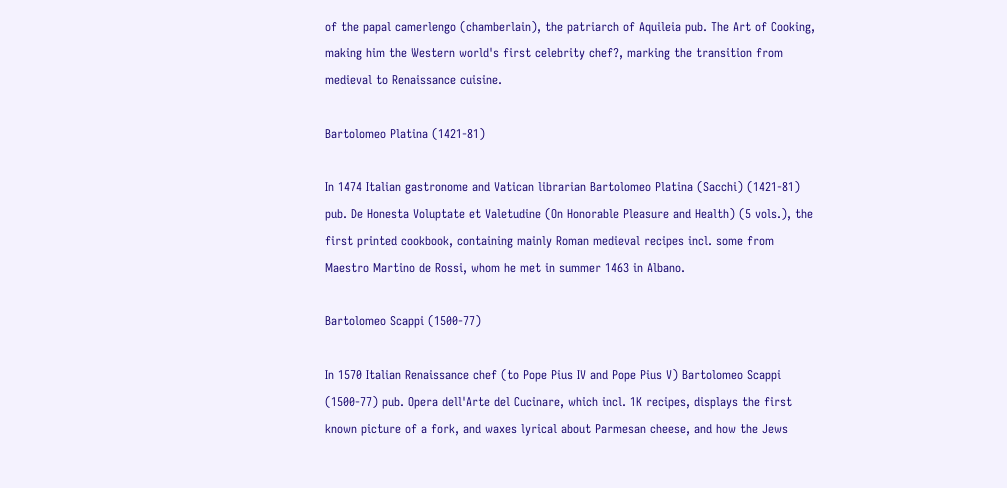of the papal camerlengo (chamberlain), the patriarch of Aquileia pub. The Art of Cooking, making him the Western world's first celebrity chef?, marking the transition from medieval to Renaissance cuisine.

Bartolomeo Platina (1421-81)

In 1474 Italian gastronome and Vatican librarian Bartolomeo Platina (Sacchi) (1421-81) pub. De Honesta Voluptate et Valetudine (On Honorable Pleasure and Health) (5 vols.), the first printed cookbook, containing mainly Roman medieval recipes incl. some from Maestro Martino de Rossi, whom he met in summer 1463 in Albano.

Bartolomeo Scappi (1500-77)

In 1570 Italian Renaissance chef (to Pope Pius IV and Pope Pius V) Bartolomeo Scappi (1500-77) pub. Opera dell'Arte del Cucinare, which incl. 1K recipes, displays the first known picture of a fork, and waxes lyrical about Parmesan cheese, and how the Jews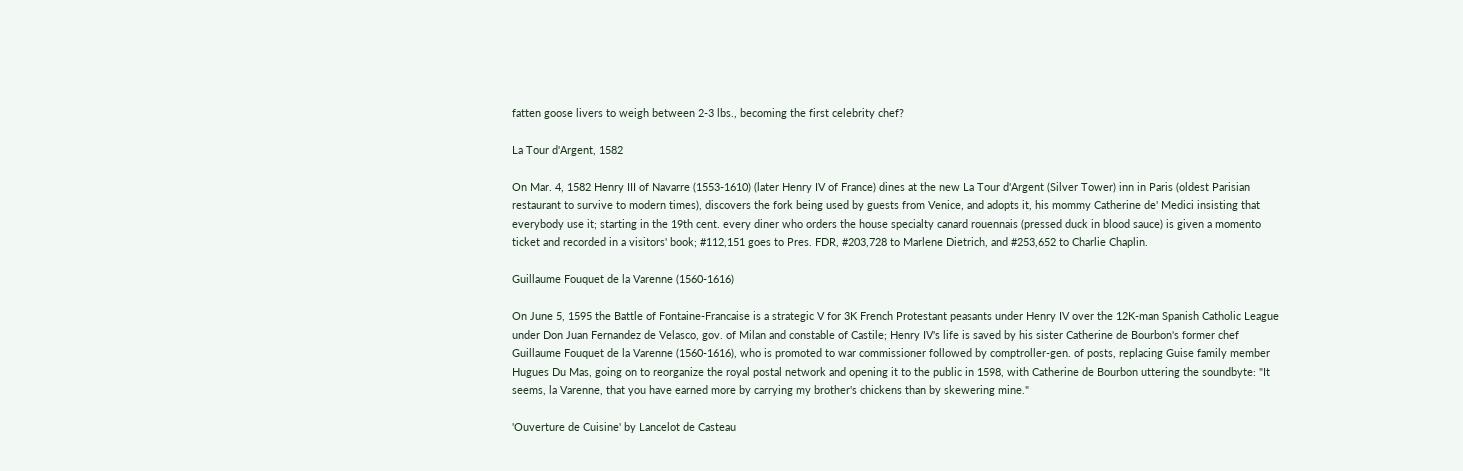fatten goose livers to weigh between 2-3 lbs., becoming the first celebrity chef?

La Tour d'Argent, 1582

On Mar. 4, 1582 Henry III of Navarre (1553-1610) (later Henry IV of France) dines at the new La Tour d'Argent (Silver Tower) inn in Paris (oldest Parisian restaurant to survive to modern times), discovers the fork being used by guests from Venice, and adopts it, his mommy Catherine de' Medici insisting that everybody use it; starting in the 19th cent. every diner who orders the house specialty canard rouennais (pressed duck in blood sauce) is given a momento ticket and recorded in a visitors' book; #112,151 goes to Pres. FDR, #203,728 to Marlene Dietrich, and #253,652 to Charlie Chaplin.

Guillaume Fouquet de la Varenne (1560-1616)

On June 5, 1595 the Battle of Fontaine-Francaise is a strategic V for 3K French Protestant peasants under Henry IV over the 12K-man Spanish Catholic League under Don Juan Fernandez de Velasco, gov. of Milan and constable of Castile; Henry IV's life is saved by his sister Catherine de Bourbon's former chef Guillaume Fouquet de la Varenne (1560-1616), who is promoted to war commissioner followed by comptroller-gen. of posts, replacing Guise family member Hugues Du Mas, going on to reorganize the royal postal network and opening it to the public in 1598, with Catherine de Bourbon uttering the soundbyte: "It seems, la Varenne, that you have earned more by carrying my brother's chickens than by skewering mine."

'Ouverture de Cuisine' by Lancelot de Casteau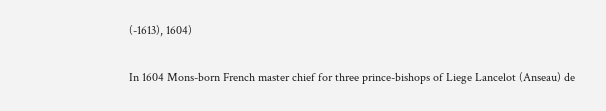(-1613), 1604)

In 1604 Mons-born French master chief for three prince-bishops of Liege Lancelot (Anseau) de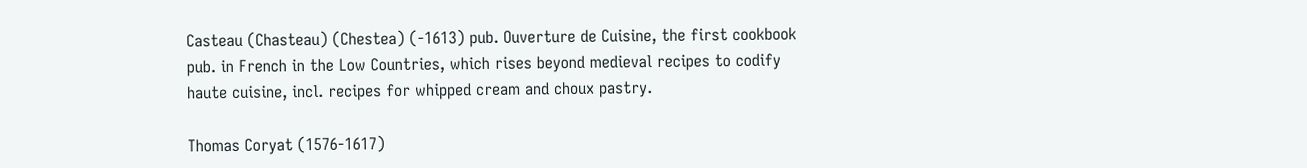Casteau (Chasteau) (Chestea) (-1613) pub. Ouverture de Cuisine, the first cookbook pub. in French in the Low Countries, which rises beyond medieval recipes to codify haute cuisine, incl. recipes for whipped cream and choux pastry.

Thomas Coryat (1576-1617)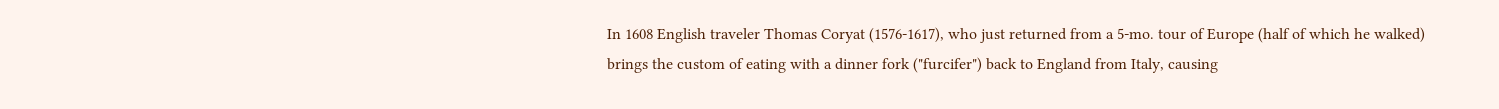In 1608 English traveler Thomas Coryat (1576-1617), who just returned from a 5-mo. tour of Europe (half of which he walked) brings the custom of eating with a dinner fork ("furcifer") back to England from Italy, causing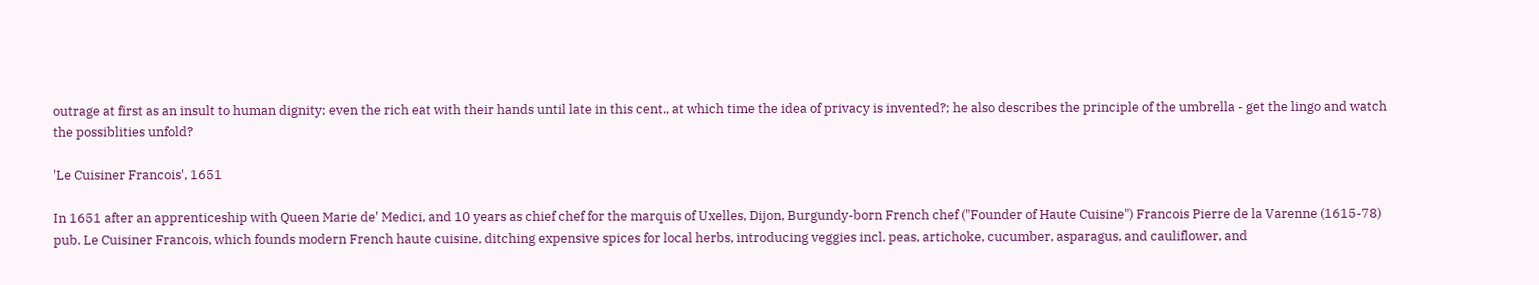outrage at first as an insult to human dignity; even the rich eat with their hands until late in this cent., at which time the idea of privacy is invented?; he also describes the principle of the umbrella - get the lingo and watch the possiblities unfold?

'Le Cuisiner Francois', 1651

In 1651 after an apprenticeship with Queen Marie de' Medici, and 10 years as chief chef for the marquis of Uxelles, Dijon, Burgundy-born French chef ("Founder of Haute Cuisine") Francois Pierre de la Varenne (1615-78) pub. Le Cuisiner Francois, which founds modern French haute cuisine, ditching expensive spices for local herbs, introducing veggies incl. peas, artichoke, cucumber, asparagus, and cauliflower, and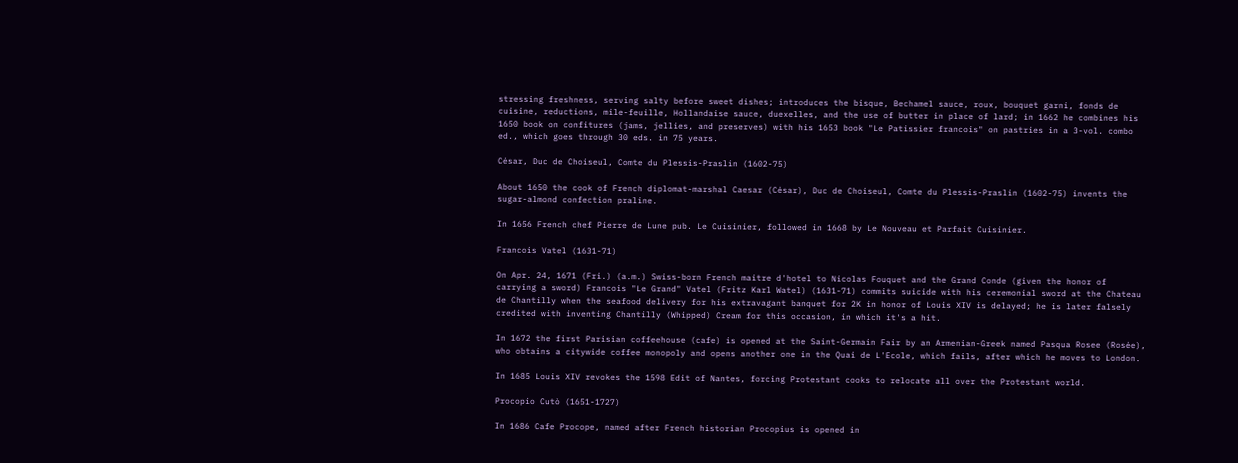stressing freshness, serving salty before sweet dishes; introduces the bisque, Bechamel sauce, roux, bouquet garni, fonds de cuisine, reductions, mile-feuille, Hollandaise sauce, duexelles, and the use of butter in place of lard; in 1662 he combines his 1650 book on confitures (jams, jellies, and preserves) with his 1653 book "Le Patissier francois" on pastries in a 3-vol. combo ed., which goes through 30 eds. in 75 years.

César, Duc de Choiseul, Comte du Plessis-Praslin (1602-75)

About 1650 the cook of French diplomat-marshal Caesar (César), Duc de Choiseul, Comte du Plessis-Praslin (1602-75) invents the sugar-almond confection praline.

In 1656 French chef Pierre de Lune pub. Le Cuisinier, followed in 1668 by Le Nouveau et Parfait Cuisinier.

Francois Vatel (1631-71)

On Apr. 24, 1671 (Fri.) (a.m.) Swiss-born French maitre d'hotel to Nicolas Fouquet and the Grand Conde (given the honor of carrying a sword) Francois "Le Grand" Vatel (Fritz Karl Watel) (1631-71) commits suicide with his ceremonial sword at the Chateau de Chantilly when the seafood delivery for his extravagant banquet for 2K in honor of Louis XIV is delayed; he is later falsely credited with inventing Chantilly (Whipped) Cream for this occasion, in which it's a hit.

In 1672 the first Parisian coffeehouse (cafe) is opened at the Saint-Germain Fair by an Armenian-Greek named Pasqua Rosee (Rosée), who obtains a citywide coffee monopoly and opens another one in the Quai de L'Ecole, which fails, after which he moves to London.

In 1685 Louis XIV revokes the 1598 Edit of Nantes, forcing Protestant cooks to relocate all over the Protestant world.

Procopio Cutò (1651-1727)

In 1686 Cafe Procope, named after French historian Procopius is opened in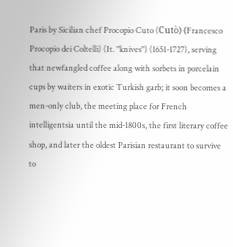Paris by Sicilian chef Procopio Cuto (Cutò) (Francesco Procopio dei Coltelli) (It. "knives") (1651-1727), serving that newfangled coffee along with sorbets in porcelain cups by waiters in exotic Turkish garb; it soon becomes a men-only club, the meeting place for French intelligentsia until the mid-1800s, the first literary coffee shop, and later the oldest Parisian restaurant to survive to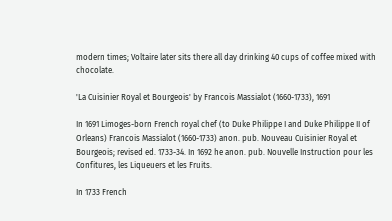modern times; Voltaire later sits there all day drinking 40 cups of coffee mixed with chocolate.

'La Cuisinier Royal et Bourgeois' by Francois Massialot (1660-1733), 1691

In 1691 Limoges-born French royal chef (to Duke Philippe I and Duke Philippe II of Orleans) Francois Massialot (1660-1733) anon. pub. Nouveau Cuisinier Royal et Bourgeois; revised ed. 1733-34. In 1692 he anon. pub. Nouvelle Instruction pour les Confitures, les Liqueuers et les Fruits.

In 1733 French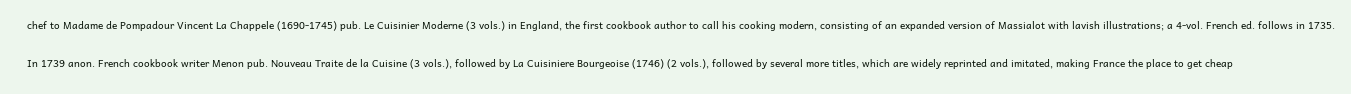chef to Madame de Pompadour Vincent La Chappele (1690-1745) pub. Le Cuisinier Moderne (3 vols.) in England, the first cookbook author to call his cooking modern, consisting of an expanded version of Massialot with lavish illustrations; a 4-vol. French ed. follows in 1735.

In 1739 anon. French cookbook writer Menon pub. Nouveau Traite de la Cuisine (3 vols.), followed by La Cuisiniere Bourgeoise (1746) (2 vols.), followed by several more titles, which are widely reprinted and imitated, making France the place to get cheap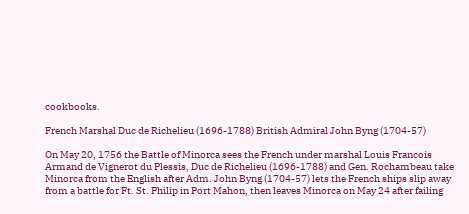cookbooks.

French Marshal Duc de Richelieu (1696-1788) British Admiral John Byng (1704-57)

On May 20, 1756 the Battle of Minorca sees the French under marshal Louis Francois Armand de Vignerot du Plessis, Duc de Richelieu (1696-1788) and Gen. Rochambeau take Minorca from the English after Adm. John Byng (1704-57) lets the French ships slip away from a battle for Ft. St. Philip in Port Mahon, then leaves Minorca on May 24 after failing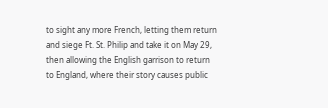to sight any more French, letting them return and siege Ft. St. Philip and take it on May 29, then allowing the English garrison to return to England, where their story causes public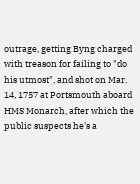outrage, getting Byng charged with treason for failing to "do his utmost", and shot on Mar. 14, 1757 at Portsmouth aboard HMS Monarch, after which the public suspects he's a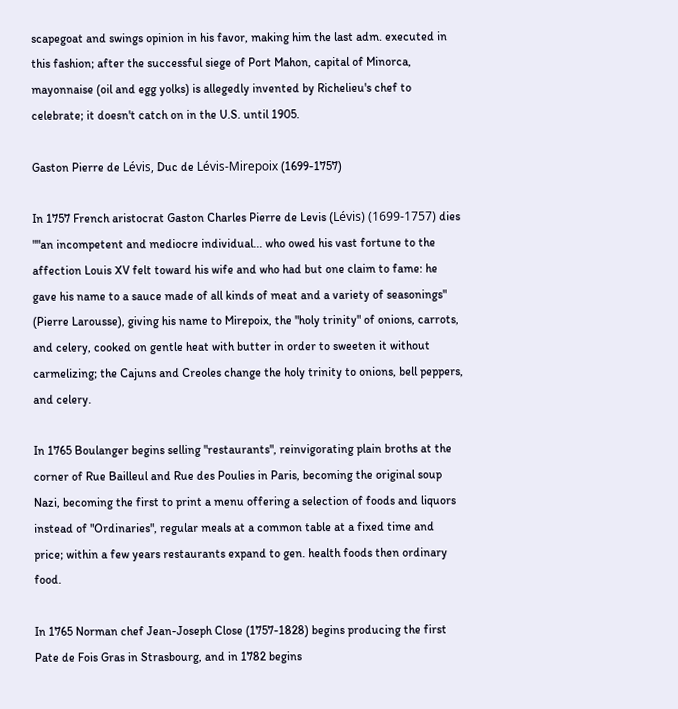scapegoat and swings opinion in his favor, making him the last adm. executed in this fashion; after the successful siege of Port Mahon, capital of Minorca, mayonnaise (oil and egg yolks) is allegedly invented by Richelieu's chef to celebrate; it doesn't catch on in the U.S. until 1905.

Gaston Pierre de Lévis, Duc de Lévis-Mirepoix (1699-1757)

In 1757 French aristocrat Gaston Charles Pierre de Levis (Lévis) (1699-1757) dies ""an incompetent and mediocre individual... who owed his vast fortune to the affection Louis XV felt toward his wife and who had but one claim to fame: he gave his name to a sauce made of all kinds of meat and a variety of seasonings" (Pierre Larousse), giving his name to Mirepoix, the "holy trinity" of onions, carrots, and celery, cooked on gentle heat with butter in order to sweeten it without carmelizing; the Cajuns and Creoles change the holy trinity to onions, bell peppers, and celery.

In 1765 Boulanger begins selling "restaurants", reinvigorating plain broths at the corner of Rue Bailleul and Rue des Poulies in Paris, becoming the original soup Nazi, becoming the first to print a menu offering a selection of foods and liquors instead of "Ordinaries", regular meals at a common table at a fixed time and price; within a few years restaurants expand to gen. health foods then ordinary food.

In 1765 Norman chef Jean-Joseph Close (1757-1828) begins producing the first Pate de Fois Gras in Strasbourg, and in 1782 begins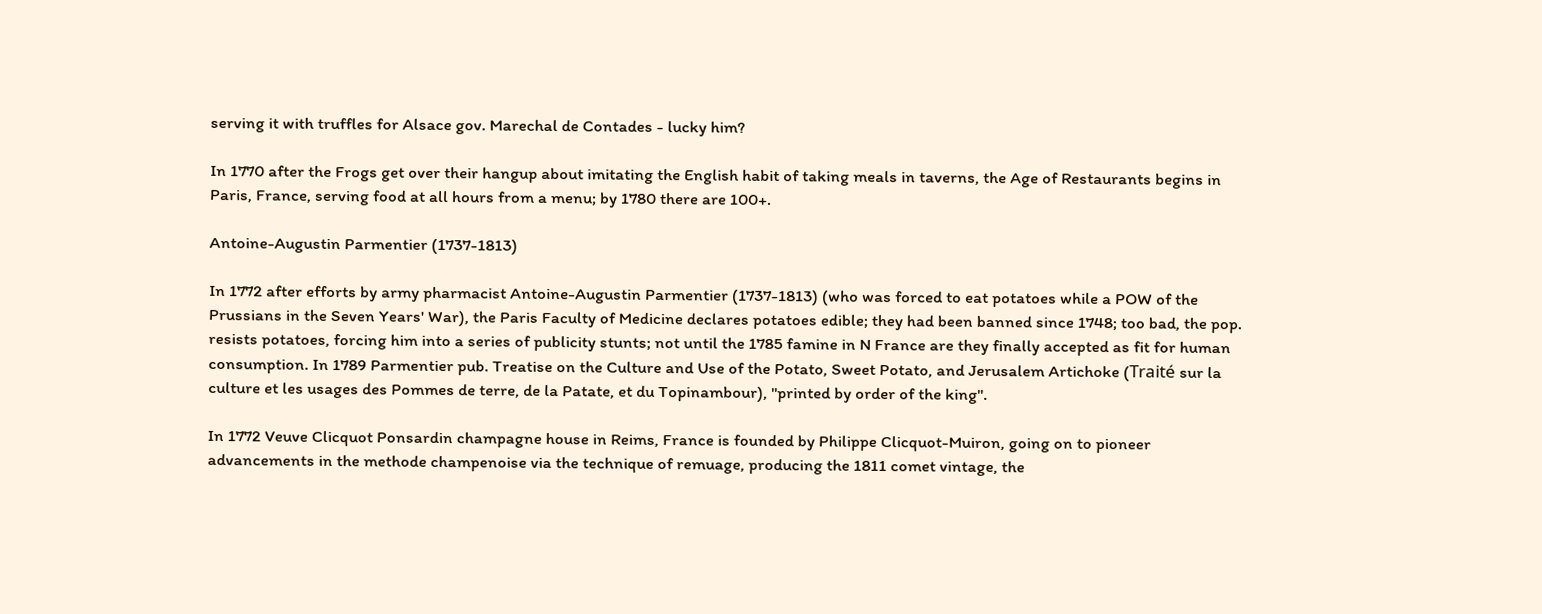serving it with truffles for Alsace gov. Marechal de Contades - lucky him?

In 1770 after the Frogs get over their hangup about imitating the English habit of taking meals in taverns, the Age of Restaurants begins in Paris, France, serving food at all hours from a menu; by 1780 there are 100+.

Antoine-Augustin Parmentier (1737-1813)

In 1772 after efforts by army pharmacist Antoine-Augustin Parmentier (1737-1813) (who was forced to eat potatoes while a POW of the Prussians in the Seven Years' War), the Paris Faculty of Medicine declares potatoes edible; they had been banned since 1748; too bad, the pop. resists potatoes, forcing him into a series of publicity stunts; not until the 1785 famine in N France are they finally accepted as fit for human consumption. In 1789 Parmentier pub. Treatise on the Culture and Use of the Potato, Sweet Potato, and Jerusalem Artichoke (Traité sur la culture et les usages des Pommes de terre, de la Patate, et du Topinambour), "printed by order of the king".

In 1772 Veuve Clicquot Ponsardin champagne house in Reims, France is founded by Philippe Clicquot-Muiron, going on to pioneer advancements in the methode champenoise via the technique of remuage, producing the 1811 comet vintage, the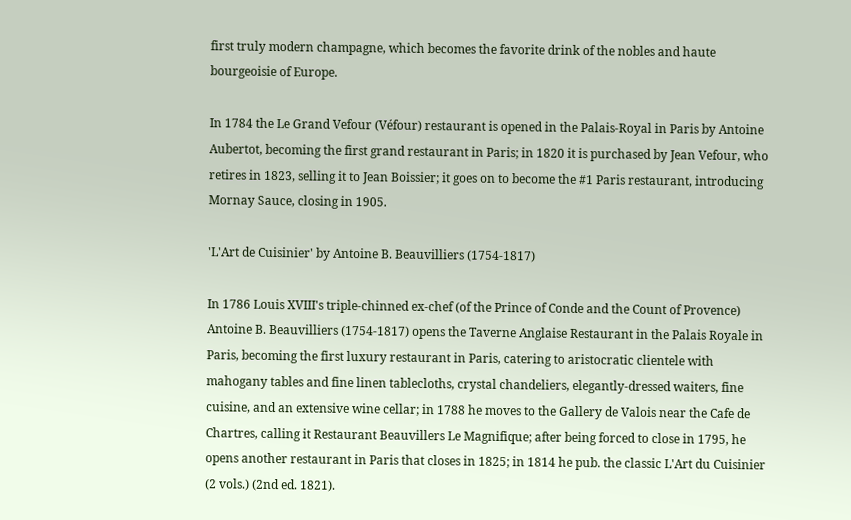first truly modern champagne, which becomes the favorite drink of the nobles and haute bourgeoisie of Europe.

In 1784 the Le Grand Vefour (Véfour) restaurant is opened in the Palais-Royal in Paris by Antoine Aubertot, becoming the first grand restaurant in Paris; in 1820 it is purchased by Jean Vefour, who retires in 1823, selling it to Jean Boissier; it goes on to become the #1 Paris restaurant, introducing Mornay Sauce, closing in 1905.

'L'Art de Cuisinier' by Antoine B. Beauvilliers (1754-1817)

In 1786 Louis XVIII's triple-chinned ex-chef (of the Prince of Conde and the Count of Provence) Antoine B. Beauvilliers (1754-1817) opens the Taverne Anglaise Restaurant in the Palais Royale in Paris, becoming the first luxury restaurant in Paris, catering to aristocratic clientele with mahogany tables and fine linen tablecloths, crystal chandeliers, elegantly-dressed waiters, fine cuisine, and an extensive wine cellar; in 1788 he moves to the Gallery de Valois near the Cafe de Chartres, calling it Restaurant Beauvillers Le Magnifique; after being forced to close in 1795, he opens another restaurant in Paris that closes in 1825; in 1814 he pub. the classic L'Art du Cuisinier (2 vols.) (2nd ed. 1821).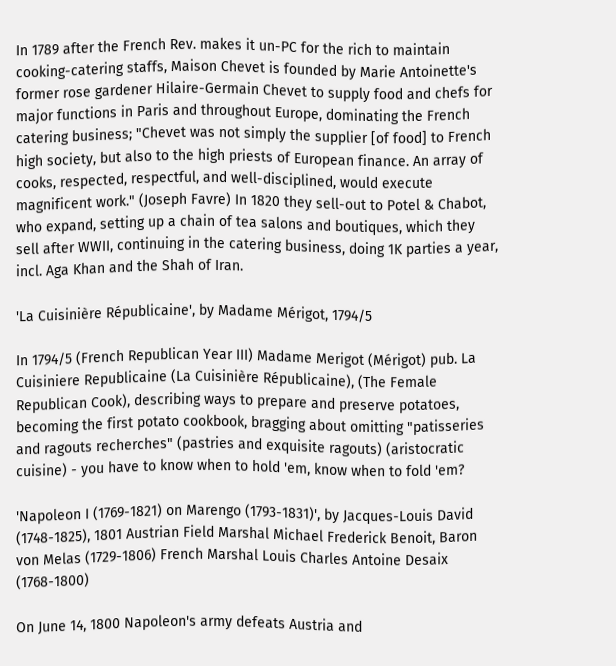In 1789 after the French Rev. makes it un-PC for the rich to maintain cooking-catering staffs, Maison Chevet is founded by Marie Antoinette's former rose gardener Hilaire-Germain Chevet to supply food and chefs for major functions in Paris and throughout Europe, dominating the French catering business; "Chevet was not simply the supplier [of food] to French high society, but also to the high priests of European finance. An array of cooks, respected, respectful, and well-disciplined, would execute magnificent work." (Joseph Favre) In 1820 they sell-out to Potel & Chabot, who expand, setting up a chain of tea salons and boutiques, which they sell after WWII, continuing in the catering business, doing 1K parties a year, incl. Aga Khan and the Shah of Iran.

'La Cuisinière Républicaine', by Madame Mérigot, 1794/5

In 1794/5 (French Republican Year III) Madame Merigot (Mérigot) pub. La Cuisiniere Republicaine (La Cuisinière Républicaine), (The Female Republican Cook), describing ways to prepare and preserve potatoes, becoming the first potato cookbook, bragging about omitting "patisseries and ragouts recherches" (pastries and exquisite ragouts) (aristocratic cuisine) - you have to know when to hold 'em, know when to fold 'em?

'Napoleon I (1769-1821) on Marengo (1793-1831)', by Jacques-Louis David (1748-1825), 1801 Austrian Field Marshal Michael Frederick Benoit, Baron von Melas (1729-1806) French Marshal Louis Charles Antoine Desaix (1768-1800)

On June 14, 1800 Napoleon's army defeats Austria and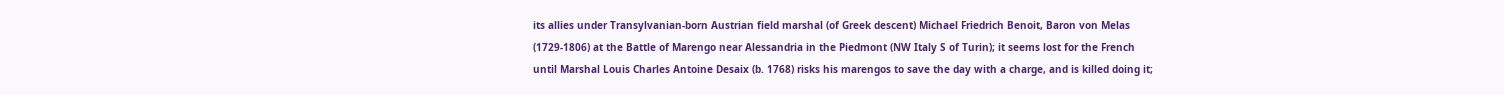its allies under Transylvanian-born Austrian field marshal (of Greek descent) Michael Friedrich Benoit, Baron von Melas (1729-1806) at the Battle of Marengo near Alessandria in the Piedmont (NW Italy S of Turin); it seems lost for the French until Marshal Louis Charles Antoine Desaix (b. 1768) risks his marengos to save the day with a charge, and is killed doing it;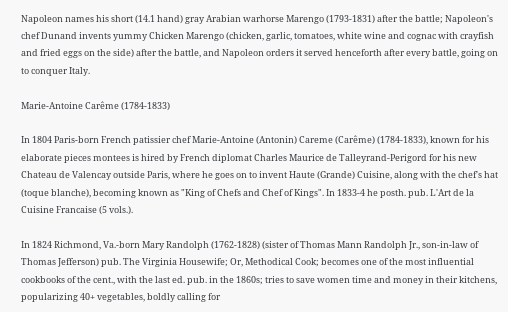Napoleon names his short (14.1 hand) gray Arabian warhorse Marengo (1793-1831) after the battle; Napoleon's chef Dunand invents yummy Chicken Marengo (chicken, garlic, tomatoes, white wine and cognac with crayfish and fried eggs on the side) after the battle, and Napoleon orders it served henceforth after every battle, going on to conquer Italy.

Marie-Antoine Carême (1784-1833)

In 1804 Paris-born French patissier chef Marie-Antoine (Antonin) Careme (Carême) (1784-1833), known for his elaborate pieces montees is hired by French diplomat Charles Maurice de Talleyrand-Perigord for his new Chateau de Valencay outside Paris, where he goes on to invent Haute (Grande) Cuisine, along with the chef's hat (toque blanche), becoming known as "King of Chefs and Chef of Kings". In 1833-4 he posth. pub. L'Art de la Cuisine Francaise (5 vols.).

In 1824 Richmond, Va.-born Mary Randolph (1762-1828) (sister of Thomas Mann Randolph Jr., son-in-law of Thomas Jefferson) pub. The Virginia Housewife; Or, Methodical Cook; becomes one of the most influential cookbooks of the cent., with the last ed. pub. in the 1860s; tries to save women time and money in their kitchens, popularizing 40+ vegetables, boldly calling for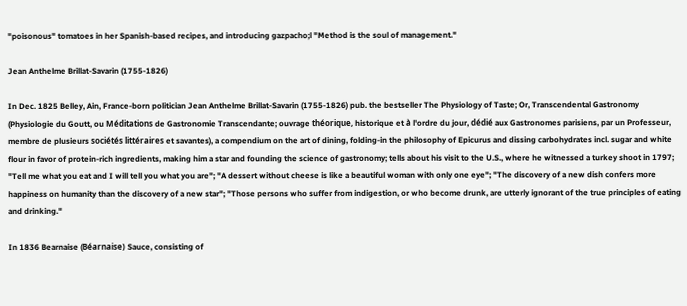"poisonous" tomatoes in her Spanish-based recipes, and introducing gazpacho;l "Method is the soul of management."

Jean Anthelme Brillat-Savarin (1755-1826)

In Dec. 1825 Belley, Ain, France-born politician Jean Anthelme Brillat-Savarin (1755-1826) pub. the bestseller The Physiology of Taste; Or, Transcendental Gastronomy (Physiologie du Goutt, ou Méditations de Gastronomie Transcendante; ouvrage théorique, historique et à l'ordre du jour, dédié aux Gastronomes parisiens, par un Professeur, membre de plusieurs sociétés littéraires et savantes), a compendium on the art of dining, folding-in the philosophy of Epicurus and dissing carbohydrates incl. sugar and white flour in favor of protein-rich ingredients, making him a star and founding the science of gastronomy; tells about his visit to the U.S., where he witnessed a turkey shoot in 1797; "Tell me what you eat and I will tell you what you are"; "A dessert without cheese is like a beautiful woman with only one eye"; "The discovery of a new dish confers more happiness on humanity than the discovery of a new star"; "Those persons who suffer from indigestion, or who become drunk, are utterly ignorant of the true principles of eating and drinking."

In 1836 Bearnaise (Béarnaise) Sauce, consisting of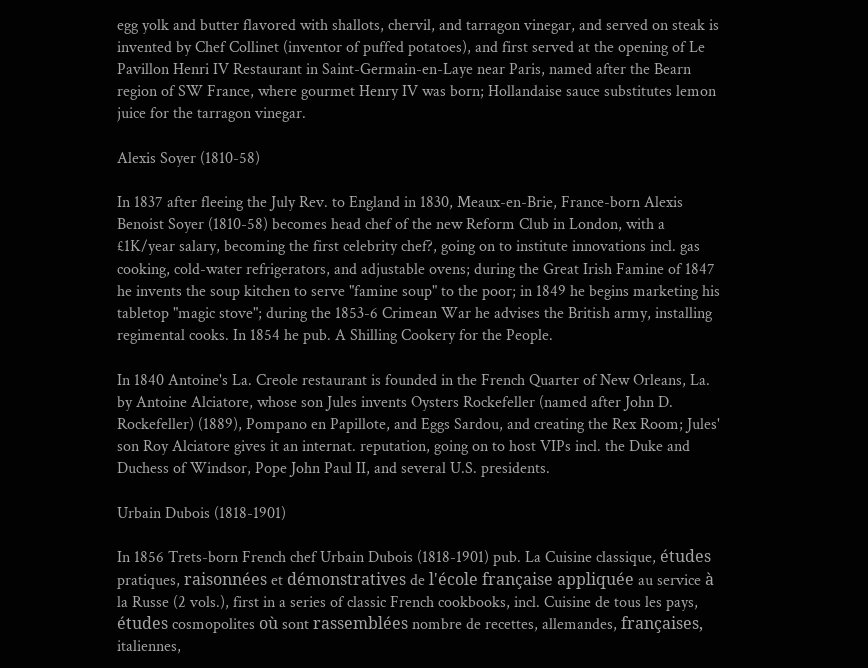egg yolk and butter flavored with shallots, chervil, and tarragon vinegar, and served on steak is invented by Chef Collinet (inventor of puffed potatoes), and first served at the opening of Le Pavillon Henri IV Restaurant in Saint-Germain-en-Laye near Paris, named after the Bearn region of SW France, where gourmet Henry IV was born; Hollandaise sauce substitutes lemon juice for the tarragon vinegar.

Alexis Soyer (1810-58)

In 1837 after fleeing the July Rev. to England in 1830, Meaux-en-Brie, France-born Alexis Benoist Soyer (1810-58) becomes head chef of the new Reform Club in London, with a £1K/year salary, becoming the first celebrity chef?, going on to institute innovations incl. gas cooking, cold-water refrigerators, and adjustable ovens; during the Great Irish Famine of 1847 he invents the soup kitchen to serve "famine soup" to the poor; in 1849 he begins marketing his tabletop "magic stove"; during the 1853-6 Crimean War he advises the British army, installing regimental cooks. In 1854 he pub. A Shilling Cookery for the People.

In 1840 Antoine's La. Creole restaurant is founded in the French Quarter of New Orleans, La. by Antoine Alciatore, whose son Jules invents Oysters Rockefeller (named after John D. Rockefeller) (1889), Pompano en Papillote, and Eggs Sardou, and creating the Rex Room; Jules' son Roy Alciatore gives it an internat. reputation, going on to host VIPs incl. the Duke and Duchess of Windsor, Pope John Paul II, and several U.S. presidents.

Urbain Dubois (1818-1901)

In 1856 Trets-born French chef Urbain Dubois (1818-1901) pub. La Cuisine classique, études pratiques, raisonnées et démonstratives de l'école française appliquée au service à la Russe (2 vols.), first in a series of classic French cookbooks, incl. Cuisine de tous les pays, études cosmopolites où sont rassemblées nombre de recettes, allemandes, françaises, italiennes,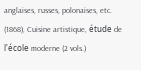anglaises, russes, polonaises, etc. (1868), Cuisine artistique, étude de l'école moderne (2 vols.)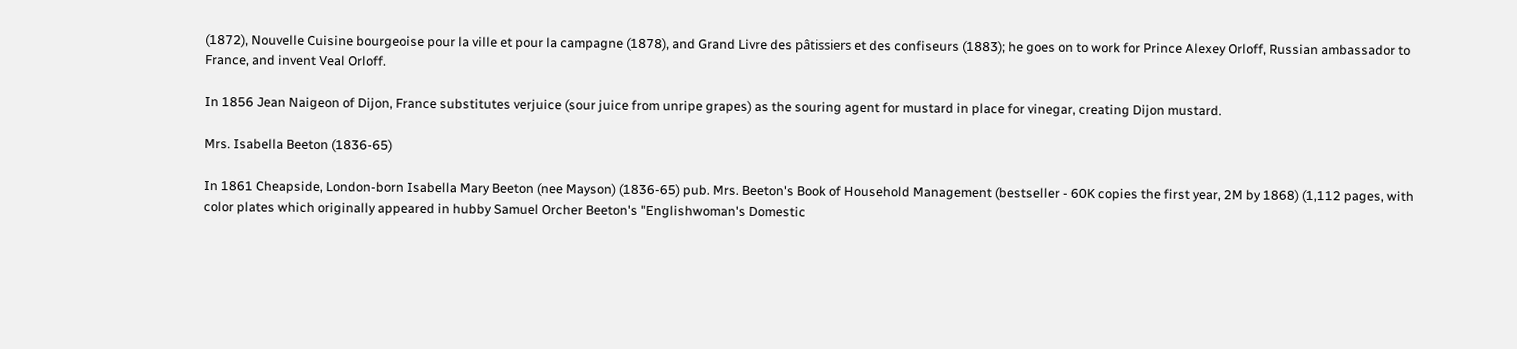(1872), Nouvelle Cuisine bourgeoise pour la ville et pour la campagne (1878), and Grand Livre des pâtissiers et des confiseurs (1883); he goes on to work for Prince Alexey Orloff, Russian ambassador to France, and invent Veal Orloff.

In 1856 Jean Naigeon of Dijon, France substitutes verjuice (sour juice from unripe grapes) as the souring agent for mustard in place for vinegar, creating Dijon mustard.

Mrs. Isabella Beeton (1836-65)

In 1861 Cheapside, London-born Isabella Mary Beeton (nee Mayson) (1836-65) pub. Mrs. Beeton's Book of Household Management (bestseller - 60K copies the first year, 2M by 1868) (1,112 pages, with color plates which originally appeared in hubby Samuel Orcher Beeton's "Englishwoman's Domestic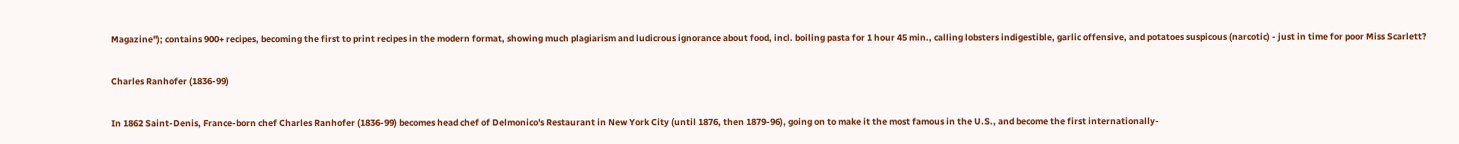Magazine"); contains 900+ recipes, becoming the first to print recipes in the modern format, showing much plagiarism and ludicrous ignorance about food, incl. boiling pasta for 1 hour 45 min., calling lobsters indigestible, garlic offensive, and potatoes suspicous (narcotic) - just in time for poor Miss Scarlett?

Charles Ranhofer (1836-99)

In 1862 Saint-Denis, France-born chef Charles Ranhofer (1836-99) becomes head chef of Delmonico's Restaurant in New York City (until 1876, then 1879-96), going on to make it the most famous in the U.S., and become the first internationally-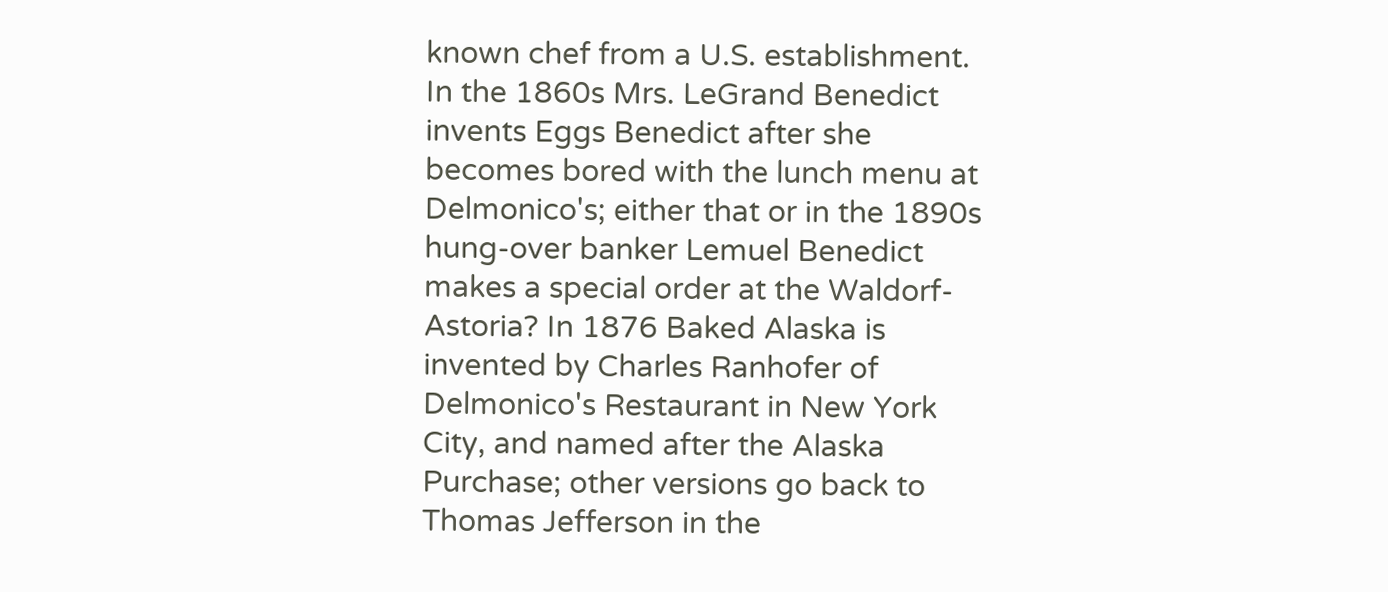known chef from a U.S. establishment. In the 1860s Mrs. LeGrand Benedict invents Eggs Benedict after she becomes bored with the lunch menu at Delmonico's; either that or in the 1890s hung-over banker Lemuel Benedict makes a special order at the Waldorf-Astoria? In 1876 Baked Alaska is invented by Charles Ranhofer of Delmonico's Restaurant in New York City, and named after the Alaska Purchase; other versions go back to Thomas Jefferson in the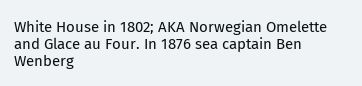White House in 1802; AKA Norwegian Omelette and Glace au Four. In 1876 sea captain Ben Wenberg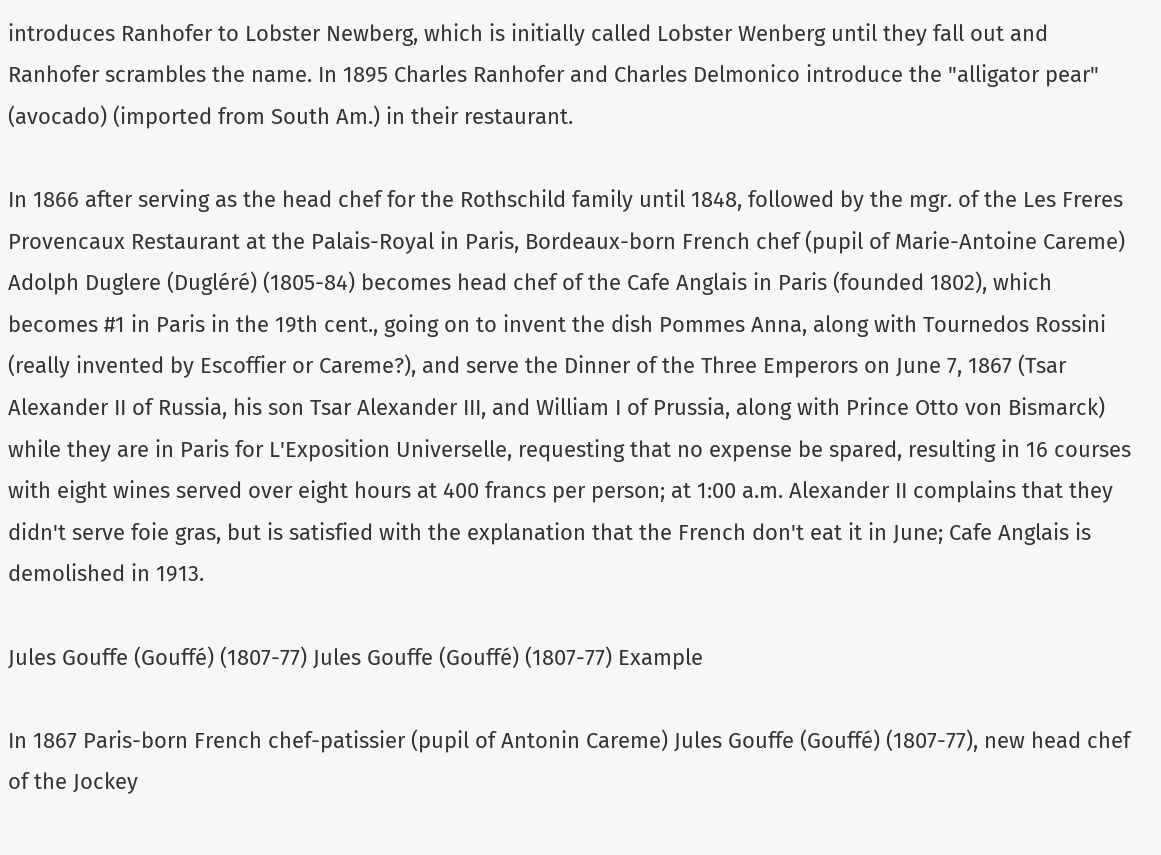introduces Ranhofer to Lobster Newberg, which is initially called Lobster Wenberg until they fall out and Ranhofer scrambles the name. In 1895 Charles Ranhofer and Charles Delmonico introduce the "alligator pear" (avocado) (imported from South Am.) in their restaurant.

In 1866 after serving as the head chef for the Rothschild family until 1848, followed by the mgr. of the Les Freres Provencaux Restaurant at the Palais-Royal in Paris, Bordeaux-born French chef (pupil of Marie-Antoine Careme) Adolph Duglere (Dugléré) (1805-84) becomes head chef of the Cafe Anglais in Paris (founded 1802), which becomes #1 in Paris in the 19th cent., going on to invent the dish Pommes Anna, along with Tournedos Rossini (really invented by Escoffier or Careme?), and serve the Dinner of the Three Emperors on June 7, 1867 (Tsar Alexander II of Russia, his son Tsar Alexander III, and William I of Prussia, along with Prince Otto von Bismarck) while they are in Paris for L'Exposition Universelle, requesting that no expense be spared, resulting in 16 courses with eight wines served over eight hours at 400 francs per person; at 1:00 a.m. Alexander II complains that they didn't serve foie gras, but is satisfied with the explanation that the French don't eat it in June; Cafe Anglais is demolished in 1913.

Jules Gouffe (Gouffé) (1807-77) Jules Gouffe (Gouffé) (1807-77) Example

In 1867 Paris-born French chef-patissier (pupil of Antonin Careme) Jules Gouffe (Gouffé) (1807-77), new head chef of the Jockey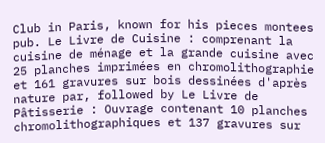Club in Paris, known for his pieces montees pub. Le Livre de Cuisine : comprenant la cuisine de ménage et la grande cuisine avec 25 planches imprimées en chromolithographie et 161 gravures sur bois dessinées d'après nature par, followed by Le Livre de Pâtisserie : Ouvrage contenant 10 planches chromolithographiques et 137 gravures sur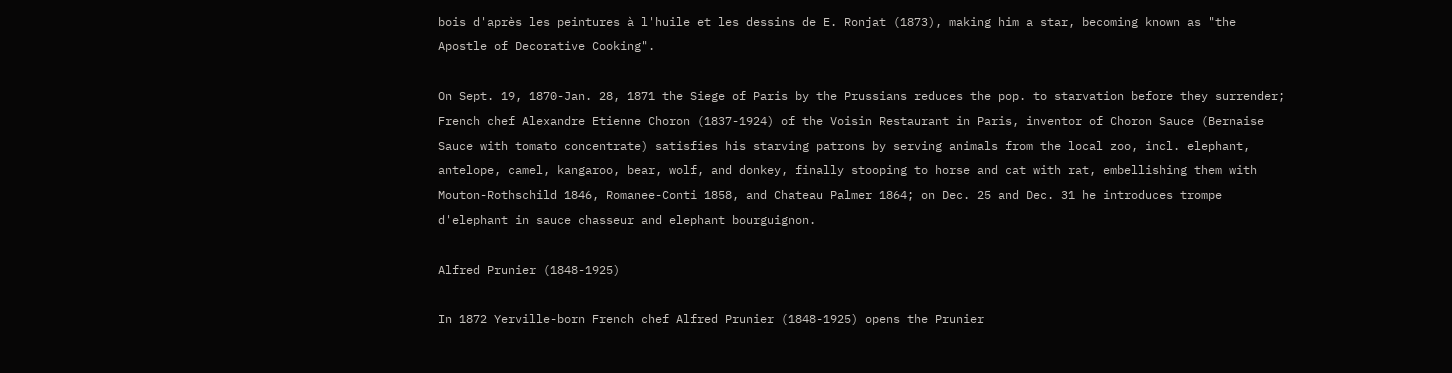bois d'après les peintures à l'huile et les dessins de E. Ronjat (1873), making him a star, becoming known as "the Apostle of Decorative Cooking".

On Sept. 19, 1870-Jan. 28, 1871 the Siege of Paris by the Prussians reduces the pop. to starvation before they surrender; French chef Alexandre Etienne Choron (1837-1924) of the Voisin Restaurant in Paris, inventor of Choron Sauce (Bernaise Sauce with tomato concentrate) satisfies his starving patrons by serving animals from the local zoo, incl. elephant, antelope, camel, kangaroo, bear, wolf, and donkey, finally stooping to horse and cat with rat, embellishing them with Mouton-Rothschild 1846, Romanee-Conti 1858, and Chateau Palmer 1864; on Dec. 25 and Dec. 31 he introduces trompe d'elephant in sauce chasseur and elephant bourguignon.

Alfred Prunier (1848-1925)

In 1872 Yerville-born French chef Alfred Prunier (1848-1925) opens the Prunier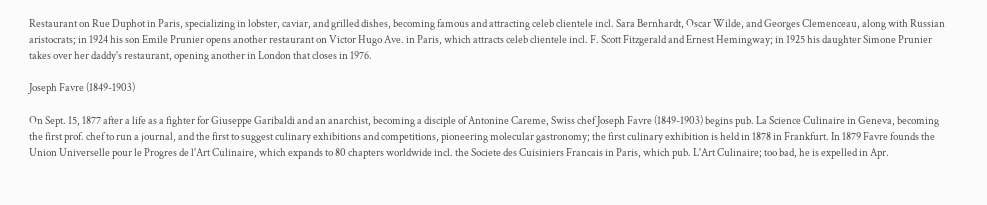Restaurant on Rue Duphot in Paris, specializing in lobster, caviar, and grilled dishes, becoming famous and attracting celeb clientele incl. Sara Bernhardt, Oscar Wilde, and Georges Clemenceau, along with Russian aristocrats; in 1924 his son Emile Prunier opens another restaurant on Victor Hugo Ave. in Paris, which attracts celeb clientele incl. F. Scott Fitzgerald and Ernest Hemingway; in 1925 his daughter Simone Prunier takes over her daddy's restaurant, opening another in London that closes in 1976.

Joseph Favre (1849-1903)

On Sept. 15, 1877 after a life as a fighter for Giuseppe Garibaldi and an anarchist, becoming a disciple of Antonine Careme, Swiss chef Joseph Favre (1849-1903) begins pub. La Science Culinaire in Geneva, becoming the first prof. chef to run a journal, and the first to suggest culinary exhibitions and competitions, pioneering molecular gastronomy; the first culinary exhibition is held in 1878 in Frankfurt. In 1879 Favre founds the Union Universelle pour le Progres de l'Art Culinaire, which expands to 80 chapters worldwide incl. the Societe des Cuisiniers Francais in Paris, which pub. L'Art Culinaire; too bad, he is expelled in Apr.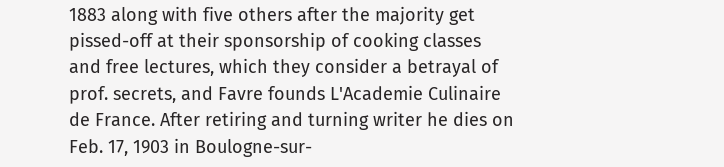1883 along with five others after the majority get pissed-off at their sponsorship of cooking classes and free lectures, which they consider a betrayal of prof. secrets, and Favre founds L'Academie Culinaire de France. After retiring and turning writer he dies on Feb. 17, 1903 in Boulogne-sur-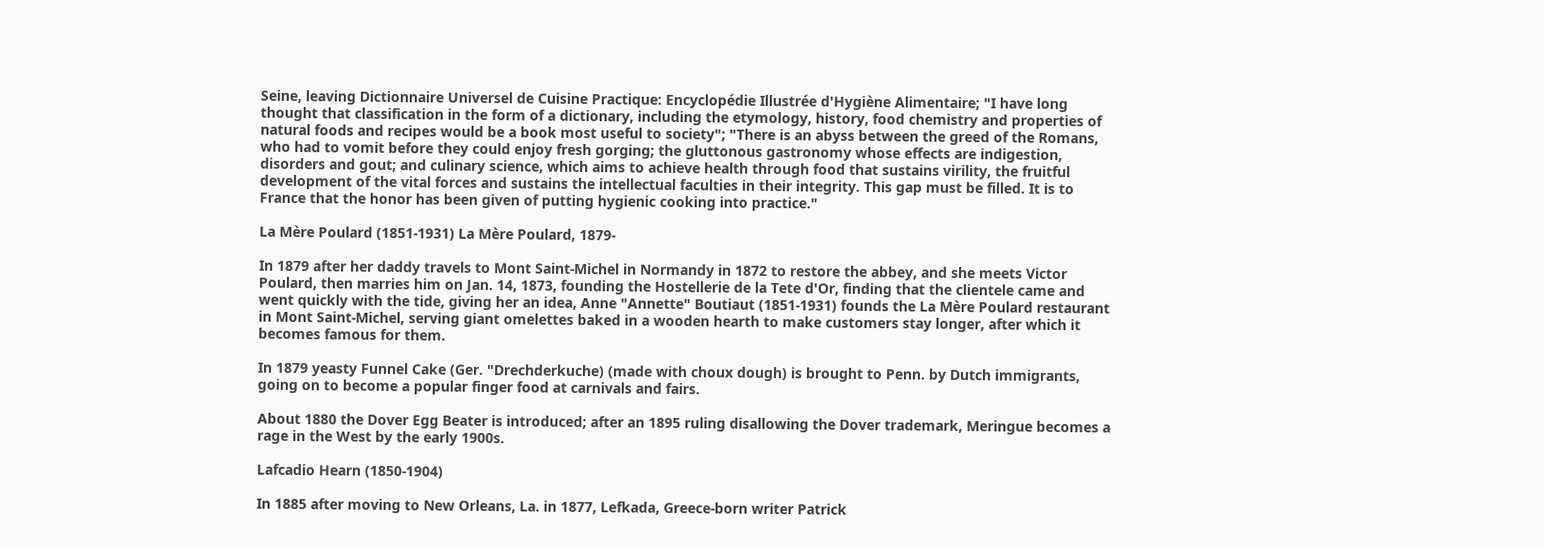Seine, leaving Dictionnaire Universel de Cuisine Practique: Encyclopédie Illustrée d'Hygiène Alimentaire; "I have long thought that classification in the form of a dictionary, including the etymology, history, food chemistry and properties of natural foods and recipes would be a book most useful to society"; "There is an abyss between the greed of the Romans, who had to vomit before they could enjoy fresh gorging; the gluttonous gastronomy whose effects are indigestion, disorders and gout; and culinary science, which aims to achieve health through food that sustains virility, the fruitful development of the vital forces and sustains the intellectual faculties in their integrity. This gap must be filled. It is to France that the honor has been given of putting hygienic cooking into practice."

La Mère Poulard (1851-1931) La Mère Poulard, 1879-

In 1879 after her daddy travels to Mont Saint-Michel in Normandy in 1872 to restore the abbey, and she meets Victor Poulard, then marries him on Jan. 14, 1873, founding the Hostellerie de la Tete d'Or, finding that the clientele came and went quickly with the tide, giving her an idea, Anne "Annette" Boutiaut (1851-1931) founds the La Mère Poulard restaurant in Mont Saint-Michel, serving giant omelettes baked in a wooden hearth to make customers stay longer, after which it becomes famous for them.

In 1879 yeasty Funnel Cake (Ger. "Drechderkuche) (made with choux dough) is brought to Penn. by Dutch immigrants, going on to become a popular finger food at carnivals and fairs.

About 1880 the Dover Egg Beater is introduced; after an 1895 ruling disallowing the Dover trademark, Meringue becomes a rage in the West by the early 1900s.

Lafcadio Hearn (1850-1904)

In 1885 after moving to New Orleans, La. in 1877, Lefkada, Greece-born writer Patrick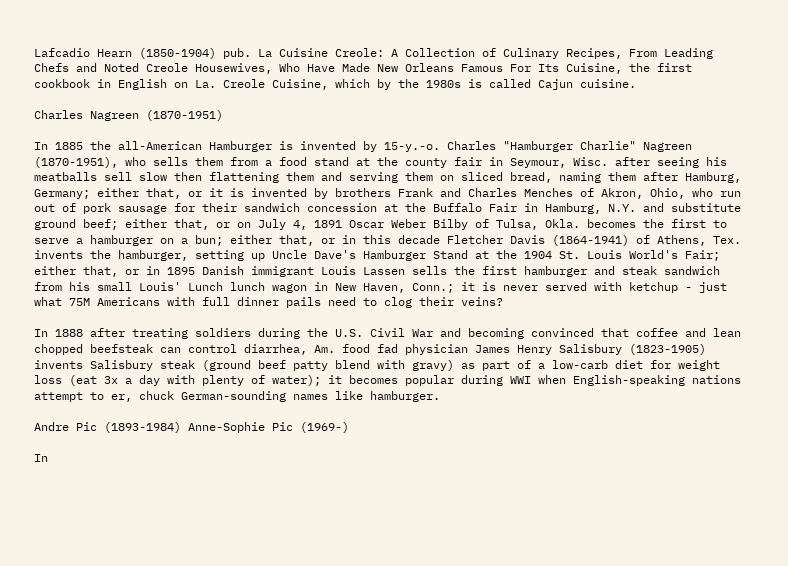Lafcadio Hearn (1850-1904) pub. La Cuisine Creole: A Collection of Culinary Recipes, From Leading Chefs and Noted Creole Housewives, Who Have Made New Orleans Famous For Its Cuisine, the first cookbook in English on La. Creole Cuisine, which by the 1980s is called Cajun cuisine.

Charles Nagreen (1870-1951)

In 1885 the all-American Hamburger is invented by 15-y.-o. Charles "Hamburger Charlie" Nagreen (1870-1951), who sells them from a food stand at the county fair in Seymour, Wisc. after seeing his meatballs sell slow then flattening them and serving them on sliced bread, naming them after Hamburg, Germany; either that, or it is invented by brothers Frank and Charles Menches of Akron, Ohio, who run out of pork sausage for their sandwich concession at the Buffalo Fair in Hamburg, N.Y. and substitute ground beef; either that, or on July 4, 1891 Oscar Weber Bilby of Tulsa, Okla. becomes the first to serve a hamburger on a bun; either that, or in this decade Fletcher Davis (1864-1941) of Athens, Tex. invents the hamburger, setting up Uncle Dave's Hamburger Stand at the 1904 St. Louis World's Fair; either that, or in 1895 Danish immigrant Louis Lassen sells the first hamburger and steak sandwich from his small Louis' Lunch lunch wagon in New Haven, Conn.; it is never served with ketchup - just what 75M Americans with full dinner pails need to clog their veins?

In 1888 after treating soldiers during the U.S. Civil War and becoming convinced that coffee and lean chopped beefsteak can control diarrhea, Am. food fad physician James Henry Salisbury (1823-1905) invents Salisbury steak (ground beef patty blend with gravy) as part of a low-carb diet for weight loss (eat 3x a day with plenty of water); it becomes popular during WWI when English-speaking nations attempt to er, chuck German-sounding names like hamburger.

Andre Pic (1893-1984) Anne-Sophie Pic (1969-)

In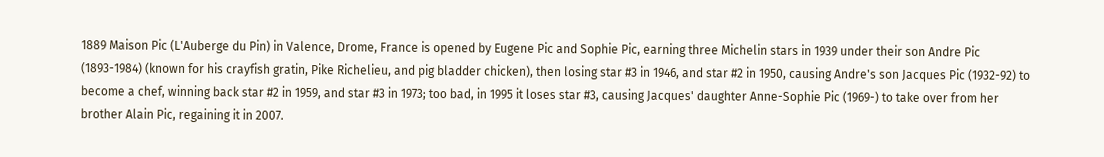1889 Maison Pic (L'Auberge du Pin) in Valence, Drome, France is opened by Eugene Pic and Sophie Pic, earning three Michelin stars in 1939 under their son Andre Pic (1893-1984) (known for his crayfish gratin, Pike Richelieu, and pig bladder chicken), then losing star #3 in 1946, and star #2 in 1950, causing Andre's son Jacques Pic (1932-92) to become a chef, winning back star #2 in 1959, and star #3 in 1973; too bad, in 1995 it loses star #3, causing Jacques' daughter Anne-Sophie Pic (1969-) to take over from her brother Alain Pic, regaining it in 2007.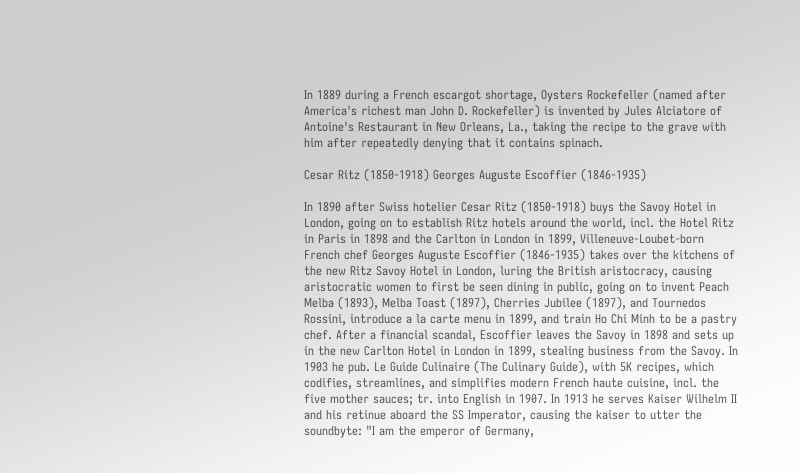In 1889 during a French escargot shortage, Oysters Rockefeller (named after America's richest man John D. Rockefeller) is invented by Jules Alciatore of Antoine's Restaurant in New Orleans, La., taking the recipe to the grave with him after repeatedly denying that it contains spinach.

Cesar Ritz (1850-1918) Georges Auguste Escoffier (1846-1935)

In 1890 after Swiss hotelier Cesar Ritz (1850-1918) buys the Savoy Hotel in London, going on to establish Ritz hotels around the world, incl. the Hotel Ritz in Paris in 1898 and the Carlton in London in 1899, Villeneuve-Loubet-born French chef Georges Auguste Escoffier (1846-1935) takes over the kitchens of the new Ritz Savoy Hotel in London, luring the British aristocracy, causing aristocratic women to first be seen dining in public, going on to invent Peach Melba (1893), Melba Toast (1897), Cherries Jubilee (1897), and Tournedos Rossini, introduce a la carte menu in 1899, and train Ho Chi Minh to be a pastry chef. After a financial scandal, Escoffier leaves the Savoy in 1898 and sets up in the new Carlton Hotel in London in 1899, stealing business from the Savoy. In 1903 he pub. Le Guide Culinaire (The Culinary Guide), with 5K recipes, which codifies, streamlines, and simplifies modern French haute cuisine, incl. the five mother sauces; tr. into English in 1907. In 1913 he serves Kaiser Wilhelm II and his retinue aboard the SS Imperator, causing the kaiser to utter the soundbyte: "I am the emperor of Germany,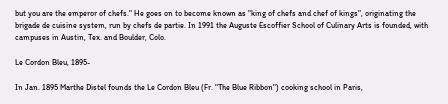but you are the emperor of chefs." He goes on to become known as "king of chefs and chef of kings", originating the brigade de cuisine system, run by chefs de partie. In 1991 the Auguste Escoffier School of Culinary Arts is founded, with campuses in Austin, Tex. and Boulder, Colo.

Le Cordon Bleu, 1895-

In Jan. 1895 Marthe Distel founds the Le Cordon Bleu (Fr. "The Blue Ribbon") cooking school in Paris,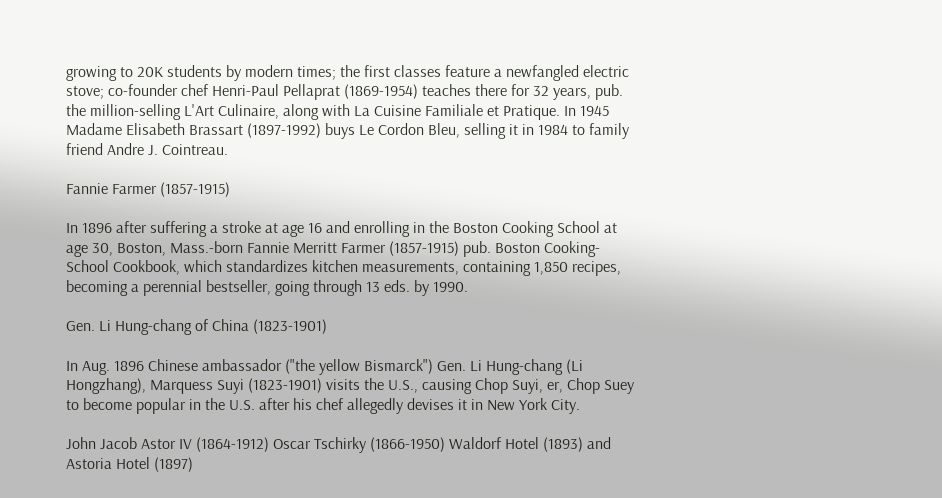growing to 20K students by modern times; the first classes feature a newfangled electric stove; co-founder chef Henri-Paul Pellaprat (1869-1954) teaches there for 32 years, pub. the million-selling L'Art Culinaire, along with La Cuisine Familiale et Pratique. In 1945 Madame Elisabeth Brassart (1897-1992) buys Le Cordon Bleu, selling it in 1984 to family friend Andre J. Cointreau.

Fannie Farmer (1857-1915)

In 1896 after suffering a stroke at age 16 and enrolling in the Boston Cooking School at age 30, Boston, Mass.-born Fannie Merritt Farmer (1857-1915) pub. Boston Cooking-School Cookbook, which standardizes kitchen measurements, containing 1,850 recipes, becoming a perennial bestseller, going through 13 eds. by 1990.

Gen. Li Hung-chang of China (1823-1901)

In Aug. 1896 Chinese ambassador ("the yellow Bismarck") Gen. Li Hung-chang (Li Hongzhang), Marquess Suyi (1823-1901) visits the U.S., causing Chop Suyi, er, Chop Suey to become popular in the U.S. after his chef allegedly devises it in New York City.

John Jacob Astor IV (1864-1912) Oscar Tschirky (1866-1950) Waldorf Hotel (1893) and Astoria Hotel (1897)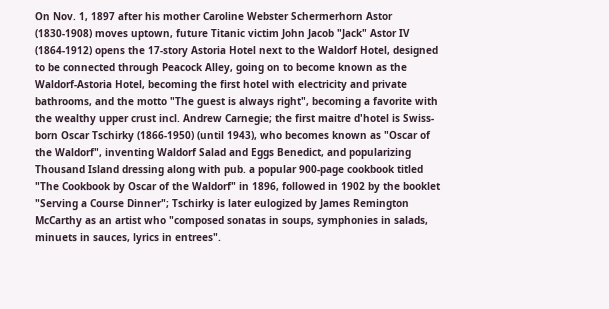On Nov. 1, 1897 after his mother Caroline Webster Schermerhorn Astor (1830-1908) moves uptown, future Titanic victim John Jacob "Jack" Astor IV (1864-1912) opens the 17-story Astoria Hotel next to the Waldorf Hotel, designed to be connected through Peacock Alley, going on to become known as the Waldorf-Astoria Hotel, becoming the first hotel with electricity and private bathrooms, and the motto "The guest is always right", becoming a favorite with the wealthy upper crust incl. Andrew Carnegie; the first maitre d'hotel is Swiss-born Oscar Tschirky (1866-1950) (until 1943), who becomes known as "Oscar of the Waldorf", inventing Waldorf Salad and Eggs Benedict, and popularizing Thousand Island dressing along with pub. a popular 900-page cookbook titled "The Cookbook by Oscar of the Waldorf" in 1896, followed in 1902 by the booklet "Serving a Course Dinner"; Tschirky is later eulogized by James Remington McCarthy as an artist who "composed sonatas in soups, symphonies in salads, minuets in sauces, lyrics in entrees".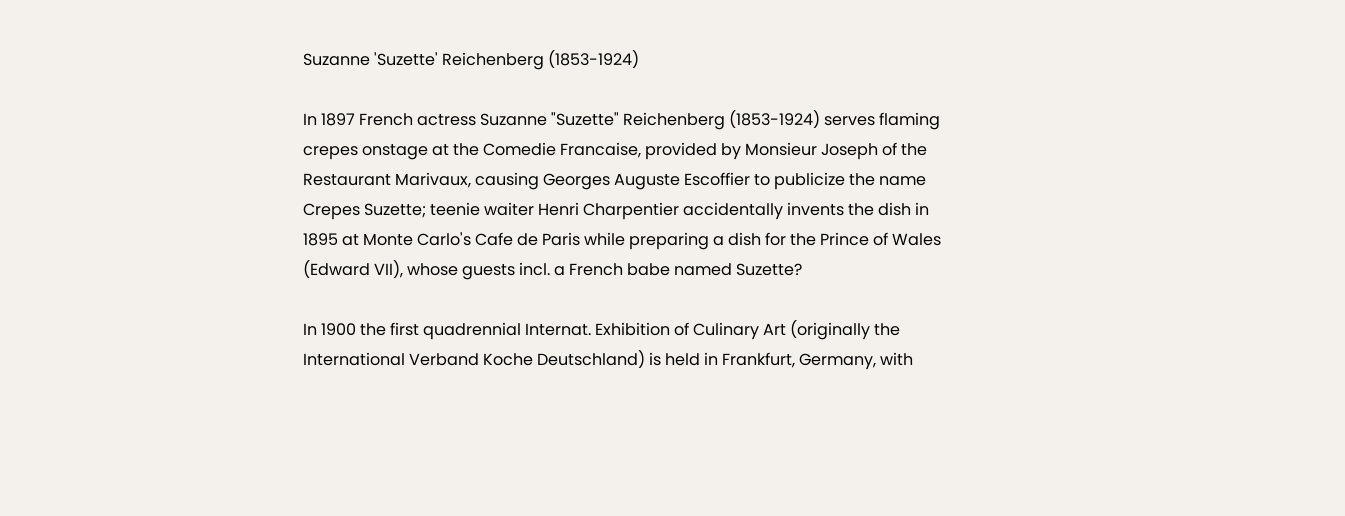Suzanne 'Suzette' Reichenberg (1853-1924)

In 1897 French actress Suzanne "Suzette" Reichenberg (1853-1924) serves flaming crepes onstage at the Comedie Francaise, provided by Monsieur Joseph of the Restaurant Marivaux, causing Georges Auguste Escoffier to publicize the name Crepes Suzette; teenie waiter Henri Charpentier accidentally invents the dish in 1895 at Monte Carlo's Cafe de Paris while preparing a dish for the Prince of Wales (Edward VII), whose guests incl. a French babe named Suzette?

In 1900 the first quadrennial Internat. Exhibition of Culinary Art (originally the International Verband Koche Deutschland) is held in Frankfurt, Germany, with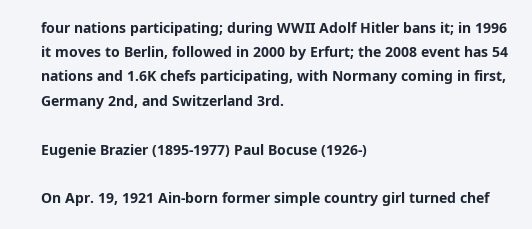four nations participating; during WWII Adolf Hitler bans it; in 1996 it moves to Berlin, followed in 2000 by Erfurt; the 2008 event has 54 nations and 1.6K chefs participating, with Normany coming in first, Germany 2nd, and Switzerland 3rd.

Eugenie Brazier (1895-1977) Paul Bocuse (1926-)

On Apr. 19, 1921 Ain-born former simple country girl turned chef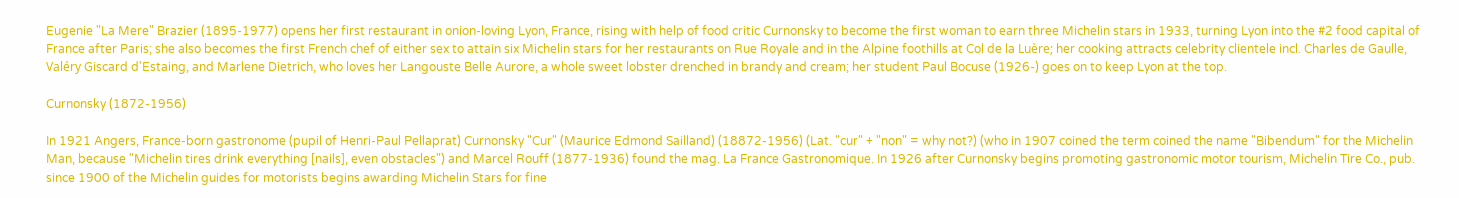Eugenie "La Mere" Brazier (1895-1977) opens her first restaurant in onion-loving Lyon, France, rising with help of food critic Curnonsky to become the first woman to earn three Michelin stars in 1933, turning Lyon into the #2 food capital of France after Paris; she also becomes the first French chef of either sex to attain six Michelin stars for her restaurants on Rue Royale and in the Alpine foothills at Col de la Luère; her cooking attracts celebrity clientele incl. Charles de Gaulle, Valéry Giscard d'Estaing, and Marlene Dietrich, who loves her Langouste Belle Aurore, a whole sweet lobster drenched in brandy and cream; her student Paul Bocuse (1926-) goes on to keep Lyon at the top.

Curnonsky (1872-1956)

In 1921 Angers, France-born gastronome (pupil of Henri-Paul Pellaprat) Curnonsky "Cur" (Maurice Edmond Sailland) (18872-1956) (Lat. "cur" + "non" = why not?) (who in 1907 coined the term coined the name "Bibendum" for the Michelin Man, because "Michelin tires drink everything [nails], even obstacles") and Marcel Rouff (1877-1936) found the mag. La France Gastronomique. In 1926 after Curnonsky begins promoting gastronomic motor tourism, Michelin Tire Co., pub. since 1900 of the Michelin guides for motorists begins awarding Michelin Stars for fine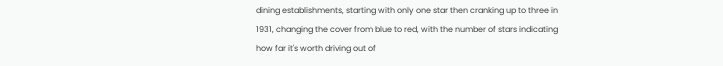dining establishments, starting with only one star then cranking up to three in 1931, changing the cover from blue to red, with the number of stars indicating how far it's worth driving out of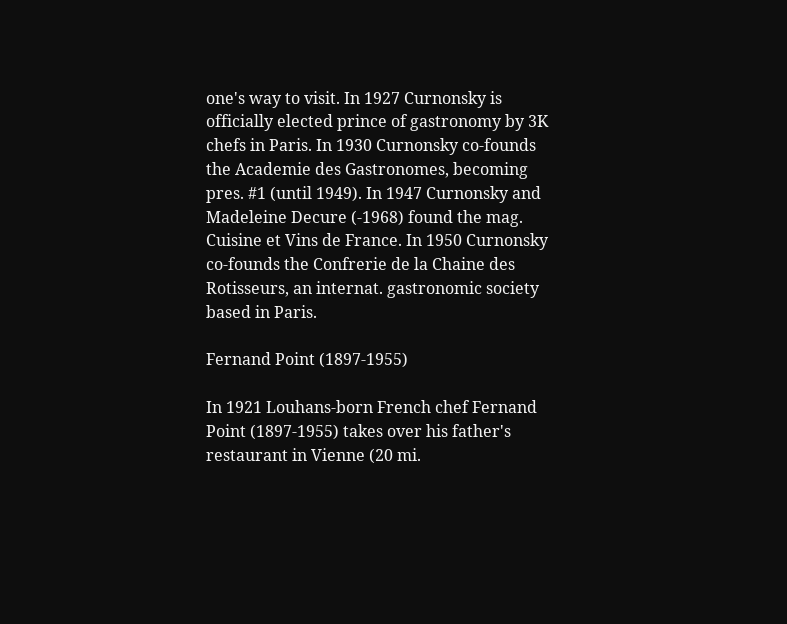one's way to visit. In 1927 Curnonsky is officially elected prince of gastronomy by 3K chefs in Paris. In 1930 Curnonsky co-founds the Academie des Gastronomes, becoming pres. #1 (until 1949). In 1947 Curnonsky and Madeleine Decure (-1968) found the mag. Cuisine et Vins de France. In 1950 Curnonsky co-founds the Confrerie de la Chaine des Rotisseurs, an internat. gastronomic society based in Paris.

Fernand Point (1897-1955)

In 1921 Louhans-born French chef Fernand Point (1897-1955) takes over his father's restaurant in Vienne (20 mi.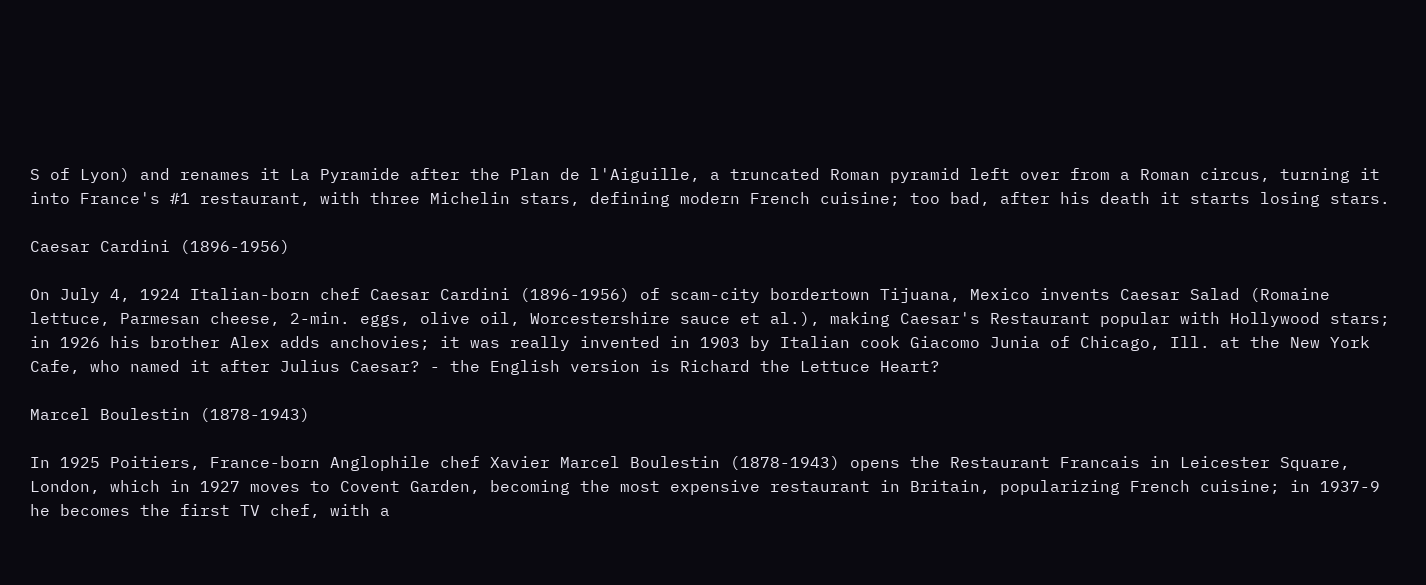S of Lyon) and renames it La Pyramide after the Plan de l'Aiguille, a truncated Roman pyramid left over from a Roman circus, turning it into France's #1 restaurant, with three Michelin stars, defining modern French cuisine; too bad, after his death it starts losing stars.

Caesar Cardini (1896-1956)

On July 4, 1924 Italian-born chef Caesar Cardini (1896-1956) of scam-city bordertown Tijuana, Mexico invents Caesar Salad (Romaine lettuce, Parmesan cheese, 2-min. eggs, olive oil, Worcestershire sauce et al.), making Caesar's Restaurant popular with Hollywood stars; in 1926 his brother Alex adds anchovies; it was really invented in 1903 by Italian cook Giacomo Junia of Chicago, Ill. at the New York Cafe, who named it after Julius Caesar? - the English version is Richard the Lettuce Heart?

Marcel Boulestin (1878-1943)

In 1925 Poitiers, France-born Anglophile chef Xavier Marcel Boulestin (1878-1943) opens the Restaurant Francais in Leicester Square, London, which in 1927 moves to Covent Garden, becoming the most expensive restaurant in Britain, popularizing French cuisine; in 1937-9 he becomes the first TV chef, with a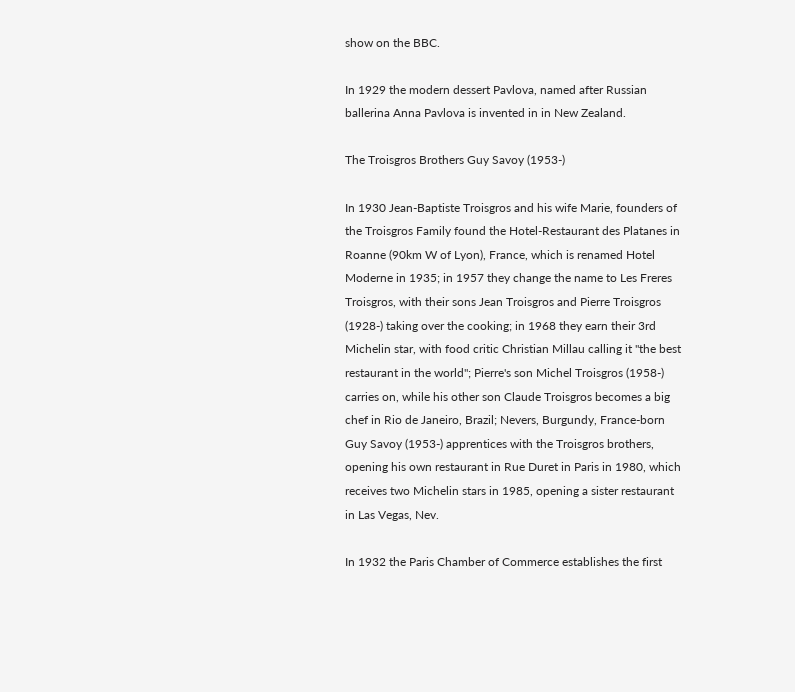show on the BBC.

In 1929 the modern dessert Pavlova, named after Russian ballerina Anna Pavlova is invented in in New Zealand.

The Troisgros Brothers Guy Savoy (1953-)

In 1930 Jean-Baptiste Troisgros and his wife Marie, founders of the Troisgros Family found the Hotel-Restaurant des Platanes in Roanne (90km W of Lyon), France, which is renamed Hotel Moderne in 1935; in 1957 they change the name to Les Freres Troisgros, with their sons Jean Troisgros and Pierre Troisgros (1928-) taking over the cooking; in 1968 they earn their 3rd Michelin star, with food critic Christian Millau calling it "the best restaurant in the world"; Pierre's son Michel Troisgros (1958-) carries on, while his other son Claude Troisgros becomes a big chef in Rio de Janeiro, Brazil; Nevers, Burgundy, France-born Guy Savoy (1953-) apprentices with the Troisgros brothers, opening his own restaurant in Rue Duret in Paris in 1980, which receives two Michelin stars in 1985, opening a sister restaurant in Las Vegas, Nev.

In 1932 the Paris Chamber of Commerce establishes the first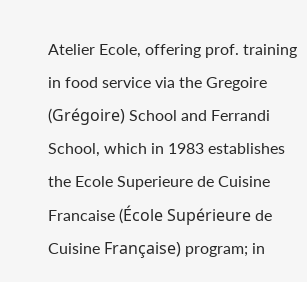Atelier Ecole, offering prof. training in food service via the Gregoire (Grégoire) School and Ferrandi School, which in 1983 establishes the Ecole Superieure de Cuisine Francaise (École Supérieure de Cuisine Française) program; in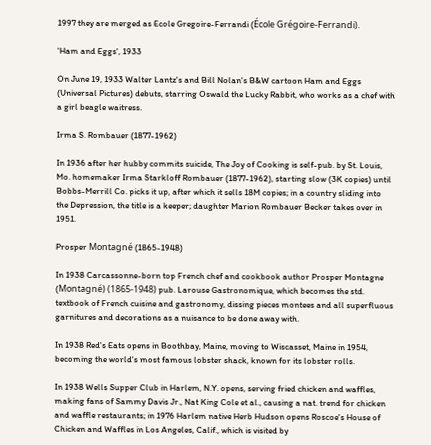1997 they are merged as Ecole Gregoire-Ferrandi (École Grégoire-Ferrandi).

'Ham and Eggs', 1933

On June 19, 1933 Walter Lantz's and Bill Nolan's B&W cartoon Ham and Eggs (Universal Pictures) debuts, starring Oswald the Lucky Rabbit, who works as a chef with a girl beagle waitress.

Irma S. Rombauer (1877-1962)

In 1936 after her hubby commits suicide, The Joy of Cooking is self-pub. by St. Louis, Mo. homemaker Irma Starkloff Rombauer (1877-1962), starting slow (3K copies) until Bobbs-Merrill Co. picks it up, after which it sells 18M copies; in a country sliding into the Depression, the title is a keeper; daughter Marion Rombauer Becker takes over in 1951.

Prosper Montagné (1865-1948)

In 1938 Carcassonne-born top French chef and cookbook author Prosper Montagne (Montagné) (1865-1948) pub. Larouse Gastronomique, which becomes the std. textbook of French cuisine and gastronomy, dissing pieces montees and all superfluous garnitures and decorations as a nuisance to be done away with.

In 1938 Red's Eats opens in Boothbay, Maine, moving to Wiscasset, Maine in 1954, becoming the world's most famous lobster shack, known for its lobster rolls.

In 1938 Wells Supper Club in Harlem, N.Y. opens, serving fried chicken and waffles, making fans of Sammy Davis Jr., Nat King Cole et al., causing a nat. trend for chicken and waffle restaurants; in 1976 Harlem native Herb Hudson opens Roscoe's House of Chicken and Waffles in Los Angeles, Calif., which is visited by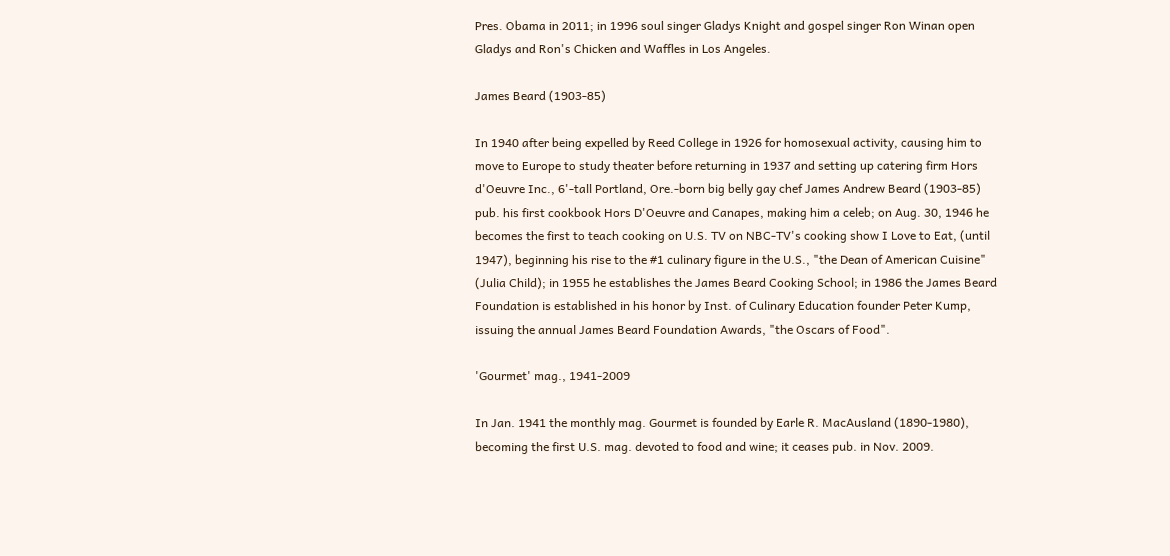Pres. Obama in 2011; in 1996 soul singer Gladys Knight and gospel singer Ron Winan open Gladys and Ron's Chicken and Waffles in Los Angeles.

James Beard (1903-85)

In 1940 after being expelled by Reed College in 1926 for homosexual activity, causing him to move to Europe to study theater before returning in 1937 and setting up catering firm Hors d'Oeuvre Inc., 6'-tall Portland, Ore.-born big belly gay chef James Andrew Beard (1903-85) pub. his first cookbook Hors D'Oeuvre and Canapes, making him a celeb; on Aug. 30, 1946 he becomes the first to teach cooking on U.S. TV on NBC-TV's cooking show I Love to Eat, (until 1947), beginning his rise to the #1 culinary figure in the U.S., "the Dean of American Cuisine" (Julia Child); in 1955 he establishes the James Beard Cooking School; in 1986 the James Beard Foundation is established in his honor by Inst. of Culinary Education founder Peter Kump, issuing the annual James Beard Foundation Awards, "the Oscars of Food".

'Gourmet' mag., 1941-2009

In Jan. 1941 the monthly mag. Gourmet is founded by Earle R. MacAusland (1890-1980), becoming the first U.S. mag. devoted to food and wine; it ceases pub. in Nov. 2009.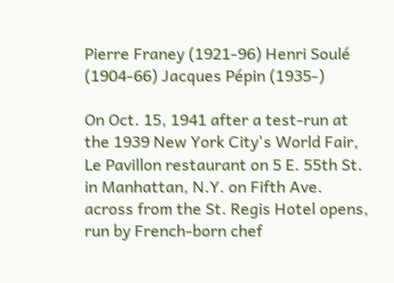Pierre Franey (1921-96) Henri Soulé (1904-66) Jacques Pépin (1935-)

On Oct. 15, 1941 after a test-run at the 1939 New York City's World Fair, Le Pavillon restaurant on 5 E. 55th St. in Manhattan, N.Y. on Fifth Ave. across from the St. Regis Hotel opens, run by French-born chef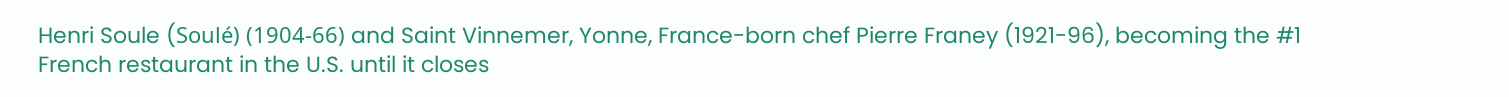Henri Soule (Soulé) (1904-66) and Saint Vinnemer, Yonne, France-born chef Pierre Franey (1921-96), becoming the #1 French restaurant in the U.S. until it closes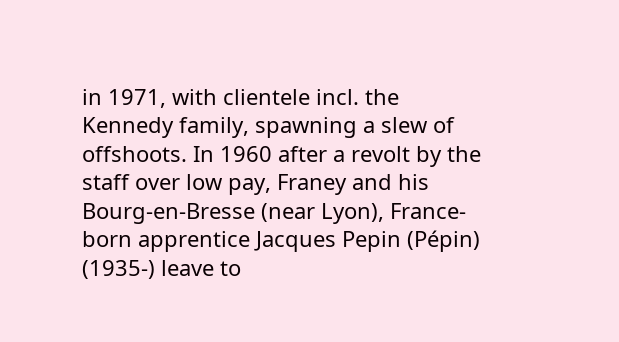in 1971, with clientele incl. the Kennedy family, spawning a slew of offshoots. In 1960 after a revolt by the staff over low pay, Franey and his Bourg-en-Bresse (near Lyon), France-born apprentice Jacques Pepin (Pépin) (1935-) leave to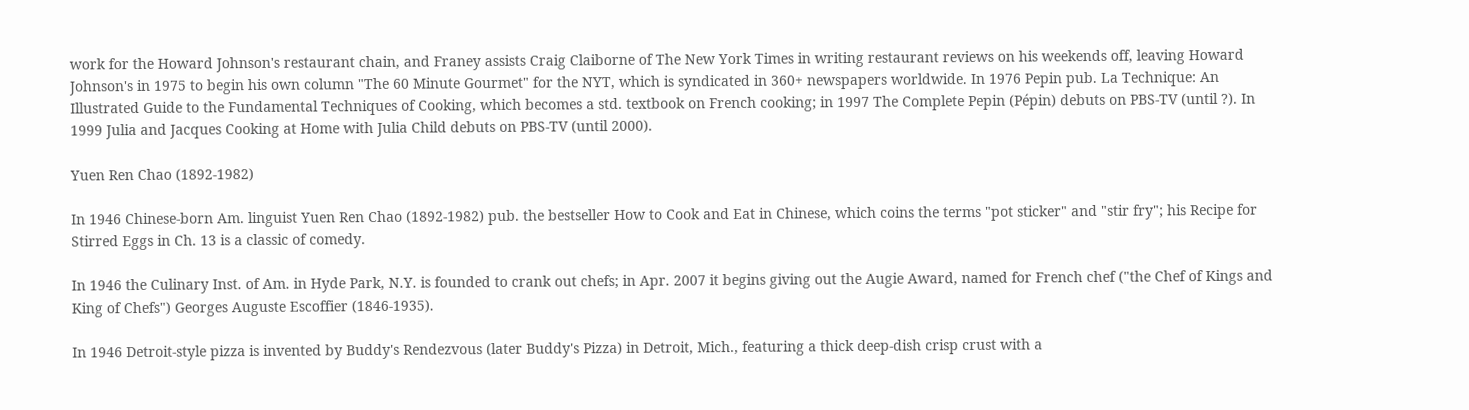work for the Howard Johnson's restaurant chain, and Franey assists Craig Claiborne of The New York Times in writing restaurant reviews on his weekends off, leaving Howard Johnson's in 1975 to begin his own column "The 60 Minute Gourmet" for the NYT, which is syndicated in 360+ newspapers worldwide. In 1976 Pepin pub. La Technique: An Illustrated Guide to the Fundamental Techniques of Cooking, which becomes a std. textbook on French cooking; in 1997 The Complete Pepin (Pépin) debuts on PBS-TV (until ?). In 1999 Julia and Jacques Cooking at Home with Julia Child debuts on PBS-TV (until 2000).

Yuen Ren Chao (1892-1982)

In 1946 Chinese-born Am. linguist Yuen Ren Chao (1892-1982) pub. the bestseller How to Cook and Eat in Chinese, which coins the terms "pot sticker" and "stir fry"; his Recipe for Stirred Eggs in Ch. 13 is a classic of comedy.

In 1946 the Culinary Inst. of Am. in Hyde Park, N.Y. is founded to crank out chefs; in Apr. 2007 it begins giving out the Augie Award, named for French chef ("the Chef of Kings and King of Chefs") Georges Auguste Escoffier (1846-1935).

In 1946 Detroit-style pizza is invented by Buddy's Rendezvous (later Buddy's Pizza) in Detroit, Mich., featuring a thick deep-dish crisp crust with a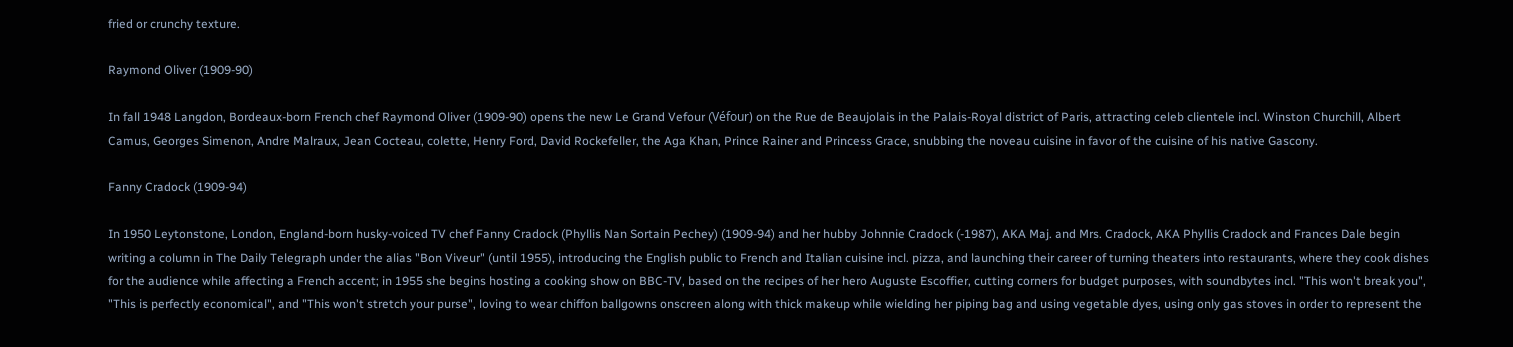fried or crunchy texture.

Raymond Oliver (1909-90)

In fall 1948 Langdon, Bordeaux-born French chef Raymond Oliver (1909-90) opens the new Le Grand Vefour (Véfour) on the Rue de Beaujolais in the Palais-Royal district of Paris, attracting celeb clientele incl. Winston Churchill, Albert Camus, Georges Simenon, Andre Malraux, Jean Cocteau, colette, Henry Ford, David Rockefeller, the Aga Khan, Prince Rainer and Princess Grace, snubbing the noveau cuisine in favor of the cuisine of his native Gascony.

Fanny Cradock (1909-94)

In 1950 Leytonstone, London, England-born husky-voiced TV chef Fanny Cradock (Phyllis Nan Sortain Pechey) (1909-94) and her hubby Johnnie Cradock (-1987), AKA Maj. and Mrs. Cradock, AKA Phyllis Cradock and Frances Dale begin writing a column in The Daily Telegraph under the alias "Bon Viveur" (until 1955), introducing the English public to French and Italian cuisine incl. pizza, and launching their career of turning theaters into restaurants, where they cook dishes for the audience while affecting a French accent; in 1955 she begins hosting a cooking show on BBC-TV, based on the recipes of her hero Auguste Escoffier, cutting corners for budget purposes, with soundbytes incl. "This won't break you", "This is perfectly economical", and "This won't stretch your purse", loving to wear chiffon ballgowns onscreen along with thick makeup while wielding her piping bag and using vegetable dyes, using only gas stoves in order to represent the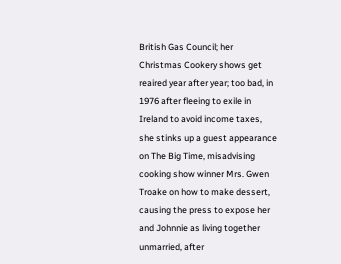British Gas Council; her Christmas Cookery shows get reaired year after year; too bad, in 1976 after fleeing to exile in Ireland to avoid income taxes, she stinks up a guest appearance on The Big Time, misadvising cooking show winner Mrs. Gwen Troake on how to make dessert, causing the press to expose her and Johnnie as living together unmarried, after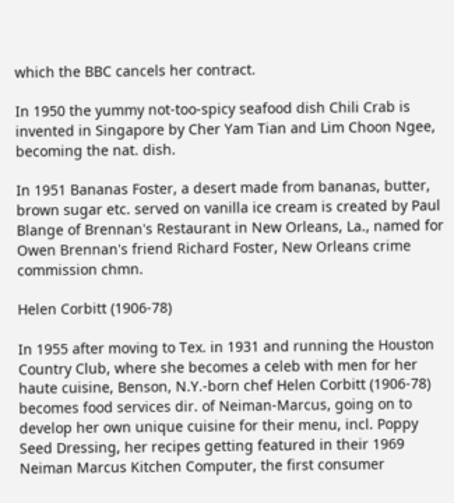which the BBC cancels her contract.

In 1950 the yummy not-too-spicy seafood dish Chili Crab is invented in Singapore by Cher Yam Tian and Lim Choon Ngee, becoming the nat. dish.

In 1951 Bananas Foster, a desert made from bananas, butter, brown sugar etc. served on vanilla ice cream is created by Paul Blange of Brennan's Restaurant in New Orleans, La., named for Owen Brennan's friend Richard Foster, New Orleans crime commission chmn.

Helen Corbitt (1906-78)

In 1955 after moving to Tex. in 1931 and running the Houston Country Club, where she becomes a celeb with men for her haute cuisine, Benson, N.Y.-born chef Helen Corbitt (1906-78) becomes food services dir. of Neiman-Marcus, going on to develop her own unique cuisine for their menu, incl. Poppy Seed Dressing, her recipes getting featured in their 1969 Neiman Marcus Kitchen Computer, the first consumer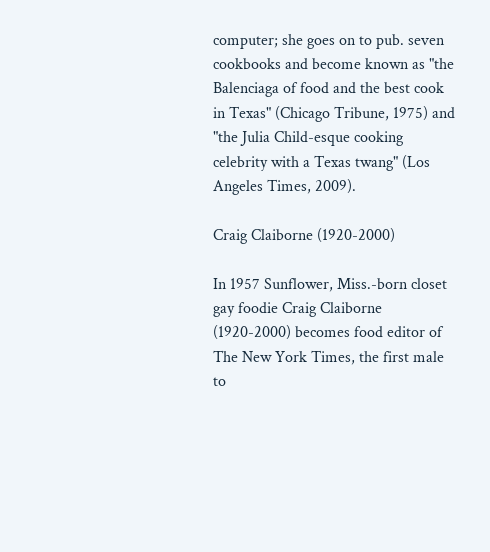computer; she goes on to pub. seven cookbooks and become known as "the Balenciaga of food and the best cook in Texas" (Chicago Tribune, 1975) and "the Julia Child-esque cooking celebrity with a Texas twang" (Los Angeles Times, 2009).

Craig Claiborne (1920-2000)

In 1957 Sunflower, Miss.-born closet gay foodie Craig Claiborne (1920-2000) becomes food editor of The New York Times, the first male to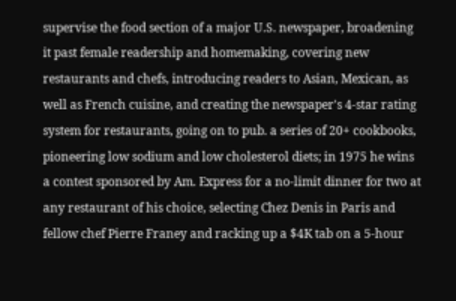supervise the food section of a major U.S. newspaper, broadening it past female readership and homemaking, covering new restaurants and chefs, introducing readers to Asian, Mexican, as well as French cuisine, and creating the newspaper's 4-star rating system for restaurants, going on to pub. a series of 20+ cookbooks, pioneering low sodium and low cholesterol diets; in 1975 he wins a contest sponsored by Am. Express for a no-limit dinner for two at any restaurant of his choice, selecting Chez Denis in Paris and fellow chef Pierre Franey and racking up a $4K tab on a 5-hour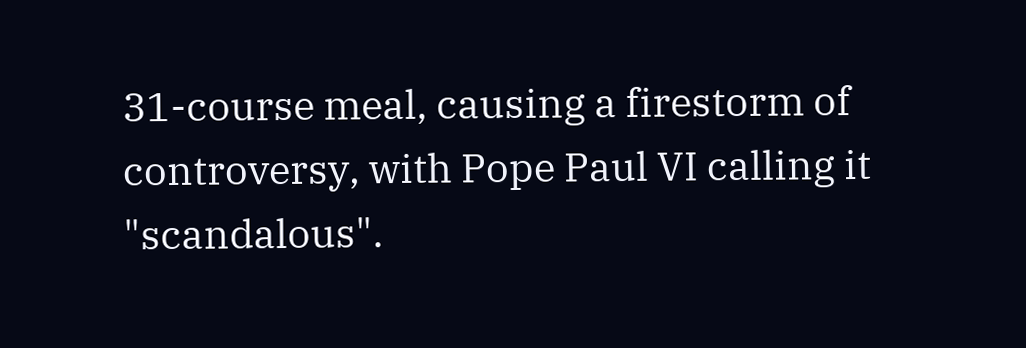31-course meal, causing a firestorm of controversy, with Pope Paul VI calling it "scandalous".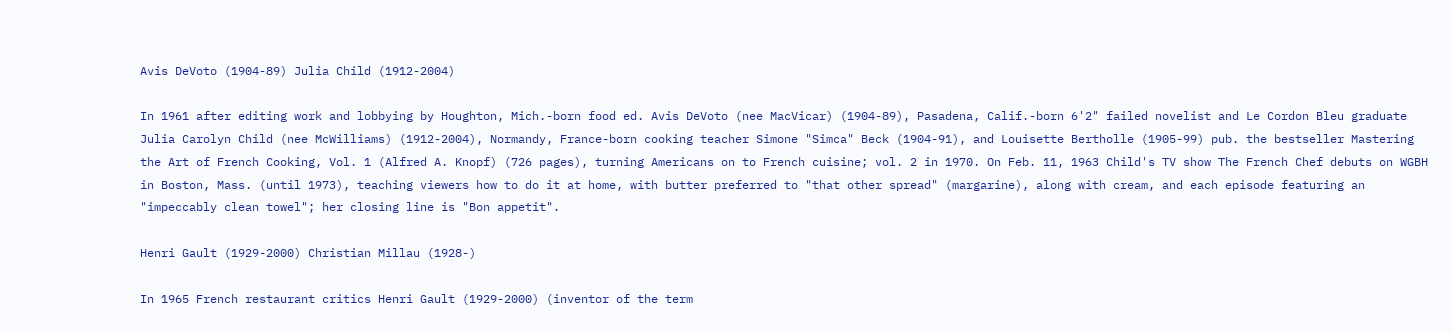Avis DeVoto (1904-89) Julia Child (1912-2004)

In 1961 after editing work and lobbying by Houghton, Mich.-born food ed. Avis DeVoto (nee MacVicar) (1904-89), Pasadena, Calif.-born 6'2" failed novelist and Le Cordon Bleu graduate Julia Carolyn Child (nee McWilliams) (1912-2004), Normandy, France-born cooking teacher Simone "Simca" Beck (1904-91), and Louisette Bertholle (1905-99) pub. the bestseller Mastering the Art of French Cooking, Vol. 1 (Alfred A. Knopf) (726 pages), turning Americans on to French cuisine; vol. 2 in 1970. On Feb. 11, 1963 Child's TV show The French Chef debuts on WGBH in Boston, Mass. (until 1973), teaching viewers how to do it at home, with butter preferred to "that other spread" (margarine), along with cream, and each episode featuring an "impeccably clean towel"; her closing line is "Bon appetit".

Henri Gault (1929-2000) Christian Millau (1928-)

In 1965 French restaurant critics Henri Gault (1929-2000) (inventor of the term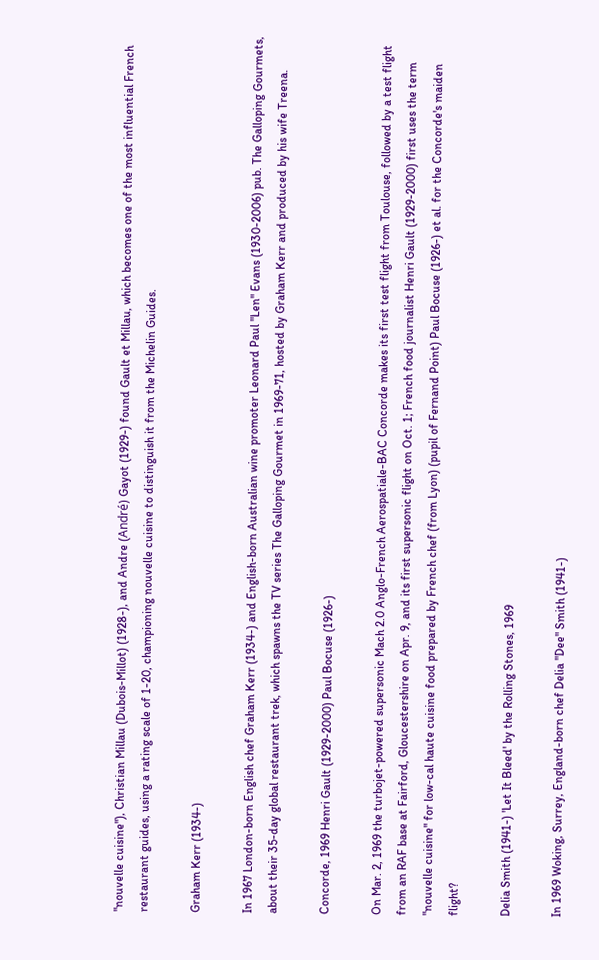"nouvelle cuisine"), Christian Millau (Dubois-Millot) (1928-), and Andre (André) Gayot (1929-) found Gault et Millau, which becomes one of the most influential French restaurant guides, using a rating scale of 1-20, championing nouvelle cuisine to distinguish it from the Michelin Guides.

Graham Kerr (1934-)

In 1967 London-born English chef Graham Kerr (1934-) and English-born Australian wine promoter Leonard Paul "Len" Evans (1930-2006) pub. The Galloping Gourmets, about their 35-day global restaurant trek, which spawns the TV series The Galloping Gourmet in 1969-71, hosted by Graham Kerr and produced by his wife Treena.

Concorde, 1969 Henri Gault (1929-2000) Paul Bocuse (1926-)

On Mar. 2, 1969 the turbojet-powered supersonic Mach 2.0 Anglo-French Aerospatiale-BAC Concorde makes its first test flight from Toulouse, followed by a test flight from an RAF base at Fairford, Gloucestershire on Apr. 9, and its first supersonic flight on Oct. 1; French food journalist Henri Gault (1929-2000) first uses the term "nouvelle cuisine" for low-cal haute cuisine food prepared by French chef (from Lyon) (pupil of Fernand Point) Paul Bocuse (1926-) et al. for the Concorde's maiden flight?

Delia Smith (1941-) 'Let It Bleed' by the Rolling Stones, 1969

In 1969 Woking, Surrey, England-born chef Delia "Dee" Smith (1941-)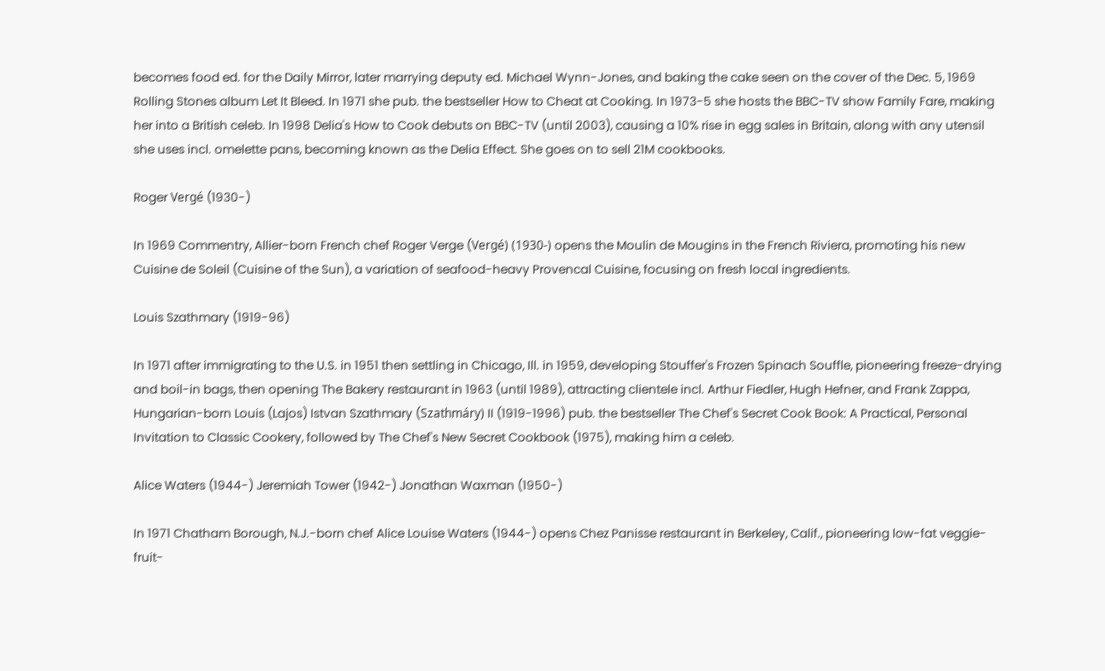becomes food ed. for the Daily Mirror, later marrying deputy ed. Michael Wynn-Jones, and baking the cake seen on the cover of the Dec. 5, 1969 Rolling Stones album Let It Bleed. In 1971 she pub. the bestseller How to Cheat at Cooking. In 1973-5 she hosts the BBC-TV show Family Fare, making her into a British celeb. In 1998 Delia's How to Cook debuts on BBC-TV (until 2003), causing a 10% rise in egg sales in Britain, along with any utensil she uses incl. omelette pans, becoming known as the Delia Effect. She goes on to sell 21M cookbooks.

Roger Vergé (1930-)

In 1969 Commentry, Allier-born French chef Roger Verge (Vergé) (1930-) opens the Moulin de Mougins in the French Riviera, promoting his new Cuisine de Soleil (Cuisine of the Sun), a variation of seafood-heavy Provencal Cuisine, focusing on fresh local ingredients.

Louis Szathmary (1919-96)

In 1971 after immigrating to the U.S. in 1951 then settling in Chicago, Ill. in 1959, developing Stouffer's Frozen Spinach Souffle, pioneering freeze-drying and boil-in bags, then opening The Bakery restaurant in 1963 (until 1989), attracting clientele incl. Arthur Fiedler, Hugh Hefner, and Frank Zappa, Hungarian-born Louis (Lajos) Istvan Szathmary (Szathmáry) II (1919-1996) pub. the bestseller The Chef's Secret Cook Book: A Practical, Personal Invitation to Classic Cookery, followed by The Chef's New Secret Cookbook (1975), making him a celeb.

Alice Waters (1944-) Jeremiah Tower (1942-) Jonathan Waxman (1950-)

In 1971 Chatham Borough, N.J.-born chef Alice Louise Waters (1944-) opens Chez Panisse restaurant in Berkeley, Calif., pioneering low-fat veggie-fruit-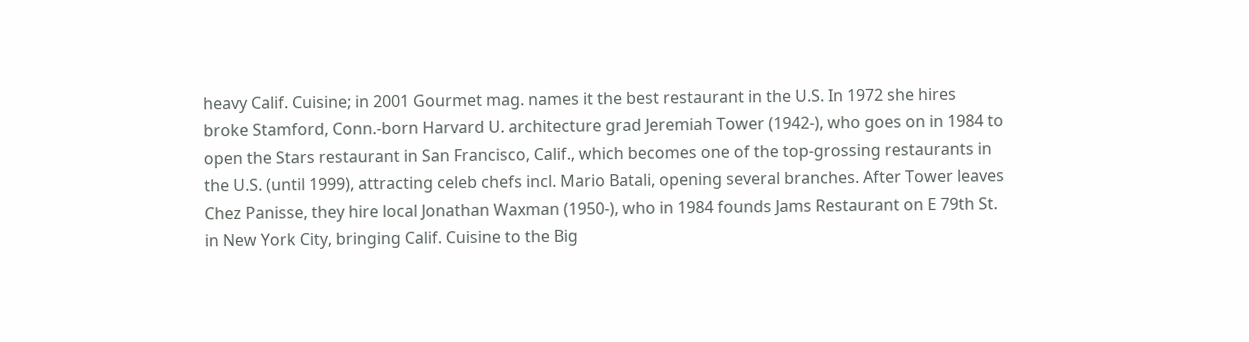heavy Calif. Cuisine; in 2001 Gourmet mag. names it the best restaurant in the U.S. In 1972 she hires broke Stamford, Conn.-born Harvard U. architecture grad Jeremiah Tower (1942-), who goes on in 1984 to open the Stars restaurant in San Francisco, Calif., which becomes one of the top-grossing restaurants in the U.S. (until 1999), attracting celeb chefs incl. Mario Batali, opening several branches. After Tower leaves Chez Panisse, they hire local Jonathan Waxman (1950-), who in 1984 founds Jams Restaurant on E 79th St. in New York City, bringing Calif. Cuisine to the Big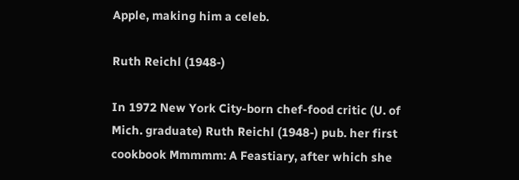Apple, making him a celeb.

Ruth Reichl (1948-)

In 1972 New York City-born chef-food critic (U. of Mich. graduate) Ruth Reichl (1948-) pub. her first cookbook Mmmmm: A Feastiary, after which she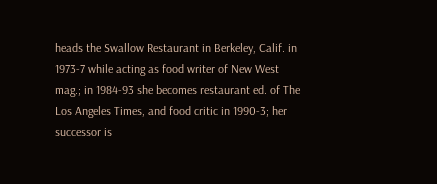heads the Swallow Restaurant in Berkeley, Calif. in 1973-7 while acting as food writer of New West mag.; in 1984-93 she becomes restaurant ed. of The Los Angeles Times, and food critic in 1990-3; her successor is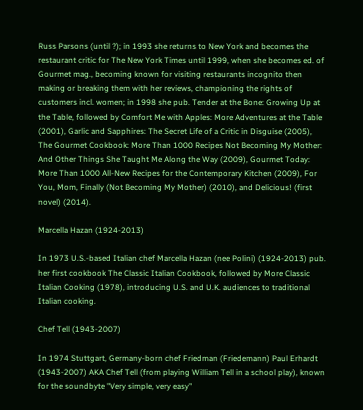Russ Parsons (until ?); in 1993 she returns to New York and becomes the restaurant critic for The New York Times until 1999, when she becomes ed. of Gourmet mag., becoming known for visiting restaurants incognito then making or breaking them with her reviews, championing the rights of customers incl. women; in 1998 she pub. Tender at the Bone: Growing Up at the Table, followed by Comfort Me with Apples: More Adventures at the Table (2001), Garlic and Sapphires: The Secret Life of a Critic in Disguise (2005), The Gourmet Cookbook: More Than 1000 Recipes Not Becoming My Mother: And Other Things She Taught Me Along the Way (2009), Gourmet Today: More Than 1000 All-New Recipes for the Contemporary Kitchen (2009), For You, Mom, Finally (Not Becoming My Mother) (2010), and Delicious! (first novel) (2014).

Marcella Hazan (1924-2013)

In 1973 U.S.-based Italian chef Marcella Hazan (nee Polini) (1924-2013) pub. her first cookbook The Classic Italian Cookbook, followed by More Classic Italian Cooking (1978), introducing U.S. and U.K. audiences to traditional Italian cooking.

Chef Tell (1943-2007)

In 1974 Stuttgart, Germany-born chef Friedman (Friedemann) Paul Erhardt (1943-2007) AKA Chef Tell (from playing William Tell in a school play), known for the soundbyte "Very simple, very easy"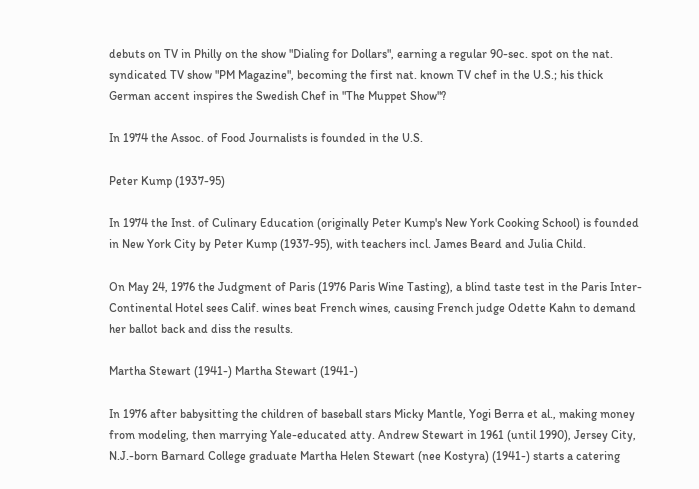debuts on TV in Philly on the show "Dialing for Dollars", earning a regular 90-sec. spot on the nat. syndicated TV show "PM Magazine", becoming the first nat. known TV chef in the U.S.; his thick German accent inspires the Swedish Chef in "The Muppet Show"?

In 1974 the Assoc. of Food Journalists is founded in the U.S.

Peter Kump (1937-95)

In 1974 the Inst. of Culinary Education (originally Peter Kump's New York Cooking School) is founded in New York City by Peter Kump (1937-95), with teachers incl. James Beard and Julia Child.

On May 24, 1976 the Judgment of Paris (1976 Paris Wine Tasting), a blind taste test in the Paris Inter-Continental Hotel sees Calif. wines beat French wines, causing French judge Odette Kahn to demand her ballot back and diss the results.

Martha Stewart (1941-) Martha Stewart (1941-)

In 1976 after babysitting the children of baseball stars Micky Mantle, Yogi Berra et al., making money from modeling, then marrying Yale-educated atty. Andrew Stewart in 1961 (until 1990), Jersey City, N.J.-born Barnard College graduate Martha Helen Stewart (nee Kostyra) (1941-) starts a catering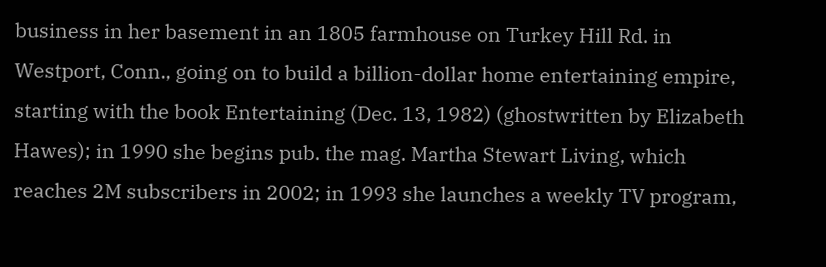business in her basement in an 1805 farmhouse on Turkey Hill Rd. in Westport, Conn., going on to build a billion-dollar home entertaining empire, starting with the book Entertaining (Dec. 13, 1982) (ghostwritten by Elizabeth Hawes); in 1990 she begins pub. the mag. Martha Stewart Living, which reaches 2M subscribers in 2002; in 1993 she launches a weekly TV program,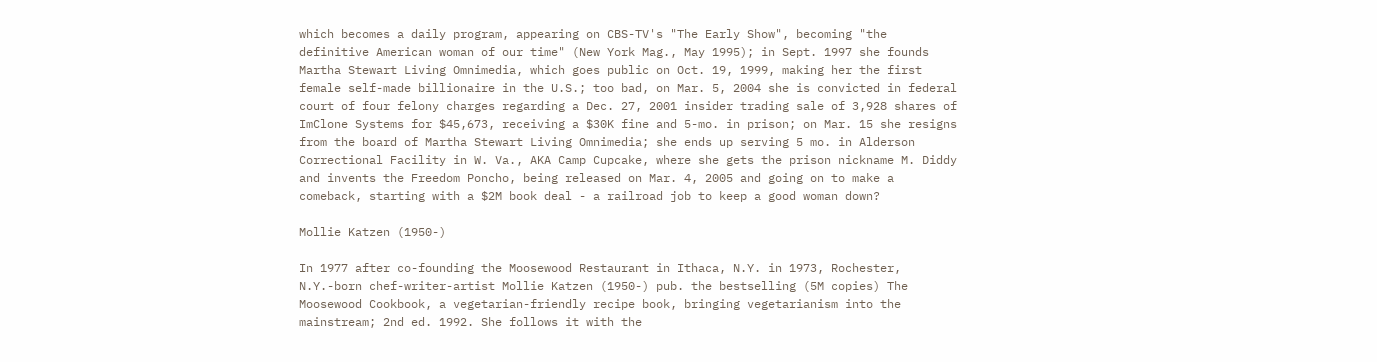which becomes a daily program, appearing on CBS-TV's "The Early Show", becoming "the definitive American woman of our time" (New York Mag., May 1995); in Sept. 1997 she founds Martha Stewart Living Omnimedia, which goes public on Oct. 19, 1999, making her the first female self-made billionaire in the U.S.; too bad, on Mar. 5, 2004 she is convicted in federal court of four felony charges regarding a Dec. 27, 2001 insider trading sale of 3,928 shares of ImClone Systems for $45,673, receiving a $30K fine and 5-mo. in prison; on Mar. 15 she resigns from the board of Martha Stewart Living Omnimedia; she ends up serving 5 mo. in Alderson Correctional Facility in W. Va., AKA Camp Cupcake, where she gets the prison nickname M. Diddy and invents the Freedom Poncho, being released on Mar. 4, 2005 and going on to make a comeback, starting with a $2M book deal - a railroad job to keep a good woman down?

Mollie Katzen (1950-)

In 1977 after co-founding the Moosewood Restaurant in Ithaca, N.Y. in 1973, Rochester, N.Y.-born chef-writer-artist Mollie Katzen (1950-) pub. the bestselling (5M copies) The Moosewood Cookbook, a vegetarian-friendly recipe book, bringing vegetarianism into the mainstream; 2nd ed. 1992. She follows it with the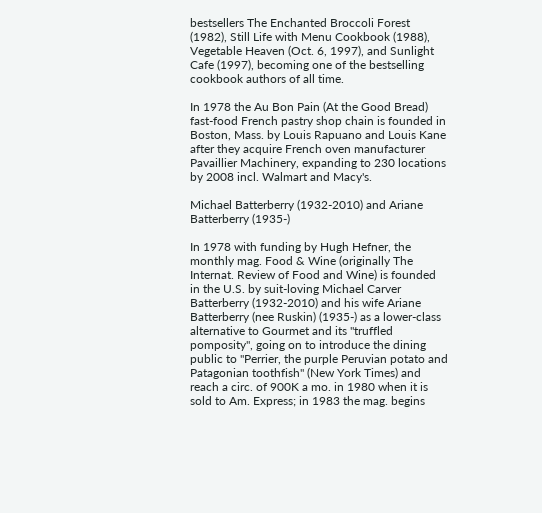bestsellers The Enchanted Broccoli Forest (1982), Still Life with Menu Cookbook (1988), Vegetable Heaven (Oct. 6, 1997), and Sunlight Cafe (1997), becoming one of the bestselling cookbook authors of all time.

In 1978 the Au Bon Pain (At the Good Bread) fast-food French pastry shop chain is founded in Boston, Mass. by Louis Rapuano and Louis Kane after they acquire French oven manufacturer Pavaillier Machinery, expanding to 230 locations by 2008 incl. Walmart and Macy's.

Michael Batterberry (1932-2010) and Ariane Batterberry (1935-)

In 1978 with funding by Hugh Hefner, the monthly mag. Food & Wine (originally The Internat. Review of Food and Wine) is founded in the U.S. by suit-loving Michael Carver Batterberry (1932-2010) and his wife Ariane Batterberry (nee Ruskin) (1935-) as a lower-class alternative to Gourmet and its "truffled pomposity", going on to introduce the dining public to "Perrier, the purple Peruvian potato and Patagonian toothfish" (New York Times) and reach a circ. of 900K a mo. in 1980 when it is sold to Am. Express; in 1983 the mag. begins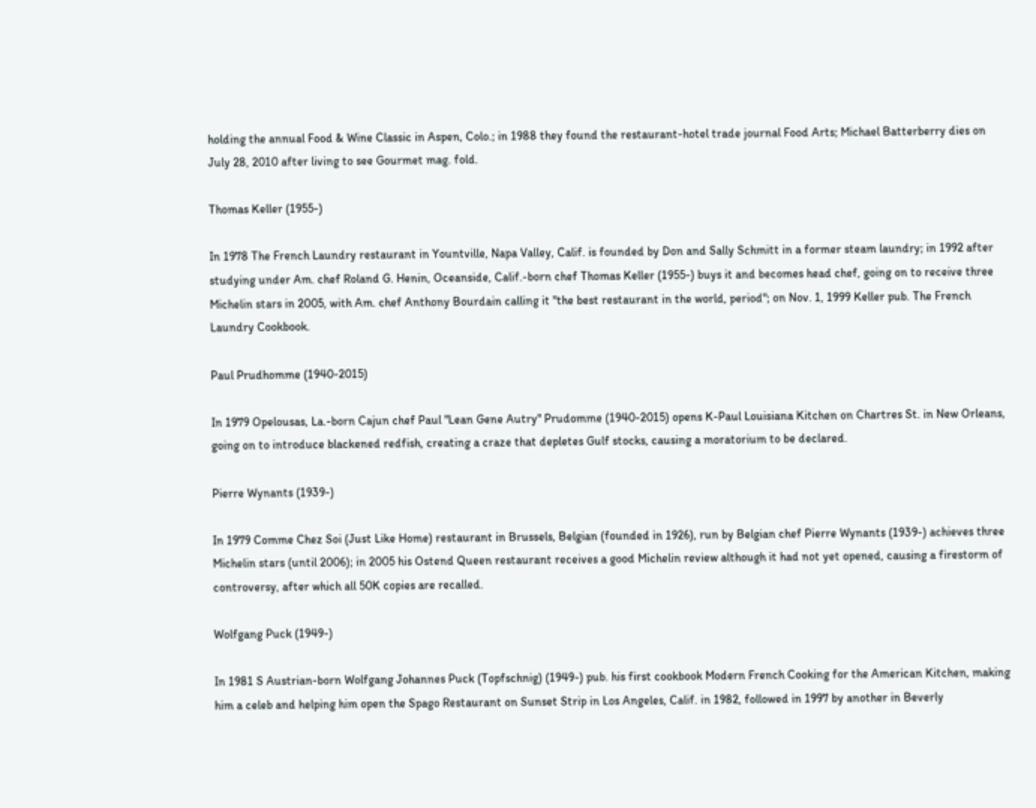holding the annual Food & Wine Classic in Aspen, Colo.; in 1988 they found the restaurant-hotel trade journal Food Arts; Michael Batterberry dies on July 28, 2010 after living to see Gourmet mag. fold.

Thomas Keller (1955-)

In 1978 The French Laundry restaurant in Yountville, Napa Valley, Calif. is founded by Don and Sally Schmitt in a former steam laundry; in 1992 after studying under Am. chef Roland G. Henin, Oceanside, Calif.-born chef Thomas Keller (1955-) buys it and becomes head chef, going on to receive three Michelin stars in 2005, with Am. chef Anthony Bourdain calling it "the best restaurant in the world, period"; on Nov. 1, 1999 Keller pub. The French Laundry Cookbook.

Paul Prudhomme (1940-2015)

In 1979 Opelousas, La.-born Cajun chef Paul "Lean Gene Autry" Prudomme (1940-2015) opens K-Paul Louisiana Kitchen on Chartres St. in New Orleans, going on to introduce blackened redfish, creating a craze that depletes Gulf stocks, causing a moratorium to be declared.

Pierre Wynants (1939-)

In 1979 Comme Chez Soi (Just Like Home) restaurant in Brussels, Belgian (founded in 1926), run by Belgian chef Pierre Wynants (1939-) achieves three Michelin stars (until 2006); in 2005 his Ostend Queen restaurant receives a good Michelin review although it had not yet opened, causing a firestorm of controversy, after which all 50K copies are recalled.

Wolfgang Puck (1949-)

In 1981 S Austrian-born Wolfgang Johannes Puck (Topfschnig) (1949-) pub. his first cookbook Modern French Cooking for the American Kitchen, making him a celeb and helping him open the Spago Restaurant on Sunset Strip in Los Angeles, Calif. in 1982, followed in 1997 by another in Beverly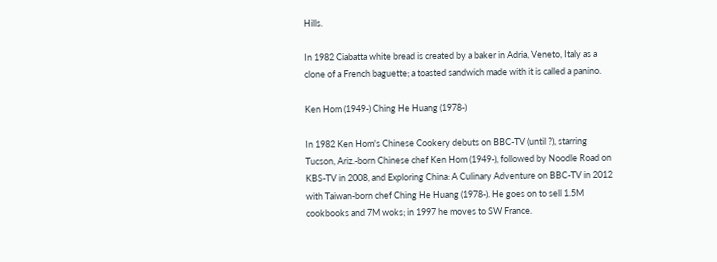Hills.

In 1982 Ciabatta white bread is created by a baker in Adria, Veneto, Italy as a clone of a French baguette; a toasted sandwich made with it is called a panino.

Ken Hom (1949-) Ching He Huang (1978-)

In 1982 Ken Hom's Chinese Cookery debuts on BBC-TV (until ?), starring Tucson, Ariz.-born Chinese chef Ken Hom (1949-), followed by Noodle Road on KBS-TV in 2008, and Exploring China: A Culinary Adventure on BBC-TV in 2012 with Taiwan-born chef Ching He Huang (1978-). He goes on to sell 1.5M cookbooks and 7M woks; in 1997 he moves to SW France.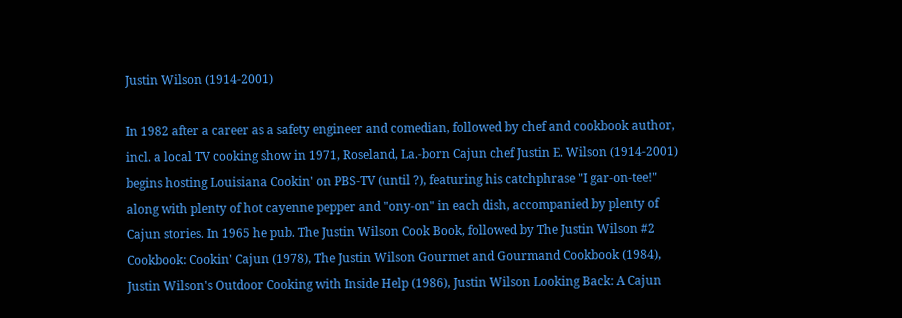Justin Wilson (1914-2001)

In 1982 after a career as a safety engineer and comedian, followed by chef and cookbook author, incl. a local TV cooking show in 1971, Roseland, La.-born Cajun chef Justin E. Wilson (1914-2001) begins hosting Louisiana Cookin' on PBS-TV (until ?), featuring his catchphrase "I gar-on-tee!" along with plenty of hot cayenne pepper and "ony-on" in each dish, accompanied by plenty of Cajun stories. In 1965 he pub. The Justin Wilson Cook Book, followed by The Justin Wilson #2 Cookbook: Cookin' Cajun (1978), The Justin Wilson Gourmet and Gourmand Cookbook (1984), Justin Wilson's Outdoor Cooking with Inside Help (1986), Justin Wilson Looking Back: A Cajun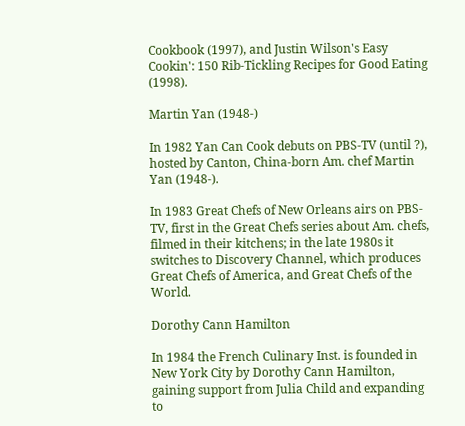Cookbook (1997), and Justin Wilson's Easy Cookin': 150 Rib-Tickling Recipes for Good Eating (1998).

Martin Yan (1948-)

In 1982 Yan Can Cook debuts on PBS-TV (until ?), hosted by Canton, China-born Am. chef Martin Yan (1948-).

In 1983 Great Chefs of New Orleans airs on PBS-TV, first in the Great Chefs series about Am. chefs, filmed in their kitchens; in the late 1980s it switches to Discovery Channel, which produces Great Chefs of America, and Great Chefs of the World.

Dorothy Cann Hamilton

In 1984 the French Culinary Inst. is founded in New York City by Dorothy Cann Hamilton, gaining support from Julia Child and expanding to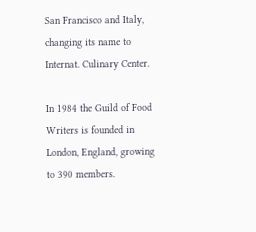San Francisco and Italy, changing its name to Internat. Culinary Center.

In 1984 the Guild of Food Writers is founded in London, England, growing to 390 members.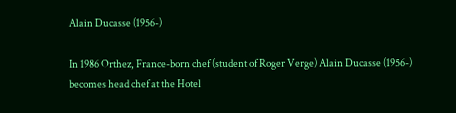Alain Ducasse (1956-)

In 1986 Orthez, France-born chef (student of Roger Verge) Alain Ducasse (1956-) becomes head chef at the Hotel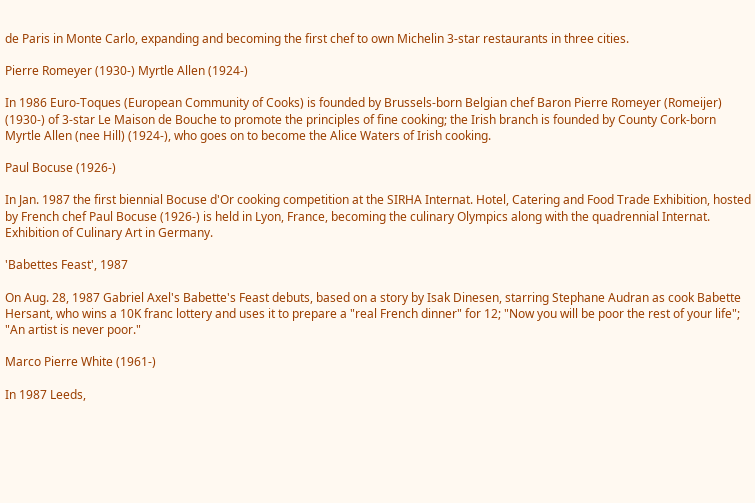de Paris in Monte Carlo, expanding and becoming the first chef to own Michelin 3-star restaurants in three cities.

Pierre Romeyer (1930-) Myrtle Allen (1924-)

In 1986 Euro-Toques (European Community of Cooks) is founded by Brussels-born Belgian chef Baron Pierre Romeyer (Romeijer) (1930-) of 3-star Le Maison de Bouche to promote the principles of fine cooking; the Irish branch is founded by County Cork-born Myrtle Allen (nee Hill) (1924-), who goes on to become the Alice Waters of Irish cooking.

Paul Bocuse (1926-)

In Jan. 1987 the first biennial Bocuse d'Or cooking competition at the SIRHA Internat. Hotel, Catering and Food Trade Exhibition, hosted by French chef Paul Bocuse (1926-) is held in Lyon, France, becoming the culinary Olympics along with the quadrennial Internat. Exhibition of Culinary Art in Germany.

'Babettes Feast', 1987

On Aug. 28, 1987 Gabriel Axel's Babette's Feast debuts, based on a story by Isak Dinesen, starring Stephane Audran as cook Babette Hersant, who wins a 10K franc lottery and uses it to prepare a "real French dinner" for 12; "Now you will be poor the rest of your life"; "An artist is never poor."

Marco Pierre White (1961-)

In 1987 Leeds,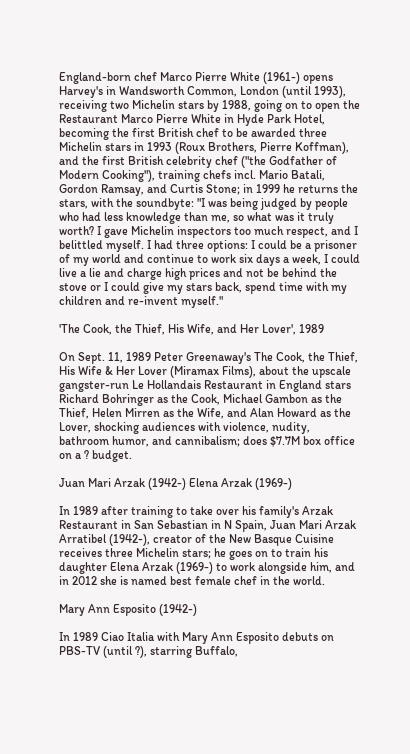England-born chef Marco Pierre White (1961-) opens Harvey's in Wandsworth Common, London (until 1993), receiving two Michelin stars by 1988, going on to open the Restaurant Marco Pierre White in Hyde Park Hotel, becoming the first British chef to be awarded three Michelin stars in 1993 (Roux Brothers, Pierre Koffman), and the first British celebrity chef ("the Godfather of Modern Cooking"), training chefs incl. Mario Batali, Gordon Ramsay, and Curtis Stone; in 1999 he returns the stars, with the soundbyte: "I was being judged by people who had less knowledge than me, so what was it truly worth? I gave Michelin inspectors too much respect, and I belittled myself. I had three options: I could be a prisoner of my world and continue to work six days a week, I could live a lie and charge high prices and not be behind the stove or I could give my stars back, spend time with my children and re-invent myself."

'The Cook, the Thief, His Wife, and Her Lover', 1989

On Sept. 11, 1989 Peter Greenaway's The Cook, the Thief, His Wife & Her Lover (Miramax Films), about the upscale gangster-run Le Hollandais Restaurant in England stars Richard Bohringer as the Cook, Michael Gambon as the Thief, Helen Mirren as the Wife, and Alan Howard as the Lover, shocking audiences with violence, nudity, bathroom humor, and cannibalism; does $7.7M box office on a ? budget.

Juan Mari Arzak (1942-) Elena Arzak (1969-)

In 1989 after training to take over his family's Arzak Restaurant in San Sebastian in N Spain, Juan Mari Arzak Arratibel (1942-), creator of the New Basque Cuisine receives three Michelin stars; he goes on to train his daughter Elena Arzak (1969-) to work alongside him, and in 2012 she is named best female chef in the world.

Mary Ann Esposito (1942-)

In 1989 Ciao Italia with Mary Ann Esposito debuts on PBS-TV (until ?), starring Buffalo,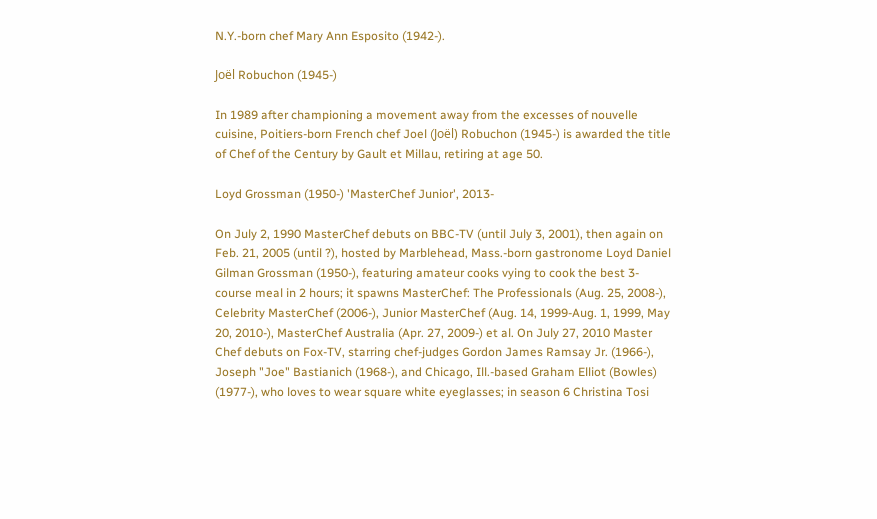N.Y.-born chef Mary Ann Esposito (1942-).

Joël Robuchon (1945-)

In 1989 after championing a movement away from the excesses of nouvelle cuisine, Poitiers-born French chef Joel (Joël) Robuchon (1945-) is awarded the title of Chef of the Century by Gault et Millau, retiring at age 50.

Loyd Grossman (1950-) 'MasterChef Junior', 2013-

On July 2, 1990 MasterChef debuts on BBC-TV (until July 3, 2001), then again on Feb. 21, 2005 (until ?), hosted by Marblehead, Mass.-born gastronome Loyd Daniel Gilman Grossman (1950-), featuring amateur cooks vying to cook the best 3-course meal in 2 hours; it spawns MasterChef: The Professionals (Aug. 25, 2008-), Celebrity MasterChef (2006-), Junior MasterChef (Aug. 14, 1999-Aug. 1, 1999, May 20, 2010-), MasterChef Australia (Apr. 27, 2009-) et al. On July 27, 2010 Master Chef debuts on Fox-TV, starring chef-judges Gordon James Ramsay Jr. (1966-), Joseph "Joe" Bastianich (1968-), and Chicago, Ill.-based Graham Elliot (Bowles) (1977-), who loves to wear square white eyeglasses; in season 6 Christina Tosi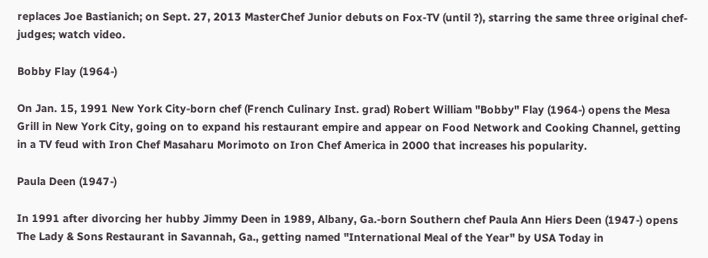replaces Joe Bastianich; on Sept. 27, 2013 MasterChef Junior debuts on Fox-TV (until ?), starring the same three original chef-judges; watch video.

Bobby Flay (1964-)

On Jan. 15, 1991 New York City-born chef (French Culinary Inst. grad) Robert William "Bobby" Flay (1964-) opens the Mesa Grill in New York City, going on to expand his restaurant empire and appear on Food Network and Cooking Channel, getting in a TV feud with Iron Chef Masaharu Morimoto on Iron Chef America in 2000 that increases his popularity.

Paula Deen (1947-)

In 1991 after divorcing her hubby Jimmy Deen in 1989, Albany, Ga.-born Southern chef Paula Ann Hiers Deen (1947-) opens The Lady & Sons Restaurant in Savannah, Ga., getting named "International Meal of the Year" by USA Today in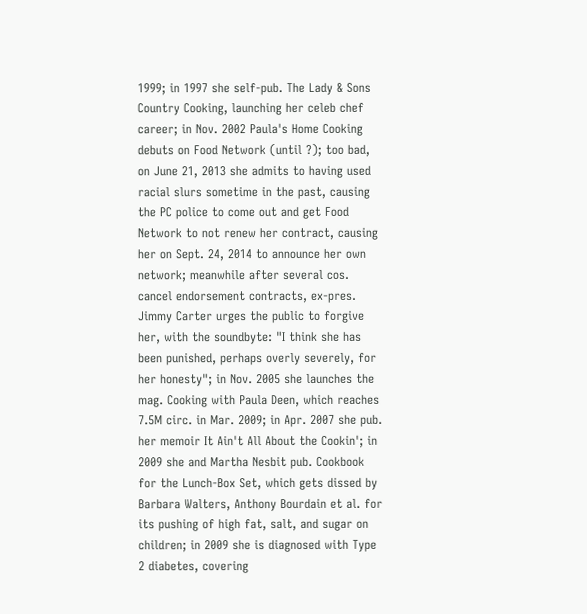1999; in 1997 she self-pub. The Lady & Sons Country Cooking, launching her celeb chef career; in Nov. 2002 Paula's Home Cooking debuts on Food Network (until ?); too bad, on June 21, 2013 she admits to having used racial slurs sometime in the past, causing the PC police to come out and get Food Network to not renew her contract, causing her on Sept. 24, 2014 to announce her own network; meanwhile after several cos. cancel endorsement contracts, ex-pres. Jimmy Carter urges the public to forgive her, with the soundbyte: "I think she has been punished, perhaps overly severely, for her honesty"; in Nov. 2005 she launches the mag. Cooking with Paula Deen, which reaches 7.5M circ. in Mar. 2009; in Apr. 2007 she pub. her memoir It Ain't All About the Cookin'; in 2009 she and Martha Nesbit pub. Cookbook for the Lunch-Box Set, which gets dissed by Barbara Walters, Anthony Bourdain et al. for its pushing of high fat, salt, and sugar on children; in 2009 she is diagnosed with Type 2 diabetes, covering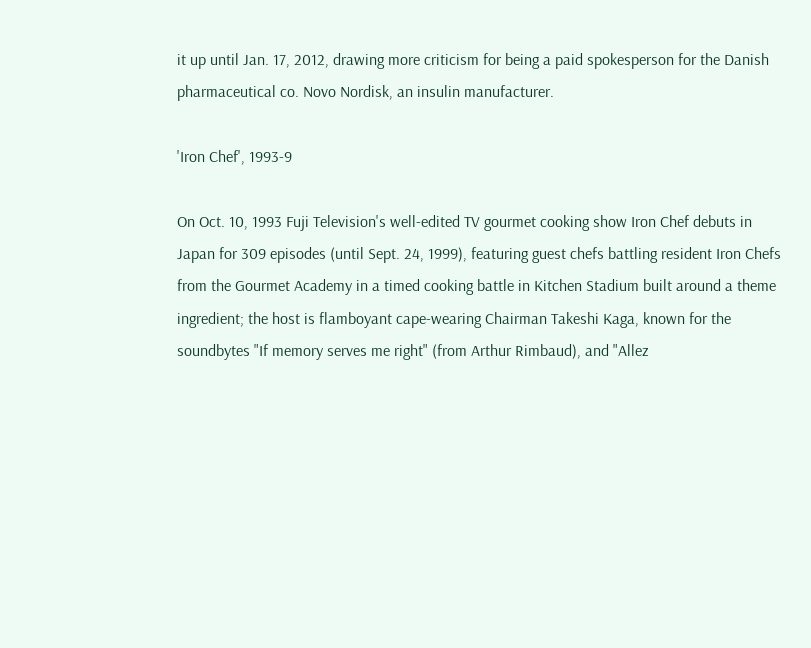it up until Jan. 17, 2012, drawing more criticism for being a paid spokesperson for the Danish pharmaceutical co. Novo Nordisk, an insulin manufacturer.

'Iron Chef', 1993-9

On Oct. 10, 1993 Fuji Television's well-edited TV gourmet cooking show Iron Chef debuts in Japan for 309 episodes (until Sept. 24, 1999), featuring guest chefs battling resident Iron Chefs from the Gourmet Academy in a timed cooking battle in Kitchen Stadium built around a theme ingredient; the host is flamboyant cape-wearing Chairman Takeshi Kaga, known for the soundbytes "If memory serves me right" (from Arthur Rimbaud), and "Allez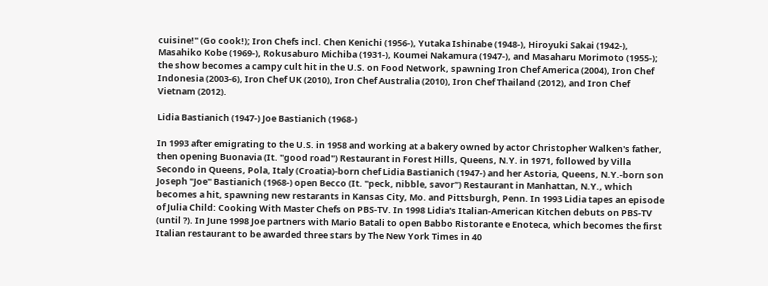cuisine!" (Go cook!); Iron Chefs incl. Chen Kenichi (1956-), Yutaka Ishinabe (1948-), Hiroyuki Sakai (1942-), Masahiko Kobe (1969-), Rokusaburo Michiba (1931-), Koumei Nakamura (1947-), and Masaharu Morimoto (1955-); the show becomes a campy cult hit in the U.S. on Food Network, spawning Iron Chef America (2004), Iron Chef Indonesia (2003-6), Iron Chef UK (2010), Iron Chef Australia (2010), Iron Chef Thailand (2012), and Iron Chef Vietnam (2012).

Lidia Bastianich (1947-) Joe Bastianich (1968-)

In 1993 after emigrating to the U.S. in 1958 and working at a bakery owned by actor Christopher Walken's father, then opening Buonavia (It. "good road") Restaurant in Forest Hills, Queens, N.Y. in 1971, followed by Villa Secondo in Queens, Pola, Italy (Croatia)-born chef Lidia Bastianich (1947-) and her Astoria, Queens, N.Y.-born son Joseph "Joe" Bastianich (1968-) open Becco (It. "peck, nibble, savor") Restaurant in Manhattan, N.Y., which becomes a hit, spawning new restarants in Kansas City, Mo. and Pittsburgh, Penn. In 1993 Lidia tapes an episode of Julia Child: Cooking With Master Chefs on PBS-TV. In 1998 Lidia's Italian-American Kitchen debuts on PBS-TV (until ?). In June 1998 Joe partners with Mario Batali to open Babbo Ristorante e Enoteca, which becomes the first Italian restaurant to be awarded three stars by The New York Times in 40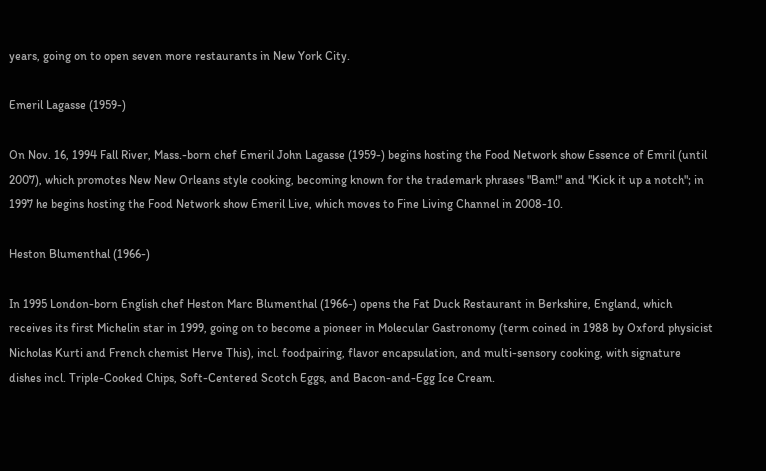years, going on to open seven more restaurants in New York City.

Emeril Lagasse (1959-)

On Nov. 16, 1994 Fall River, Mass.-born chef Emeril John Lagasse (1959-) begins hosting the Food Network show Essence of Emril (until 2007), which promotes New New Orleans style cooking, becoming known for the trademark phrases "Bam!" and "Kick it up a notch"; in 1997 he begins hosting the Food Network show Emeril Live, which moves to Fine Living Channel in 2008-10.

Heston Blumenthal (1966-)

In 1995 London-born English chef Heston Marc Blumenthal (1966-) opens the Fat Duck Restaurant in Berkshire, England, which receives its first Michelin star in 1999, going on to become a pioneer in Molecular Gastronomy (term coined in 1988 by Oxford physicist Nicholas Kurti and French chemist Herve This), incl. foodpairing, flavor encapsulation, and multi-sensory cooking, with signature dishes incl. Triple-Cooked Chips, Soft-Centered Scotch Eggs, and Bacon-and-Egg Ice Cream.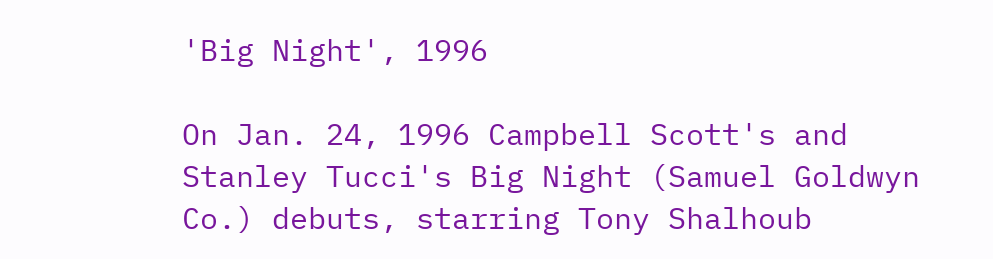'Big Night', 1996

On Jan. 24, 1996 Campbell Scott's and Stanley Tucci's Big Night (Samuel Goldwyn Co.) debuts, starring Tony Shalhoub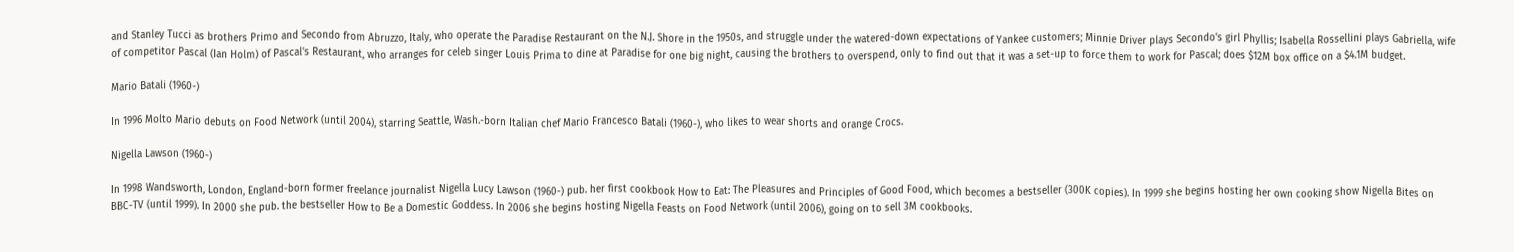and Stanley Tucci as brothers Primo and Secondo from Abruzzo, Italy, who operate the Paradise Restaurant on the N.J. Shore in the 1950s, and struggle under the watered-down expectations of Yankee customers; Minnie Driver plays Secondo's girl Phyllis; Isabella Rossellini plays Gabriella, wife of competitor Pascal (Ian Holm) of Pascal's Restaurant, who arranges for celeb singer Louis Prima to dine at Paradise for one big night, causing the brothers to overspend, only to find out that it was a set-up to force them to work for Pascal; does $12M box office on a $4.1M budget.

Mario Batali (1960-)

In 1996 Molto Mario debuts on Food Network (until 2004), starring Seattle, Wash.-born Italian chef Mario Francesco Batali (1960-), who likes to wear shorts and orange Crocs.

Nigella Lawson (1960-)

In 1998 Wandsworth, London, England-born former freelance journalist Nigella Lucy Lawson (1960-) pub. her first cookbook How to Eat: The Pleasures and Principles of Good Food, which becomes a bestseller (300K copies). In 1999 she begins hosting her own cooking show Nigella Bites on BBC-TV (until 1999). In 2000 she pub. the bestseller How to Be a Domestic Goddess. In 2006 she begins hosting Nigella Feasts on Food Network (until 2006), going on to sell 3M cookbooks.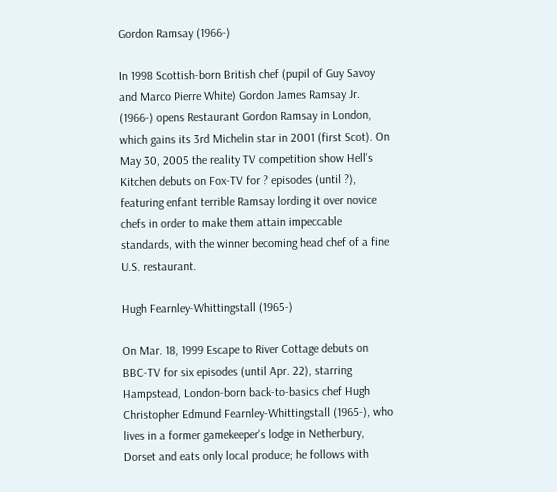Gordon Ramsay (1966-)

In 1998 Scottish-born British chef (pupil of Guy Savoy and Marco Pierre White) Gordon James Ramsay Jr. (1966-) opens Restaurant Gordon Ramsay in London, which gains its 3rd Michelin star in 2001 (first Scot). On May 30, 2005 the reality TV competition show Hell's Kitchen debuts on Fox-TV for ? episodes (until ?), featuring enfant terrible Ramsay lording it over novice chefs in order to make them attain impeccable standards, with the winner becoming head chef of a fine U.S. restaurant.

Hugh Fearnley-Whittingstall (1965-)

On Mar. 18, 1999 Escape to River Cottage debuts on BBC-TV for six episodes (until Apr. 22), starring Hampstead, London-born back-to-basics chef Hugh Christopher Edmund Fearnley-Whittingstall (1965-), who lives in a former gamekeeper's lodge in Netherbury, Dorset and eats only local produce; he follows with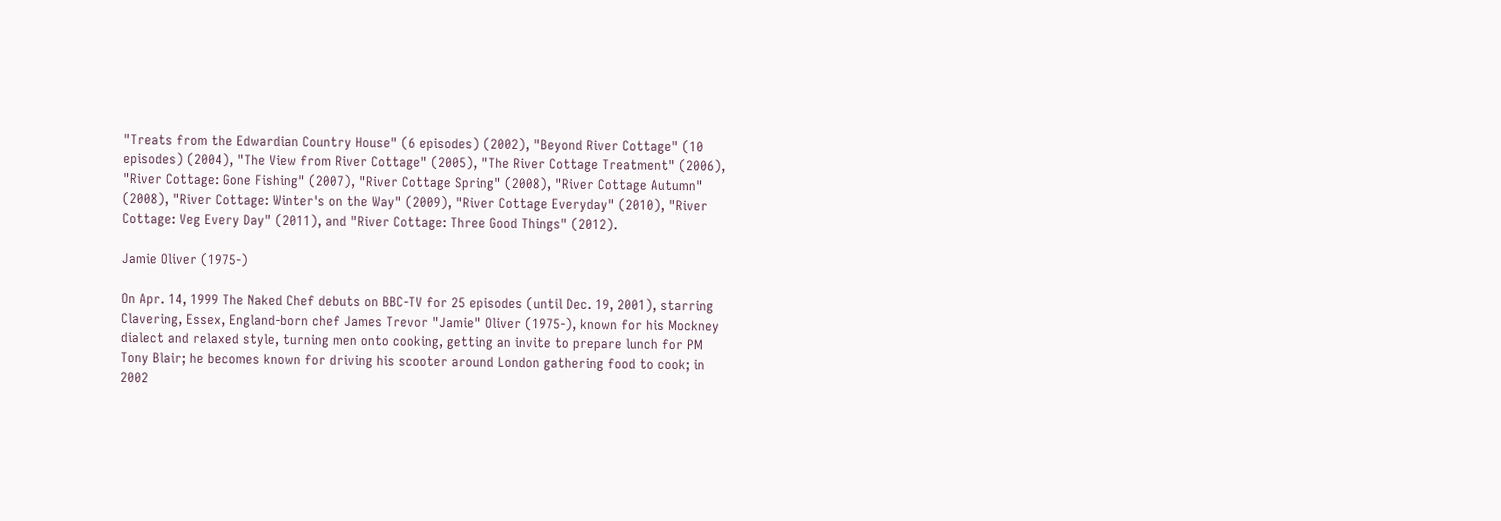"Treats from the Edwardian Country House" (6 episodes) (2002), "Beyond River Cottage" (10 episodes) (2004), "The View from River Cottage" (2005), "The River Cottage Treatment" (2006), "River Cottage: Gone Fishing" (2007), "River Cottage Spring" (2008), "River Cottage Autumn" (2008), "River Cottage: Winter's on the Way" (2009), "River Cottage Everyday" (2010), "River Cottage: Veg Every Day" (2011), and "River Cottage: Three Good Things" (2012).

Jamie Oliver (1975-)

On Apr. 14, 1999 The Naked Chef debuts on BBC-TV for 25 episodes (until Dec. 19, 2001), starring Clavering, Essex, England-born chef James Trevor "Jamie" Oliver (1975-), known for his Mockney dialect and relaxed style, turning men onto cooking, getting an invite to prepare lunch for PM Tony Blair; he becomes known for driving his scooter around London gathering food to cook; in 2002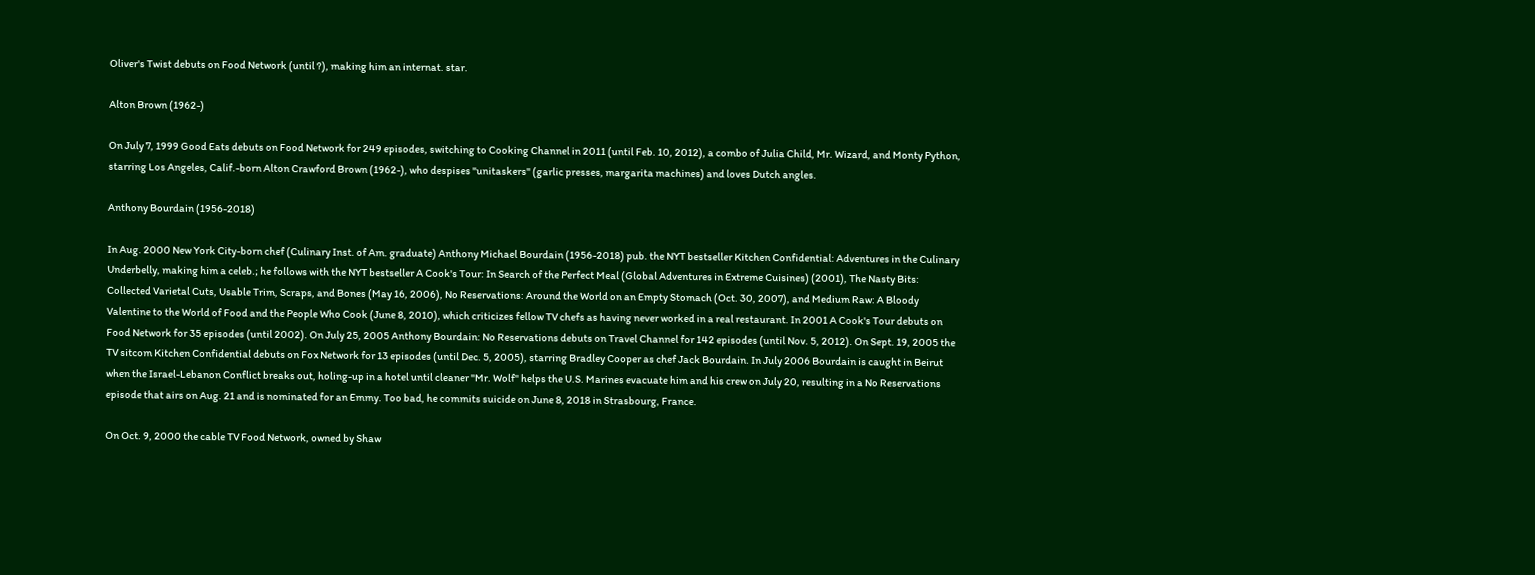Oliver's Twist debuts on Food Network (until ?), making him an internat. star.

Alton Brown (1962-)

On July 7, 1999 Good Eats debuts on Food Network for 249 episodes, switching to Cooking Channel in 2011 (until Feb. 10, 2012), a combo of Julia Child, Mr. Wizard, and Monty Python, starring Los Angeles, Calif.-born Alton Crawford Brown (1962-), who despises "unitaskers" (garlic presses, margarita machines) and loves Dutch angles.

Anthony Bourdain (1956-2018)

In Aug. 2000 New York City-born chef (Culinary Inst. of Am. graduate) Anthony Michael Bourdain (1956-2018) pub. the NYT bestseller Kitchen Confidential: Adventures in the Culinary Underbelly, making him a celeb.; he follows with the NYT bestseller A Cook's Tour: In Search of the Perfect Meal (Global Adventures in Extreme Cuisines) (2001), The Nasty Bits: Collected Varietal Cuts, Usable Trim, Scraps, and Bones (May 16, 2006), No Reservations: Around the World on an Empty Stomach (Oct. 30, 2007), and Medium Raw: A Bloody Valentine to the World of Food and the People Who Cook (June 8, 2010), which criticizes fellow TV chefs as having never worked in a real restaurant. In 2001 A Cook's Tour debuts on Food Network for 35 episodes (until 2002). On July 25, 2005 Anthony Bourdain: No Reservations debuts on Travel Channel for 142 episodes (until Nov. 5, 2012). On Sept. 19, 2005 the TV sitcom Kitchen Confidential debuts on Fox Network for 13 episodes (until Dec. 5, 2005), starring Bradley Cooper as chef Jack Bourdain. In July 2006 Bourdain is caught in Beirut when the Israel-Lebanon Conflict breaks out, holing-up in a hotel until cleaner "Mr. Wolf" helps the U.S. Marines evacuate him and his crew on July 20, resulting in a No Reservations episode that airs on Aug. 21 and is nominated for an Emmy. Too bad, he commits suicide on June 8, 2018 in Strasbourg, France.

On Oct. 9, 2000 the cable TV Food Network, owned by Shaw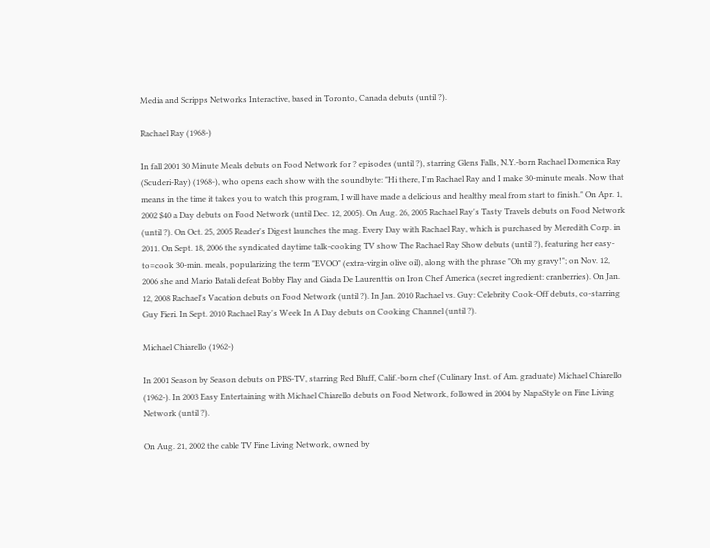Media and Scripps Networks Interactive, based in Toronto, Canada debuts (until ?).

Rachael Ray (1968-)

In fall 2001 30 Minute Meals debuts on Food Network for ? episodes (until ?), starring Glens Falls, N.Y.-born Rachael Domenica Ray (Scuderi-Ray) (1968-), who opens each show with the soundbyte: "Hi there, I'm Rachael Ray and I make 30-minute meals. Now that means in the time it takes you to watch this program, I will have made a delicious and healthy meal from start to finish." On Apr. 1, 2002 $40 a Day debuts on Food Network (until Dec. 12, 2005). On Aug. 26, 2005 Rachael Ray's Tasty Travels debuts on Food Network (until ?). On Oct. 25, 2005 Reader's Digest launches the mag. Every Day with Rachael Ray, which is purchased by Meredith Corp. in 2011. On Sept. 18, 2006 the syndicated daytime talk-cooking TV show The Rachael Ray Show debuts (until ?), featuring her easy-to=cook 30-min. meals, popularizing the term "EVOO" (extra-virgin olive oil), along with the phrase "Oh my gravy!"; on Nov. 12, 2006 she and Mario Batali defeat Bobby Flay and Giada De Laurenttis on Iron Chef America (secret ingredient: cranberries). On Jan. 12, 2008 Rachael's Vacation debuts on Food Network (until ?). In Jan. 2010 Rachael vs. Guy: Celebrity Cook-Off debuts, co-starring Guy Fieri. In Sept. 2010 Rachael Ray's Week In A Day debuts on Cooking Channel (until ?).

Michael Chiarello (1962-)

In 2001 Season by Season debuts on PBS-TV, starring Red Bluff, Calif.-born chef (Culinary Inst. of Am. graduate) Michael Chiarello (1962-). In 2003 Easy Entertaining with Michael Chiarello debuts on Food Network, followed in 2004 by NapaStyle on Fine Living Network (until ?).

On Aug. 21, 2002 the cable TV Fine Living Network, owned by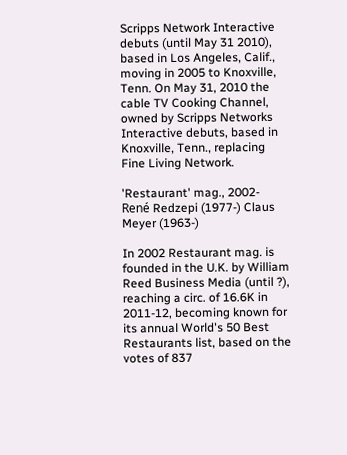Scripps Network Interactive debuts (until May 31 2010), based in Los Angeles, Calif., moving in 2005 to Knoxville, Tenn. On May 31, 2010 the cable TV Cooking Channel, owned by Scripps Networks Interactive debuts, based in Knoxville, Tenn., replacing Fine Living Network.

'Restaurant' mag., 2002- René Redzepi (1977-) Claus Meyer (1963-)

In 2002 Restaurant mag. is founded in the U.K. by William Reed Business Media (until ?), reaching a circ. of 16.6K in 2011-12, becoming known for its annual World's 50 Best Restaurants list, based on the votes of 837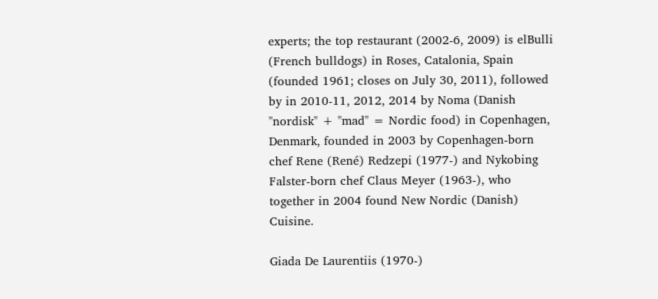experts; the top restaurant (2002-6, 2009) is elBulli (French bulldogs) in Roses, Catalonia, Spain (founded 1961; closes on July 30, 2011), followed by in 2010-11, 2012, 2014 by Noma (Danish "nordisk" + "mad" = Nordic food) in Copenhagen, Denmark, founded in 2003 by Copenhagen-born chef Rene (René) Redzepi (1977-) and Nykobing Falster-born chef Claus Meyer (1963-), who together in 2004 found New Nordic (Danish) Cuisine.

Giada De Laurentiis (1970-)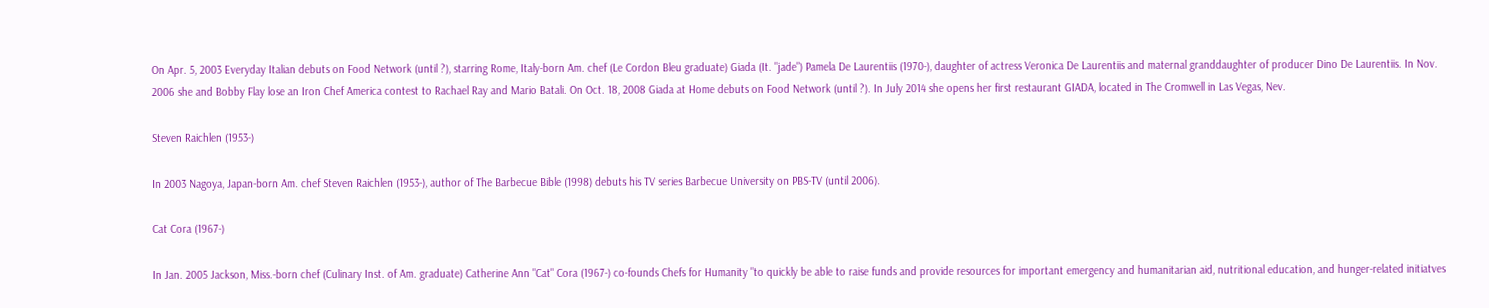On Apr. 5, 2003 Everyday Italian debuts on Food Network (until ?), starring Rome, Italy-born Am. chef (Le Cordon Bleu graduate) Giada (It. "jade") Pamela De Laurentiis (1970-), daughter of actress Veronica De Laurentiis and maternal granddaughter of producer Dino De Laurentiis. In Nov. 2006 she and Bobby Flay lose an Iron Chef America contest to Rachael Ray and Mario Batali. On Oct. 18, 2008 Giada at Home debuts on Food Network (until ?). In July 2014 she opens her first restaurant GIADA, located in The Cromwell in Las Vegas, Nev.

Steven Raichlen (1953-)

In 2003 Nagoya, Japan-born Am. chef Steven Raichlen (1953-), author of The Barbecue Bible (1998) debuts his TV series Barbecue University on PBS-TV (until 2006).

Cat Cora (1967-)

In Jan. 2005 Jackson, Miss.-born chef (Culinary Inst. of Am. graduate) Catherine Ann "Cat" Cora (1967-) co-founds Chefs for Humanity "to quickly be able to raise funds and provide resources for important emergency and humanitarian aid, nutritional education, and hunger-related initiatves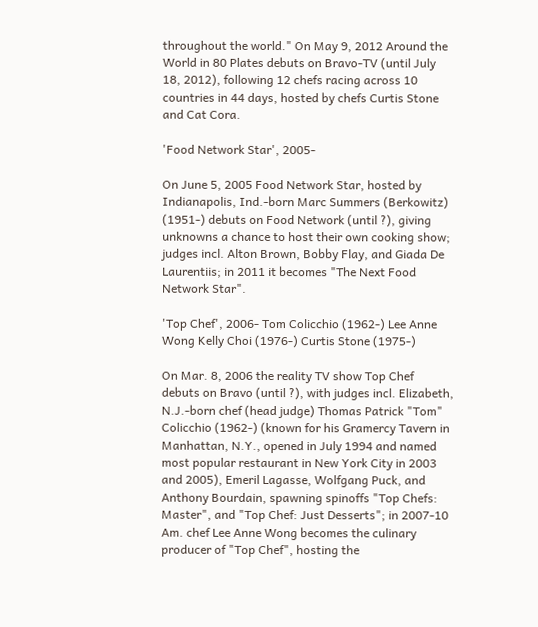throughout the world." On May 9, 2012 Around the World in 80 Plates debuts on Bravo-TV (until July 18, 2012), following 12 chefs racing across 10 countries in 44 days, hosted by chefs Curtis Stone and Cat Cora.

'Food Network Star', 2005-

On June 5, 2005 Food Network Star, hosted by Indianapolis, Ind.-born Marc Summers (Berkowitz) (1951-) debuts on Food Network (until ?), giving unknowns a chance to host their own cooking show; judges incl. Alton Brown, Bobby Flay, and Giada De Laurentiis; in 2011 it becomes "The Next Food Network Star".

'Top Chef', 2006- Tom Colicchio (1962-) Lee Anne Wong Kelly Choi (1976-) Curtis Stone (1975-)

On Mar. 8, 2006 the reality TV show Top Chef debuts on Bravo (until ?), with judges incl. Elizabeth, N.J.-born chef (head judge) Thomas Patrick "Tom" Colicchio (1962-) (known for his Gramercy Tavern in Manhattan, N.Y., opened in July 1994 and named most popular restaurant in New York City in 2003 and 2005), Emeril Lagasse, Wolfgang Puck, and Anthony Bourdain, spawning spinoffs "Top Chefs: Master", and "Top Chef: Just Desserts"; in 2007-10 Am. chef Lee Anne Wong becomes the culinary producer of "Top Chef", hosting the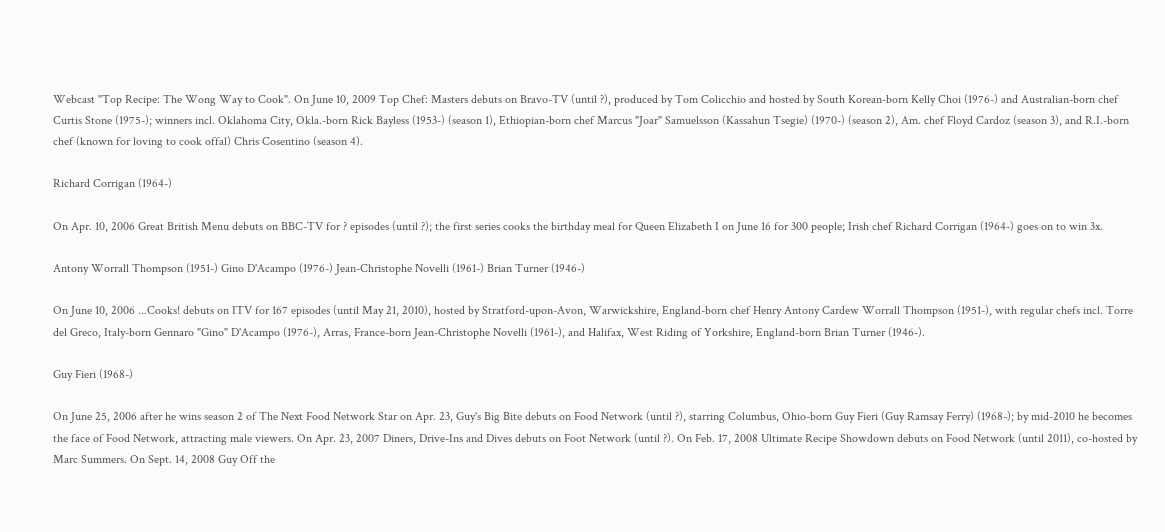Webcast "Top Recipe: The Wong Way to Cook". On June 10, 2009 Top Chef: Masters debuts on Bravo-TV (until ?), produced by Tom Colicchio and hosted by South Korean-born Kelly Choi (1976-) and Australian-born chef Curtis Stone (1975-); winners incl. Oklahoma City, Okla.-born Rick Bayless (1953-) (season 1), Ethiopian-born chef Marcus "Joar" Samuelsson (Kassahun Tsegie) (1970-) (season 2), Am. chef Floyd Cardoz (season 3), and R.I.-born chef (known for loving to cook offal) Chris Cosentino (season 4).

Richard Corrigan (1964-)

On Apr. 10, 2006 Great British Menu debuts on BBC-TV for ? episodes (until ?); the first series cooks the birthday meal for Queen Elizabeth I on June 16 for 300 people; Irish chef Richard Corrigan (1964-) goes on to win 3x.

Antony Worrall Thompson (1951-) Gino D'Acampo (1976-) Jean-Christophe Novelli (1961-) Brian Turner (1946-)

On June 10, 2006 ...Cooks! debuts on ITV for 167 episodes (until May 21, 2010), hosted by Stratford-upon-Avon, Warwickshire, England-born chef Henry Antony Cardew Worrall Thompson (1951-), with regular chefs incl. Torre del Greco, Italy-born Gennaro "Gino" D'Acampo (1976-), Arras, France-born Jean-Christophe Novelli (1961-), and Halifax, West Riding of Yorkshire, England-born Brian Turner (1946-).

Guy Fieri (1968-)

On June 25, 2006 after he wins season 2 of The Next Food Network Star on Apr. 23, Guy's Big Bite debuts on Food Network (until ?), starring Columbus, Ohio-born Guy Fieri (Guy Ramsay Ferry) (1968-); by mid-2010 he becomes the face of Food Network, attracting male viewers. On Apr. 23, 2007 Diners, Drive-Ins and Dives debuts on Foot Network (until ?). On Feb. 17, 2008 Ultimate Recipe Showdown debuts on Food Network (until 2011), co-hosted by Marc Summers. On Sept. 14, 2008 Guy Off the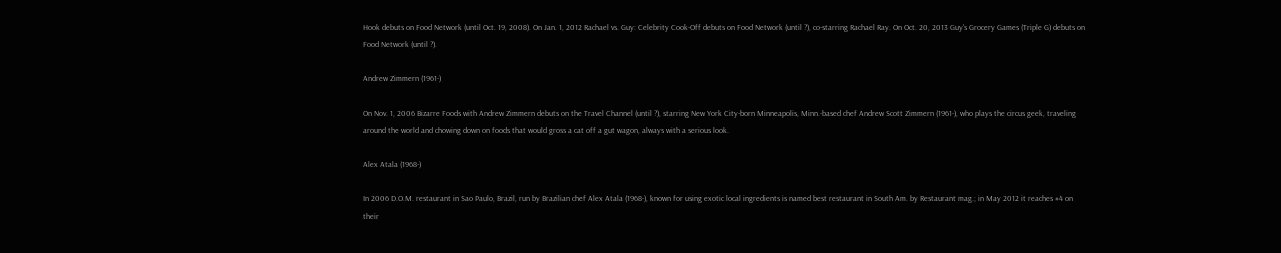Hook debuts on Food Network (until Oct. 19, 2008). On Jan. 1, 2012 Rachael vs. Guy: Celebrity Cook-Off debuts on Food Network (until ?), co-starring Rachael Ray. On Oct. 20, 2013 Guy's Grocery Games (Triple G) debuts on Food Network (until ?).

Andrew Zimmern (1961-)

On Nov. 1, 2006 Bizarre Foods with Andrew Zimmern debuts on the Travel Channel (until ?), starring New York City-born Minneapolis, Minn.-based chef Andrew Scott Zimmern (1961-), who plays the circus geek, traveling around the world and chowing down on foods that would gross a cat off a gut wagon, always with a serious look.

Alex Atala (1968-)

In 2006 D.O.M. restaurant in Sao Paulo, Brazil, run by Brazilian chef Alex Atala (1968-), known for using exotic local ingredients is named best restaurant in South Am. by Restaurant mag.; in May 2012 it reaches #4 on their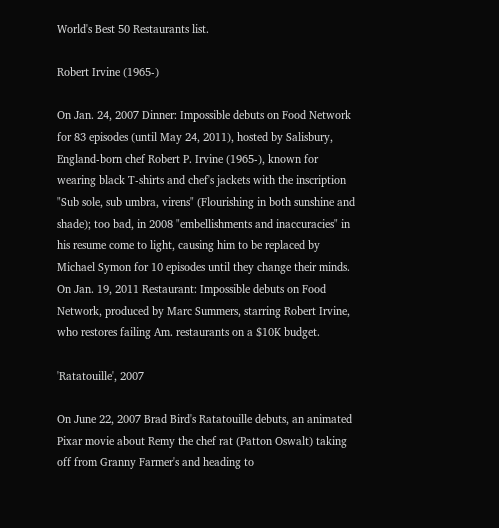World's Best 50 Restaurants list.

Robert Irvine (1965-)

On Jan. 24, 2007 Dinner: Impossible debuts on Food Network for 83 episodes (until May 24, 2011), hosted by Salisbury, England-born chef Robert P. Irvine (1965-), known for wearing black T-shirts and chef's jackets with the inscription "Sub sole, sub umbra, virens" (Flourishing in both sunshine and shade); too bad, in 2008 "embellishments and inaccuracies" in his resume come to light, causing him to be replaced by Michael Symon for 10 episodes until they change their minds. On Jan. 19, 2011 Restaurant: Impossible debuts on Food Network, produced by Marc Summers, starring Robert Irvine, who restores failing Am. restaurants on a $10K budget.

'Ratatouille', 2007

On June 22, 2007 Brad Bird's Ratatouille debuts, an animated Pixar movie about Remy the chef rat (Patton Oswalt) taking off from Granny Farmer's and heading to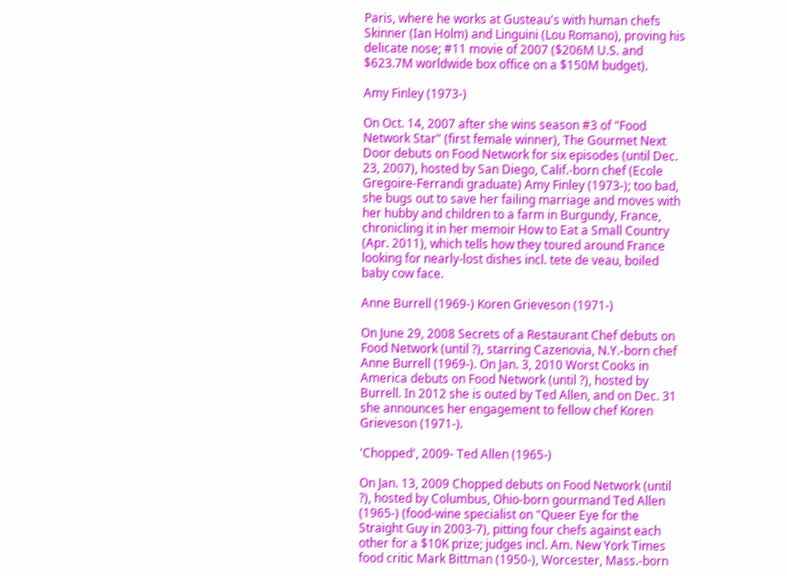Paris, where he works at Gusteau's with human chefs Skinner (Ian Holm) and Linguini (Lou Romano), proving his delicate nose; #11 movie of 2007 ($206M U.S. and $623.7M worldwide box office on a $150M budget).

Amy Finley (1973-)

On Oct. 14, 2007 after she wins season #3 of "Food Network Star" (first female winner), The Gourmet Next Door debuts on Food Network for six episodes (until Dec. 23, 2007), hosted by San Diego, Calif.-born chef (Ecole Gregoire-Ferrandi graduate) Amy Finley (1973-); too bad, she bugs out to save her failing marriage and moves with her hubby and children to a farm in Burgundy, France, chronicling it in her memoir How to Eat a Small Country (Apr. 2011), which tells how they toured around France looking for nearly-lost dishes incl. tete de veau, boiled baby cow face.

Anne Burrell (1969-) Koren Grieveson (1971-)

On June 29, 2008 Secrets of a Restaurant Chef debuts on Food Network (until ?), starring Cazenovia, N.Y.-born chef Anne Burrell (1969-). On Jan. 3, 2010 Worst Cooks in America debuts on Food Network (until ?), hosted by Burrell. In 2012 she is outed by Ted Allen, and on Dec. 31 she announces her engagement to fellow chef Koren Grieveson (1971-).

'Chopped', 2009- Ted Allen (1965-)

On Jan. 13, 2009 Chopped debuts on Food Network (until ?), hosted by Columbus, Ohio-born gourmand Ted Allen (1965-) (food-wine specialist on "Queer Eye for the Straight Guy in 2003-7), pitting four chefs against each other for a $10K prize; judges incl. Am. New York Times food critic Mark Bittman (1950-), Worcester, Mass.-born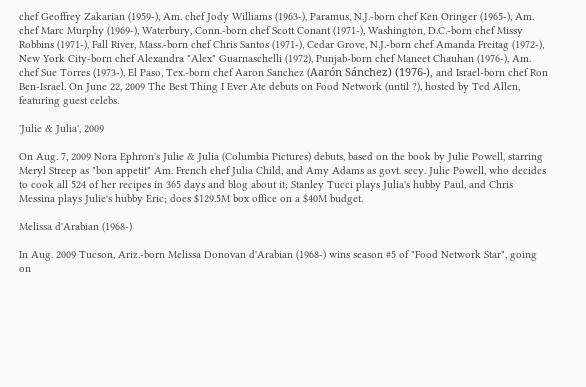chef Geoffrey Zakarian (1959-), Am. chef Jody Williams (1963-), Paramus, N.J.-born chef Ken Oringer (1965-), Am. chef Marc Murphy (1969-), Waterbury, Conn.-born chef Scott Conant (1971-), Washington, D.C.-born chef Missy Robbins (1971-), Fall River, Mass.-born chef Chris Santos (1971-), Cedar Grove, N.J.-born chef Amanda Freitag (1972-), New York City-born chef Alexandra "Alex" Guarnaschelli (1972), Punjab-born chef Maneet Chauhan (1976-), Am. chef Sue Torres (1973-), El Paso, Tex.-born chef Aaron Sanchez (Aarón Sánchez) (1976-), and Israel-born chef Ron Ben-Israel. On June 22, 2009 The Best Thing I Ever Ate debuts on Food Network (until ?), hosted by Ted Allen, featuring guest celebs.

'Julie & Julia', 2009

On Aug. 7, 2009 Nora Ephron's Julie & Julia (Columbia Pictures) debuts, based on the book by Julie Powell, starring Meryl Streep as "bon appetit" Am. French chef Julia Child, and Amy Adams as govt. secy. Julie Powell, who decides to cook all 524 of her recipes in 365 days and blog about it; Stanley Tucci plays Julia's hubby Paul, and Chris Messina plays Julie's hubby Eric; does $129.5M box office on a $40M budget.

Melissa d'Arabian (1968-)

In Aug. 2009 Tucson, Ariz.-born Melissa Donovan d'Arabian (1968-) wins season #5 of "Food Network Star", going on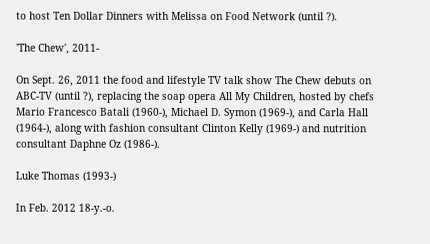to host Ten Dollar Dinners with Melissa on Food Network (until ?).

'The Chew', 2011-

On Sept. 26, 2011 the food and lifestyle TV talk show The Chew debuts on ABC-TV (until ?), replacing the soap opera All My Children, hosted by chefs Mario Francesco Batali (1960-), Michael D. Symon (1969-), and Carla Hall (1964-), along with fashion consultant Clinton Kelly (1969-) and nutrition consultant Daphne Oz (1986-).

Luke Thomas (1993-)

In Feb. 2012 18-y.-o.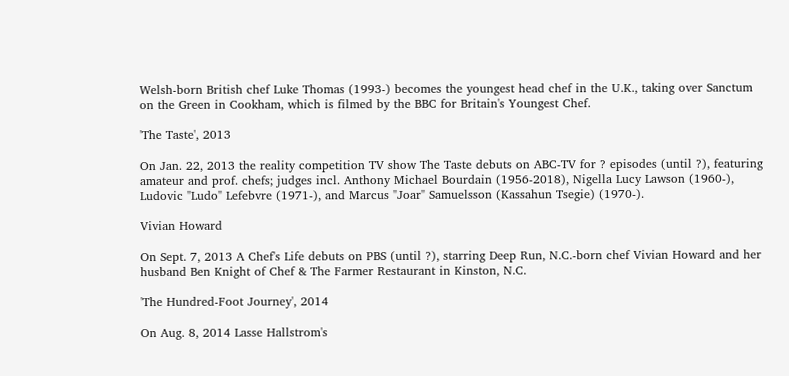Welsh-born British chef Luke Thomas (1993-) becomes the youngest head chef in the U.K., taking over Sanctum on the Green in Cookham, which is filmed by the BBC for Britain's Youngest Chef.

'The Taste', 2013

On Jan. 22, 2013 the reality competition TV show The Taste debuts on ABC-TV for ? episodes (until ?), featuring amateur and prof. chefs; judges incl. Anthony Michael Bourdain (1956-2018), Nigella Lucy Lawson (1960-), Ludovic "Ludo" Lefebvre (1971-), and Marcus "Joar" Samuelsson (Kassahun Tsegie) (1970-).

Vivian Howard

On Sept. 7, 2013 A Chef's Life debuts on PBS (until ?), starring Deep Run, N.C.-born chef Vivian Howard and her husband Ben Knight of Chef & The Farmer Restaurant in Kinston, N.C.

'The Hundred-Foot Journey', 2014

On Aug. 8, 2014 Lasse Hallstrom's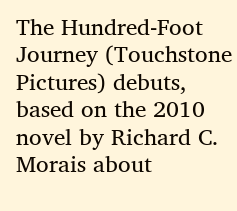The Hundred-Foot Journey (Touchstone Pictures) debuts, based on the 2010 novel by Richard C. Morais about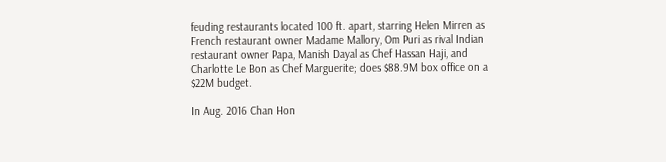feuding restaurants located 100 ft. apart, starring Helen Mirren as French restaurant owner Madame Mallory, Om Puri as rival Indian restaurant owner Papa, Manish Dayal as Chef Hassan Haji, and Charlotte Le Bon as Chef Marguerite; does $88.9M box office on a $22M budget.

In Aug. 2016 Chan Hon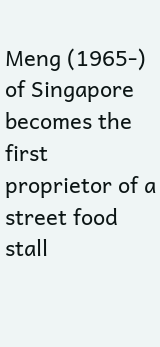Meng (1965-) of Singapore becomes the first proprietor of a street food stall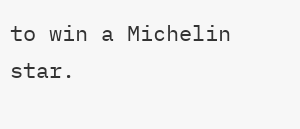to win a Michelin star.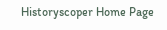Historyscoper Home Page